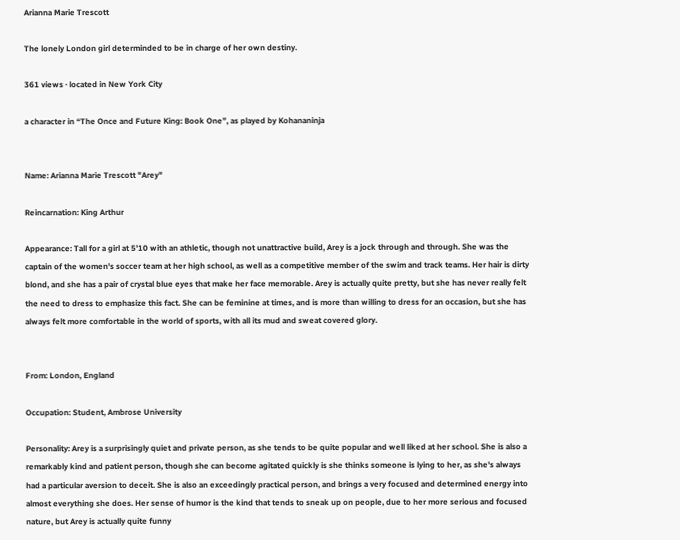Arianna Marie Trescott

The lonely London girl determinded to be in charge of her own destiny.

361 views · located in New York City

a character in “The Once and Future King: Book One”, as played by Kohananinja


Name: Arianna Marie Trescott "Arey"

Reincarnation: King Arthur

Appearance: Tall for a girl at 5'10 with an athletic, though not unattractive build, Arey is a jock through and through. She was the captain of the women's soccer team at her high school, as well as a competitive member of the swim and track teams. Her hair is dirty blond, and she has a pair of crystal blue eyes that make her face memorable. Arey is actually quite pretty, but she has never really felt the need to dress to emphasize this fact. She can be feminine at times, and is more than willing to dress for an occasion, but she has always felt more comfortable in the world of sports, with all its mud and sweat covered glory.


From: London, England

Occupation: Student, Ambrose University

Personality: Arey is a surprisingly quiet and private person, as she tends to be quite popular and well liked at her school. She is also a remarkably kind and patient person, though she can become agitated quickly is she thinks someone is lying to her, as she's always had a particular aversion to deceit. She is also an exceedingly practical person, and brings a very focused and determined energy into almost everything she does. Her sense of humor is the kind that tends to sneak up on people, due to her more serious and focused nature, but Arey is actually quite funny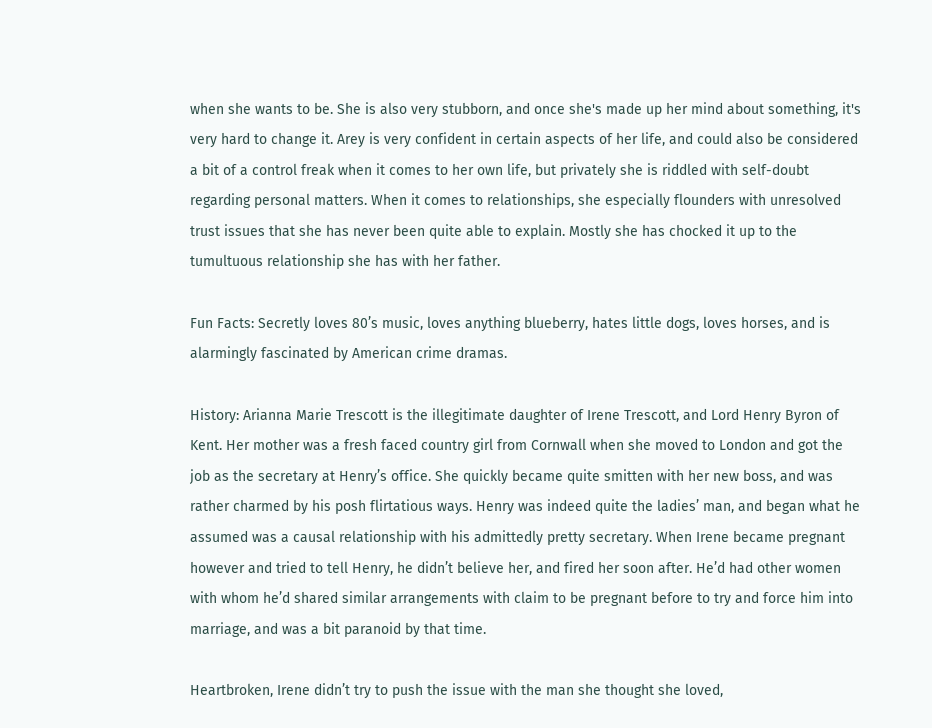when she wants to be. She is also very stubborn, and once she's made up her mind about something, it's very hard to change it. Arey is very confident in certain aspects of her life, and could also be considered a bit of a control freak when it comes to her own life, but privately she is riddled with self-doubt regarding personal matters. When it comes to relationships, she especially flounders with unresolved trust issues that she has never been quite able to explain. Mostly she has chocked it up to the tumultuous relationship she has with her father.

Fun Facts: Secretly loves 80’s music, loves anything blueberry, hates little dogs, loves horses, and is alarmingly fascinated by American crime dramas.

History: Arianna Marie Trescott is the illegitimate daughter of Irene Trescott, and Lord Henry Byron of Kent. Her mother was a fresh faced country girl from Cornwall when she moved to London and got the job as the secretary at Henry’s office. She quickly became quite smitten with her new boss, and was rather charmed by his posh flirtatious ways. Henry was indeed quite the ladies’ man, and began what he assumed was a causal relationship with his admittedly pretty secretary. When Irene became pregnant however and tried to tell Henry, he didn’t believe her, and fired her soon after. He’d had other women with whom he’d shared similar arrangements with claim to be pregnant before to try and force him into marriage, and was a bit paranoid by that time.

Heartbroken, Irene didn’t try to push the issue with the man she thought she loved,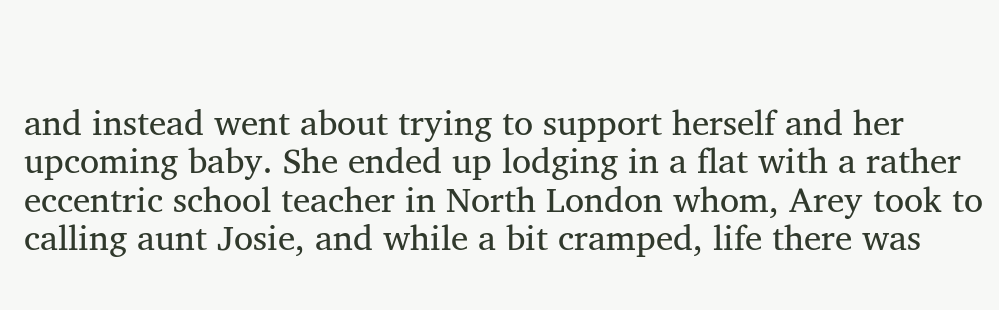and instead went about trying to support herself and her upcoming baby. She ended up lodging in a flat with a rather eccentric school teacher in North London whom, Arey took to calling aunt Josie, and while a bit cramped, life there was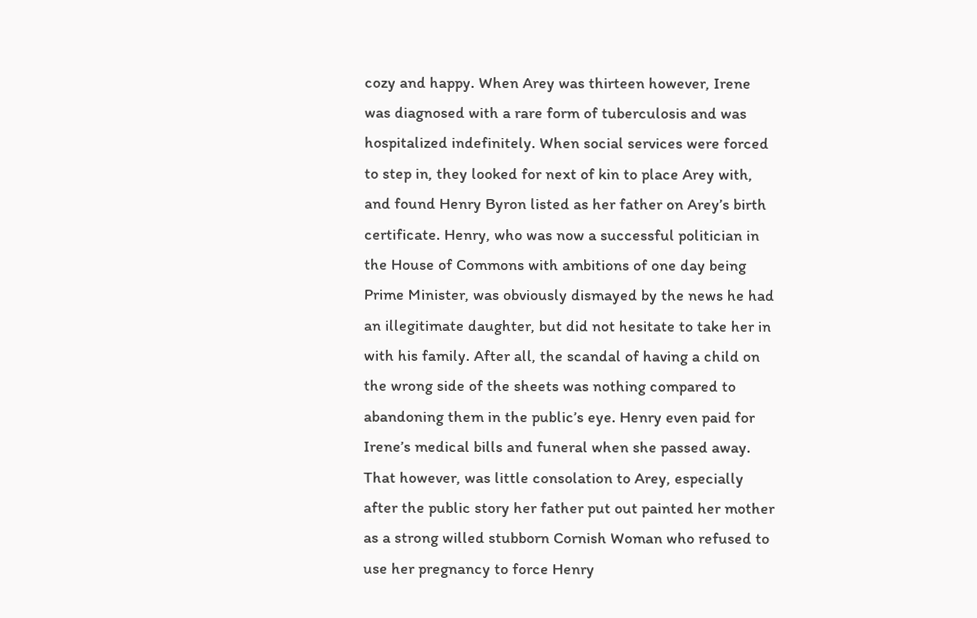cozy and happy. When Arey was thirteen however, Irene was diagnosed with a rare form of tuberculosis and was hospitalized indefinitely. When social services were forced to step in, they looked for next of kin to place Arey with, and found Henry Byron listed as her father on Arey’s birth certificate. Henry, who was now a successful politician in the House of Commons with ambitions of one day being Prime Minister, was obviously dismayed by the news he had an illegitimate daughter, but did not hesitate to take her in with his family. After all, the scandal of having a child on the wrong side of the sheets was nothing compared to abandoning them in the public’s eye. Henry even paid for Irene’s medical bills and funeral when she passed away. That however, was little consolation to Arey, especially after the public story her father put out painted her mother as a strong willed stubborn Cornish Woman who refused to use her pregnancy to force Henry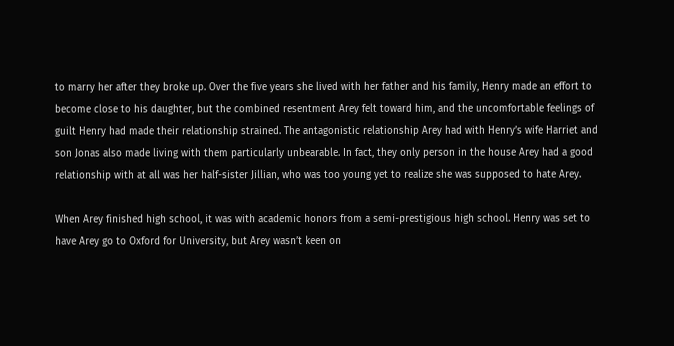to marry her after they broke up. Over the five years she lived with her father and his family, Henry made an effort to become close to his daughter, but the combined resentment Arey felt toward him, and the uncomfortable feelings of guilt Henry had made their relationship strained. The antagonistic relationship Arey had with Henry’s wife Harriet and son Jonas also made living with them particularly unbearable. In fact, they only person in the house Arey had a good relationship with at all was her half-sister Jillian, who was too young yet to realize she was supposed to hate Arey.

When Arey finished high school, it was with academic honors from a semi-prestigious high school. Henry was set to have Arey go to Oxford for University, but Arey wasn’t keen on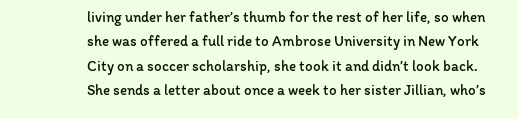living under her father’s thumb for the rest of her life, so when she was offered a full ride to Ambrose University in New York City on a soccer scholarship, she took it and didn’t look back. She sends a letter about once a week to her sister Jillian, who’s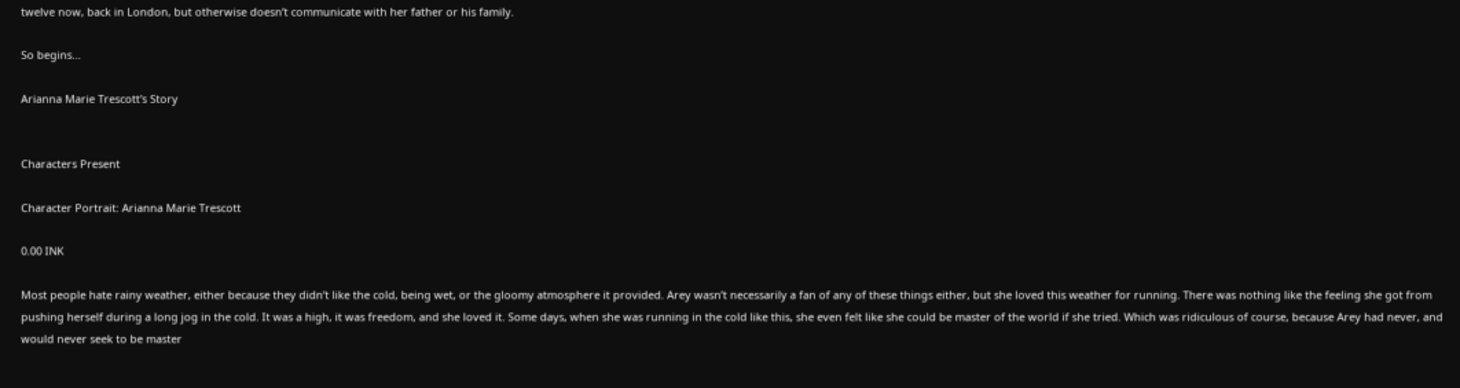twelve now, back in London, but otherwise doesn’t communicate with her father or his family.

So begins...

Arianna Marie Trescott's Story


Characters Present

Character Portrait: Arianna Marie Trescott

0.00 INK

Most people hate rainy weather, either because they didn’t like the cold, being wet, or the gloomy atmosphere it provided. Arey wasn’t necessarily a fan of any of these things either, but she loved this weather for running. There was nothing like the feeling she got from pushing herself during a long jog in the cold. It was a high, it was freedom, and she loved it. Some days, when she was running in the cold like this, she even felt like she could be master of the world if she tried. Which was ridiculous of course, because Arey had never, and would never seek to be master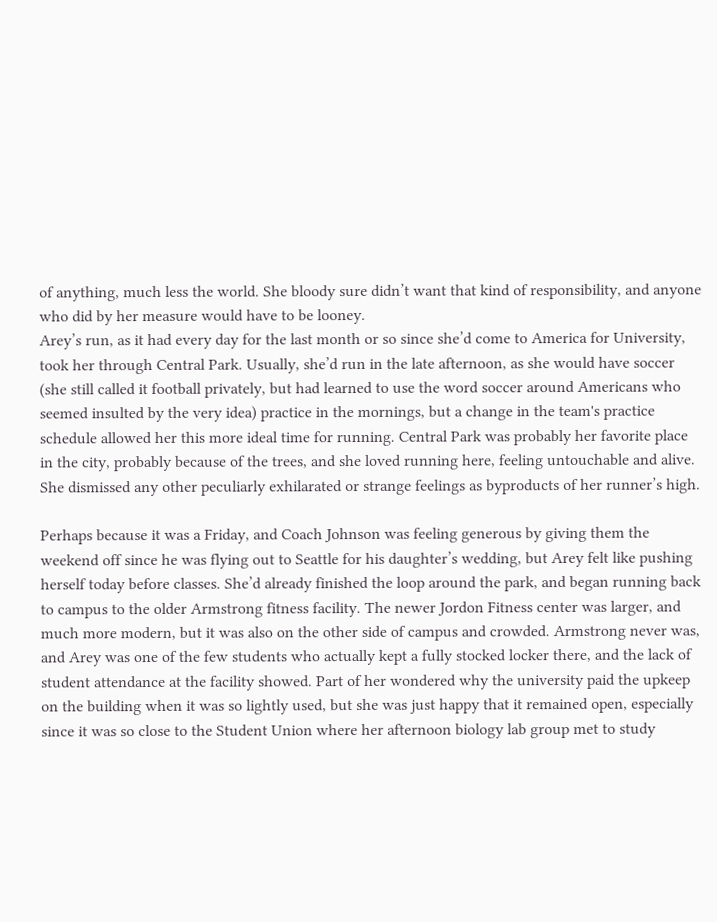of anything, much less the world. She bloody sure didn’t want that kind of responsibility, and anyone who did by her measure would have to be looney.
Arey’s run, as it had every day for the last month or so since she’d come to America for University, took her through Central Park. Usually, she’d run in the late afternoon, as she would have soccer (she still called it football privately, but had learned to use the word soccer around Americans who seemed insulted by the very idea) practice in the mornings, but a change in the team's practice schedule allowed her this more ideal time for running. Central Park was probably her favorite place in the city, probably because of the trees, and she loved running here, feeling untouchable and alive. She dismissed any other peculiarly exhilarated or strange feelings as byproducts of her runner’s high.

Perhaps because it was a Friday, and Coach Johnson was feeling generous by giving them the weekend off since he was flying out to Seattle for his daughter’s wedding, but Arey felt like pushing herself today before classes. She’d already finished the loop around the park, and began running back to campus to the older Armstrong fitness facility. The newer Jordon Fitness center was larger, and much more modern, but it was also on the other side of campus and crowded. Armstrong never was, and Arey was one of the few students who actually kept a fully stocked locker there, and the lack of student attendance at the facility showed. Part of her wondered why the university paid the upkeep on the building when it was so lightly used, but she was just happy that it remained open, especially since it was so close to the Student Union where her afternoon biology lab group met to study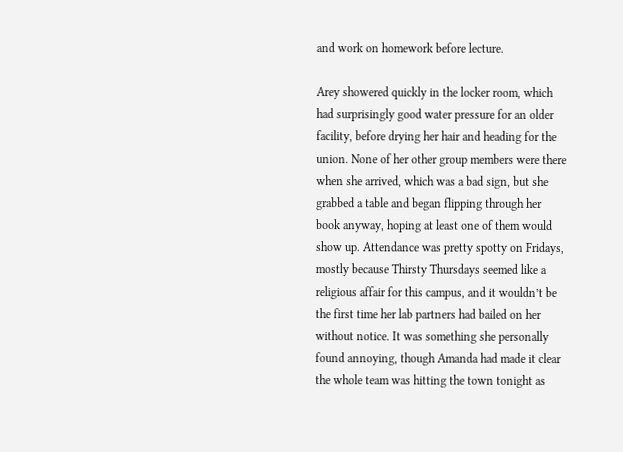and work on homework before lecture.

Arey showered quickly in the locker room, which had surprisingly good water pressure for an older facility, before drying her hair and heading for the union. None of her other group members were there when she arrived, which was a bad sign, but she grabbed a table and began flipping through her book anyway, hoping at least one of them would show up. Attendance was pretty spotty on Fridays, mostly because Thirsty Thursdays seemed like a religious affair for this campus, and it wouldn’t be the first time her lab partners had bailed on her without notice. It was something she personally found annoying, though Amanda had made it clear the whole team was hitting the town tonight as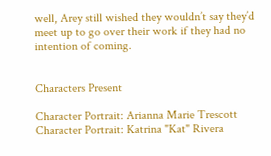well, Arey still wished they wouldn’t say they’d meet up to go over their work if they had no intention of coming.


Characters Present

Character Portrait: Arianna Marie Trescott Character Portrait: Katrina "Kat" Rivera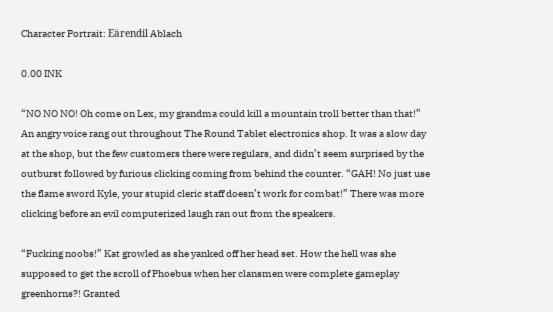Character Portrait: Eärendil Ablach

0.00 INK

“NO NO NO! Oh come on Lex, my grandma could kill a mountain troll better than that!” An angry voice rang out throughout The Round Tablet electronics shop. It was a slow day at the shop, but the few customers there were regulars, and didn’t seem surprised by the outburst followed by furious clicking coming from behind the counter. “GAH! No just use the flame sword Kyle, your stupid cleric staff doesn’t work for combat!” There was more clicking before an evil computerized laugh ran out from the speakers.

“Fucking noobs!” Kat growled as she yanked off her head set. How the hell was she supposed to get the scroll of Phoebus when her clansmen were complete gameplay greenhorns?! Granted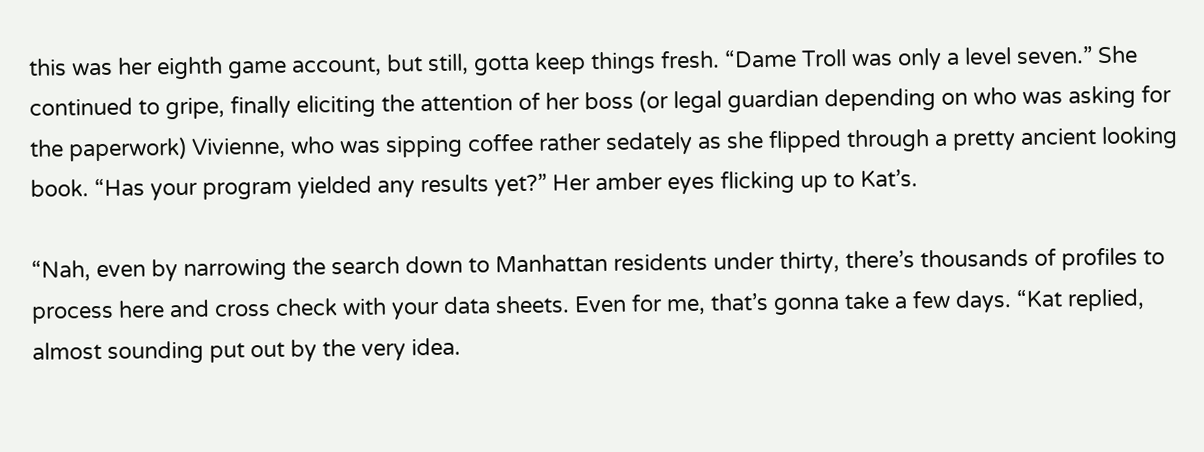this was her eighth game account, but still, gotta keep things fresh. “Dame Troll was only a level seven.” She continued to gripe, finally eliciting the attention of her boss (or legal guardian depending on who was asking for the paperwork) Vivienne, who was sipping coffee rather sedately as she flipped through a pretty ancient looking book. “Has your program yielded any results yet?” Her amber eyes flicking up to Kat’s.

“Nah, even by narrowing the search down to Manhattan residents under thirty, there’s thousands of profiles to process here and cross check with your data sheets. Even for me, that’s gonna take a few days. “Kat replied, almost sounding put out by the very idea.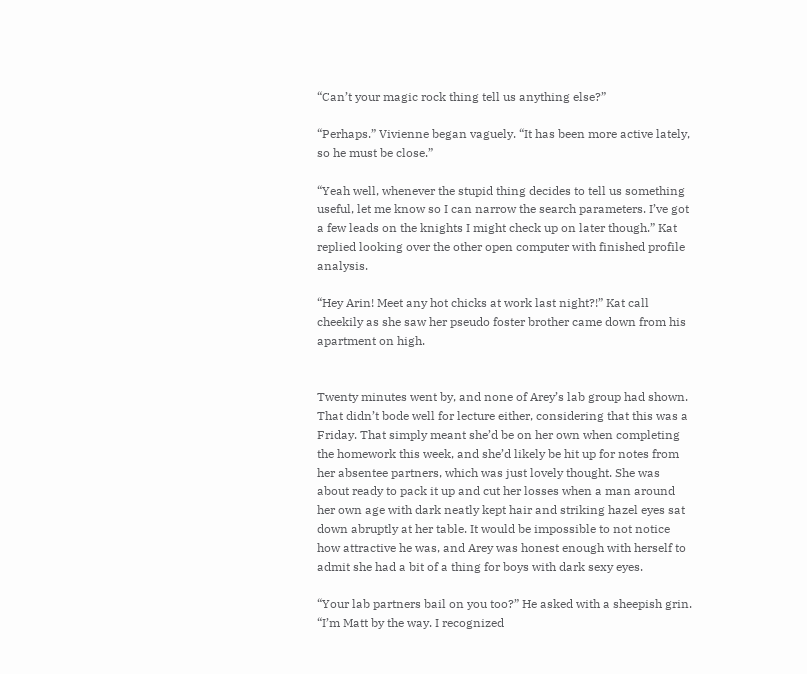“Can’t your magic rock thing tell us anything else?”

“Perhaps.” Vivienne began vaguely. “It has been more active lately, so he must be close.”

“Yeah well, whenever the stupid thing decides to tell us something useful, let me know so I can narrow the search parameters. I’ve got a few leads on the knights I might check up on later though.” Kat replied looking over the other open computer with finished profile analysis.

“Hey Arin! Meet any hot chicks at work last night?!” Kat call cheekily as she saw her pseudo foster brother came down from his apartment on high.


Twenty minutes went by, and none of Arey’s lab group had shown. That didn’t bode well for lecture either, considering that this was a Friday. That simply meant she’d be on her own when completing the homework this week, and she’d likely be hit up for notes from her absentee partners, which was just lovely thought. She was about ready to pack it up and cut her losses when a man around her own age with dark neatly kept hair and striking hazel eyes sat down abruptly at her table. It would be impossible to not notice how attractive he was, and Arey was honest enough with herself to admit she had a bit of a thing for boys with dark sexy eyes.

“Your lab partners bail on you too?” He asked with a sheepish grin. “I’m Matt by the way. I recognized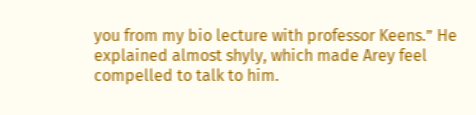you from my bio lecture with professor Keens.” He explained almost shyly, which made Arey feel compelled to talk to him.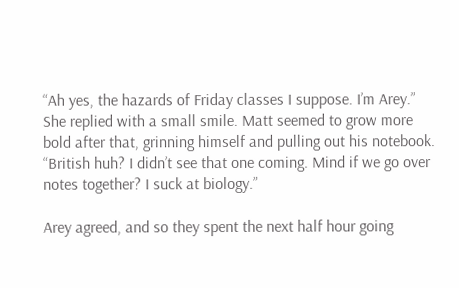“Ah yes, the hazards of Friday classes I suppose. I’m Arey.” She replied with a small smile. Matt seemed to grow more bold after that, grinning himself and pulling out his notebook. “British huh? I didn’t see that one coming. Mind if we go over notes together? I suck at biology.”

Arey agreed, and so they spent the next half hour going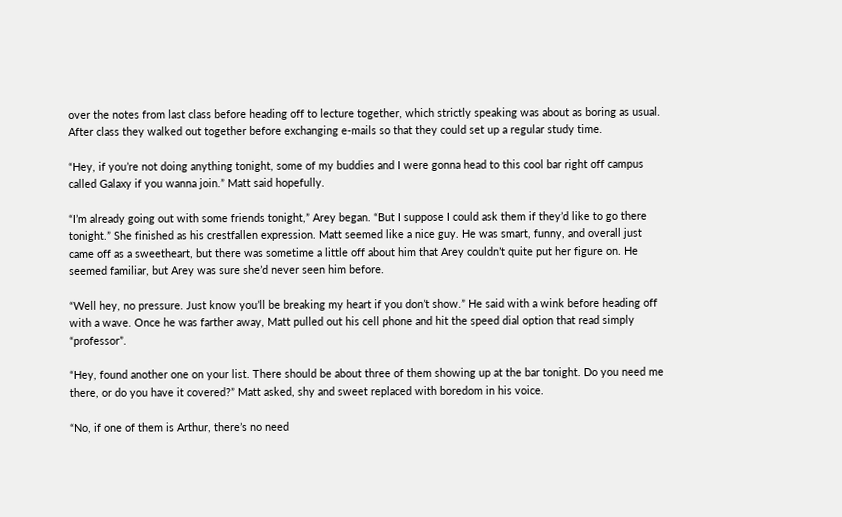over the notes from last class before heading off to lecture together, which strictly speaking was about as boring as usual. After class they walked out together before exchanging e-mails so that they could set up a regular study time.

“Hey, if you’re not doing anything tonight, some of my buddies and I were gonna head to this cool bar right off campus called Galaxy if you wanna join.” Matt said hopefully.

“I’m already going out with some friends tonight,” Arey began. “But I suppose I could ask them if they’d like to go there tonight.” She finished as his crestfallen expression. Matt seemed like a nice guy. He was smart, funny, and overall just came off as a sweetheart, but there was sometime a little off about him that Arey couldn’t quite put her figure on. He seemed familiar, but Arey was sure she’d never seen him before.

“Well hey, no pressure. Just know you’ll be breaking my heart if you don’t show.” He said with a wink before heading off with a wave. Once he was farther away, Matt pulled out his cell phone and hit the speed dial option that read simply “professor”.

“Hey, found another one on your list. There should be about three of them showing up at the bar tonight. Do you need me there, or do you have it covered?” Matt asked, shy and sweet replaced with boredom in his voice.

“No, if one of them is Arthur, there’s no need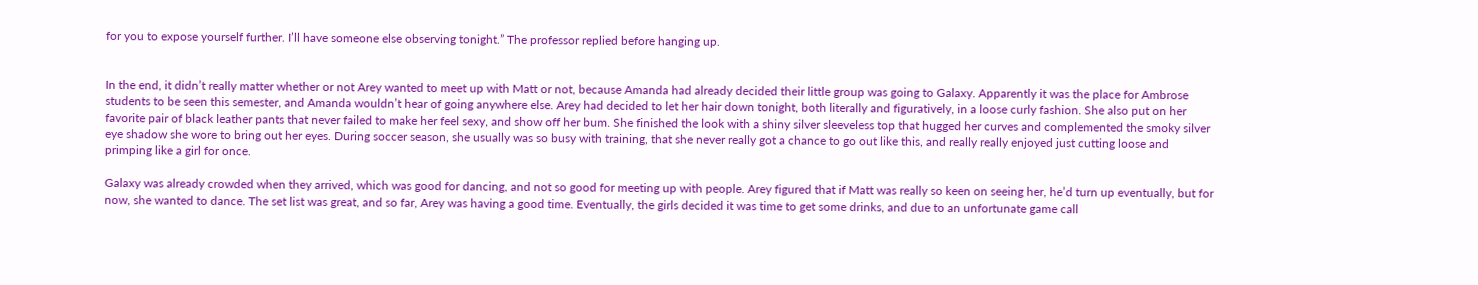for you to expose yourself further. I’ll have someone else observing tonight.” The professor replied before hanging up.


In the end, it didn’t really matter whether or not Arey wanted to meet up with Matt or not, because Amanda had already decided their little group was going to Galaxy. Apparently it was the place for Ambrose students to be seen this semester, and Amanda wouldn’t hear of going anywhere else. Arey had decided to let her hair down tonight, both literally and figuratively, in a loose curly fashion. She also put on her favorite pair of black leather pants that never failed to make her feel sexy, and show off her bum. She finished the look with a shiny silver sleeveless top that hugged her curves and complemented the smoky silver eye shadow she wore to bring out her eyes. During soccer season, she usually was so busy with training, that she never really got a chance to go out like this, and really really enjoyed just cutting loose and primping like a girl for once.

Galaxy was already crowded when they arrived, which was good for dancing, and not so good for meeting up with people. Arey figured that if Matt was really so keen on seeing her, he’d turn up eventually, but for now, she wanted to dance. The set list was great, and so far, Arey was having a good time. Eventually, the girls decided it was time to get some drinks, and due to an unfortunate game call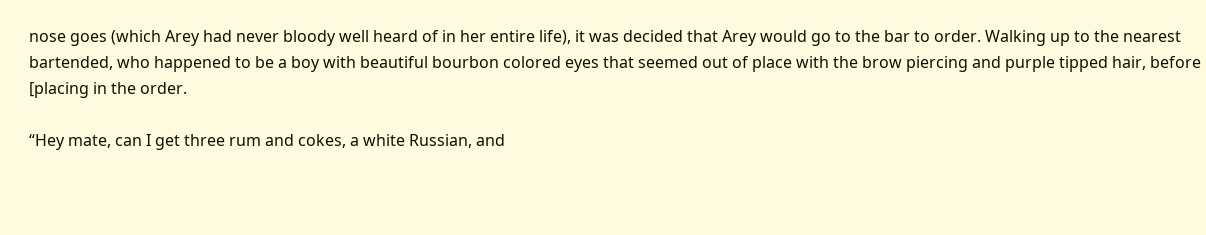nose goes (which Arey had never bloody well heard of in her entire life), it was decided that Arey would go to the bar to order. Walking up to the nearest bartended, who happened to be a boy with beautiful bourbon colored eyes that seemed out of place with the brow piercing and purple tipped hair, before [placing in the order.

“Hey mate, can I get three rum and cokes, a white Russian, and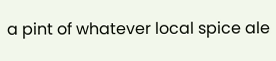a pint of whatever local spice ale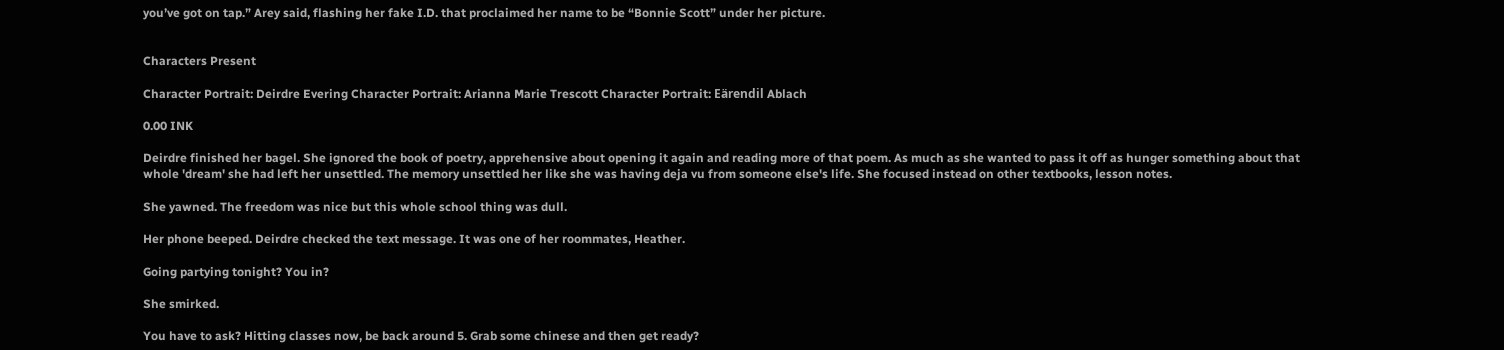you’ve got on tap.” Arey said, flashing her fake I.D. that proclaimed her name to be “Bonnie Scott” under her picture.


Characters Present

Character Portrait: Deirdre Evering Character Portrait: Arianna Marie Trescott Character Portrait: Eärendil Ablach

0.00 INK

Deirdre finished her bagel. She ignored the book of poetry, apprehensive about opening it again and reading more of that poem. As much as she wanted to pass it off as hunger something about that whole 'dream' she had left her unsettled. The memory unsettled her like she was having deja vu from someone else's life. She focused instead on other textbooks, lesson notes.

She yawned. The freedom was nice but this whole school thing was dull.

Her phone beeped. Deirdre checked the text message. It was one of her roommates, Heather.

Going partying tonight? You in?

She smirked.

You have to ask? Hitting classes now, be back around 5. Grab some chinese and then get ready?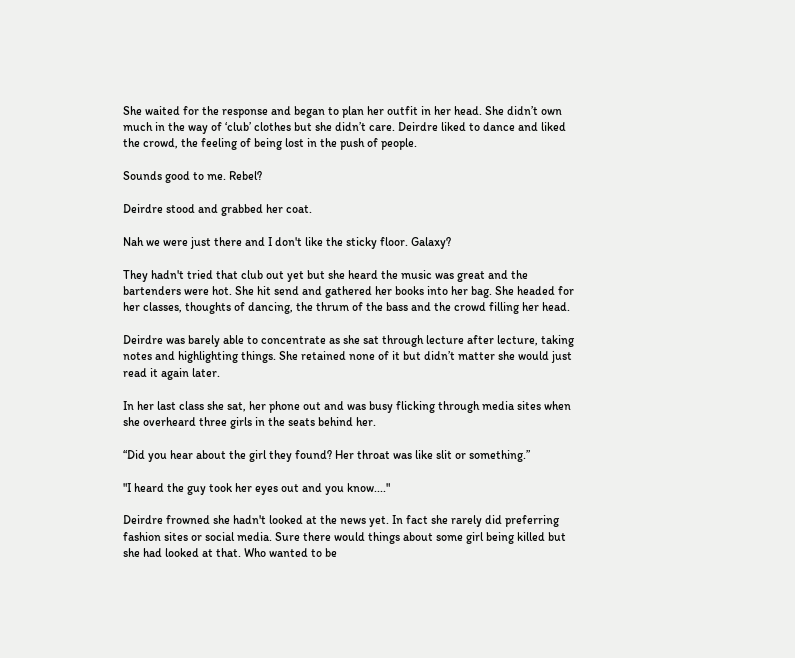She waited for the response and began to plan her outfit in her head. She didn’t own much in the way of ‘club’ clothes but she didn’t care. Deirdre liked to dance and liked the crowd, the feeling of being lost in the push of people.

Sounds good to me. Rebel?

Deirdre stood and grabbed her coat.

Nah we were just there and I don't like the sticky floor. Galaxy?

They hadn't tried that club out yet but she heard the music was great and the bartenders were hot. She hit send and gathered her books into her bag. She headed for her classes, thoughts of dancing, the thrum of the bass and the crowd filling her head.

Deirdre was barely able to concentrate as she sat through lecture after lecture, taking notes and highlighting things. She retained none of it but didn’t matter she would just read it again later.

In her last class she sat, her phone out and was busy flicking through media sites when she overheard three girls in the seats behind her.

“Did you hear about the girl they found? Her throat was like slit or something.”

"I heard the guy took her eyes out and you know...."

Deirdre frowned she hadn't looked at the news yet. In fact she rarely did preferring fashion sites or social media. Sure there would things about some girl being killed but she had looked at that. Who wanted to be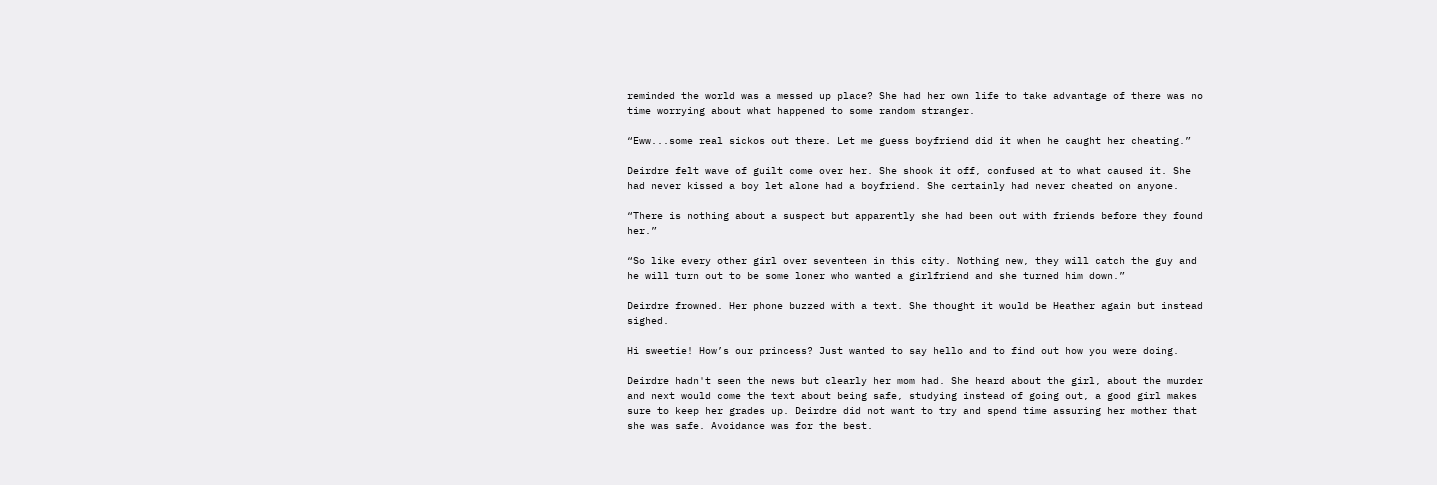reminded the world was a messed up place? She had her own life to take advantage of there was no time worrying about what happened to some random stranger.

“Eww...some real sickos out there. Let me guess boyfriend did it when he caught her cheating.”

Deirdre felt wave of guilt come over her. She shook it off, confused at to what caused it. She had never kissed a boy let alone had a boyfriend. She certainly had never cheated on anyone.

“There is nothing about a suspect but apparently she had been out with friends before they found her.”

“So like every other girl over seventeen in this city. Nothing new, they will catch the guy and he will turn out to be some loner who wanted a girlfriend and she turned him down.”

Deirdre frowned. Her phone buzzed with a text. She thought it would be Heather again but instead sighed.

Hi sweetie! How’s our princess? Just wanted to say hello and to find out how you were doing.

Deirdre hadn't seen the news but clearly her mom had. She heard about the girl, about the murder and next would come the text about being safe, studying instead of going out, a good girl makes sure to keep her grades up. Deirdre did not want to try and spend time assuring her mother that she was safe. Avoidance was for the best.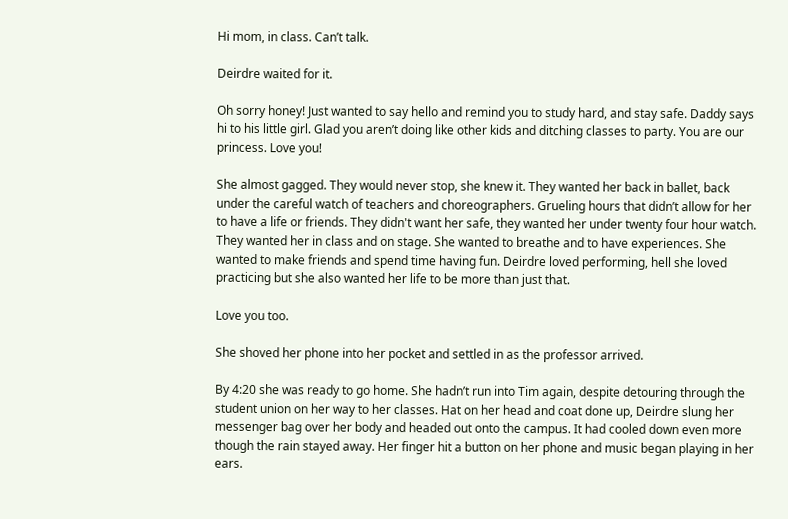Hi mom, in class. Can’t talk.

Deirdre waited for it.

Oh sorry honey! Just wanted to say hello and remind you to study hard, and stay safe. Daddy says hi to his little girl. Glad you aren’t doing like other kids and ditching classes to party. You are our princess. Love you!

She almost gagged. They would never stop, she knew it. They wanted her back in ballet, back under the careful watch of teachers and choreographers. Grueling hours that didn’t allow for her to have a life or friends. They didn't want her safe, they wanted her under twenty four hour watch. They wanted her in class and on stage. She wanted to breathe and to have experiences. She wanted to make friends and spend time having fun. Deirdre loved performing, hell she loved practicing but she also wanted her life to be more than just that.

Love you too.

She shoved her phone into her pocket and settled in as the professor arrived.

By 4:20 she was ready to go home. She hadn’t run into Tim again, despite detouring through the student union on her way to her classes. Hat on her head and coat done up, Deirdre slung her messenger bag over her body and headed out onto the campus. It had cooled down even more though the rain stayed away. Her finger hit a button on her phone and music began playing in her ears.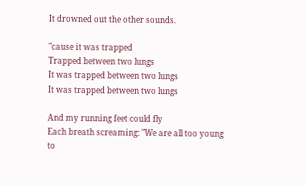It drowned out the other sounds.

"cause it was trapped
Trapped between two lungs
It was trapped between two lungs
It was trapped between two lungs

And my running feet could fly
Each breath screaming: "We are all too young to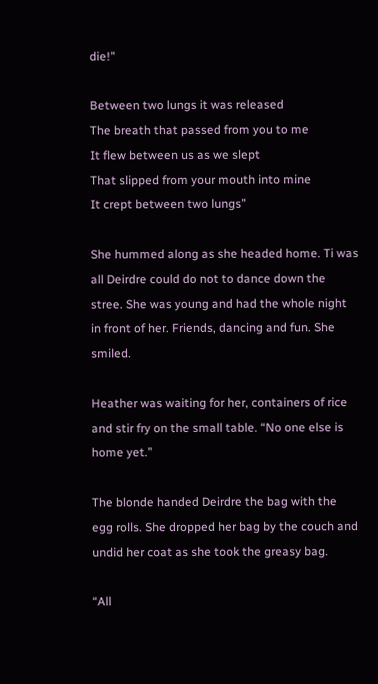die!"

Between two lungs it was released
The breath that passed from you to me
It flew between us as we slept
That slipped from your mouth into mine
It crept between two lungs”

She hummed along as she headed home. Ti was all Deirdre could do not to dance down the stree. She was young and had the whole night in front of her. Friends, dancing and fun. She smiled.

Heather was waiting for her, containers of rice and stir fry on the small table. “No one else is home yet.”

The blonde handed Deirdre the bag with the egg rolls. She dropped her bag by the couch and undid her coat as she took the greasy bag.

“All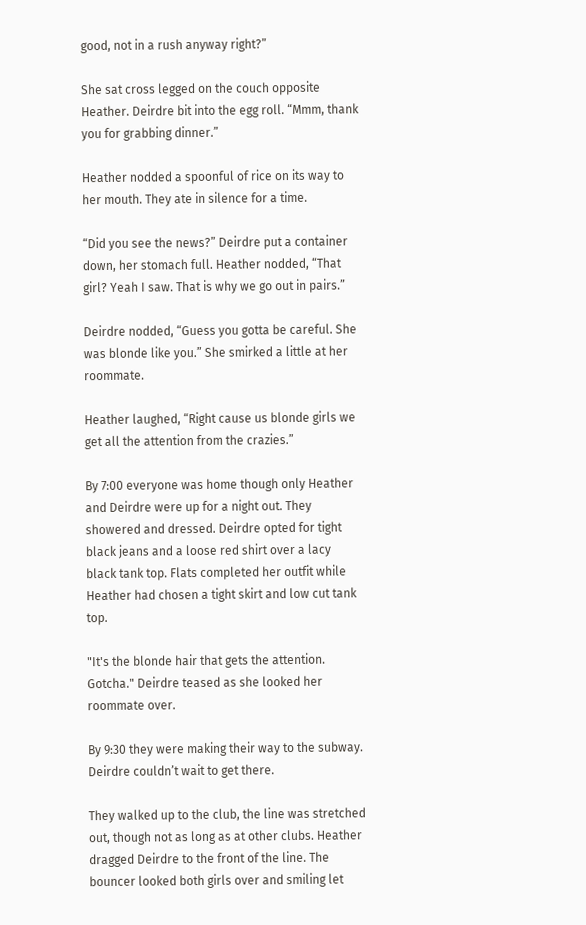good, not in a rush anyway right?”

She sat cross legged on the couch opposite Heather. Deirdre bit into the egg roll. “Mmm, thank you for grabbing dinner.”

Heather nodded a spoonful of rice on its way to her mouth. They ate in silence for a time.

“Did you see the news?” Deirdre put a container down, her stomach full. Heather nodded, “That girl? Yeah I saw. That is why we go out in pairs.”

Deirdre nodded, “Guess you gotta be careful. She was blonde like you.” She smirked a little at her roommate.

Heather laughed, “Right cause us blonde girls we get all the attention from the crazies.”

By 7:00 everyone was home though only Heather and Deirdre were up for a night out. They showered and dressed. Deirdre opted for tight black jeans and a loose red shirt over a lacy black tank top. Flats completed her outfit while Heather had chosen a tight skirt and low cut tank top.

"It's the blonde hair that gets the attention. Gotcha." Deirdre teased as she looked her roommate over.

By 9:30 they were making their way to the subway. Deirdre couldn’t wait to get there.

They walked up to the club, the line was stretched out, though not as long as at other clubs. Heather dragged Deirdre to the front of the line. The bouncer looked both girls over and smiling let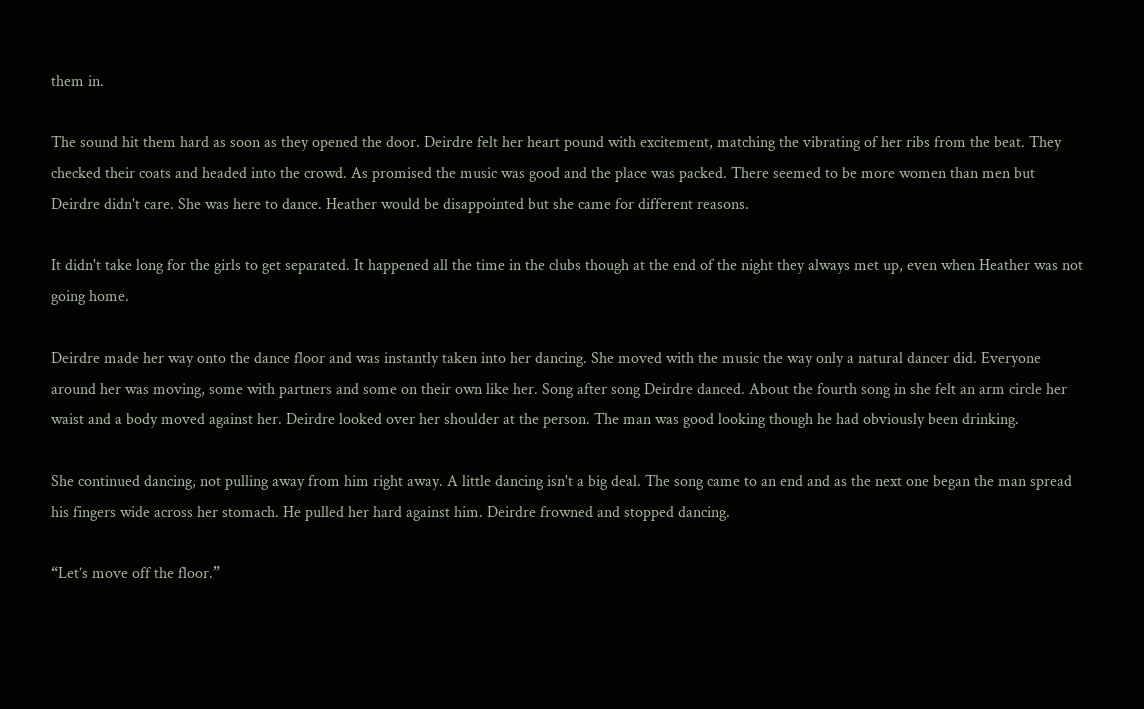them in.

The sound hit them hard as soon as they opened the door. Deirdre felt her heart pound with excitement, matching the vibrating of her ribs from the beat. They checked their coats and headed into the crowd. As promised the music was good and the place was packed. There seemed to be more women than men but Deirdre didn't care. She was here to dance. Heather would be disappointed but she came for different reasons.

It didn't take long for the girls to get separated. It happened all the time in the clubs though at the end of the night they always met up, even when Heather was not going home.

Deirdre made her way onto the dance floor and was instantly taken into her dancing. She moved with the music the way only a natural dancer did. Everyone around her was moving, some with partners and some on their own like her. Song after song Deirdre danced. About the fourth song in she felt an arm circle her waist and a body moved against her. Deirdre looked over her shoulder at the person. The man was good looking though he had obviously been drinking.

She continued dancing, not pulling away from him right away. A little dancing isn't a big deal. The song came to an end and as the next one began the man spread his fingers wide across her stomach. He pulled her hard against him. Deirdre frowned and stopped dancing.

“Let’s move off the floor.”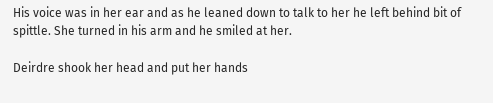His voice was in her ear and as he leaned down to talk to her he left behind bit of spittle. She turned in his arm and he smiled at her.

Deirdre shook her head and put her hands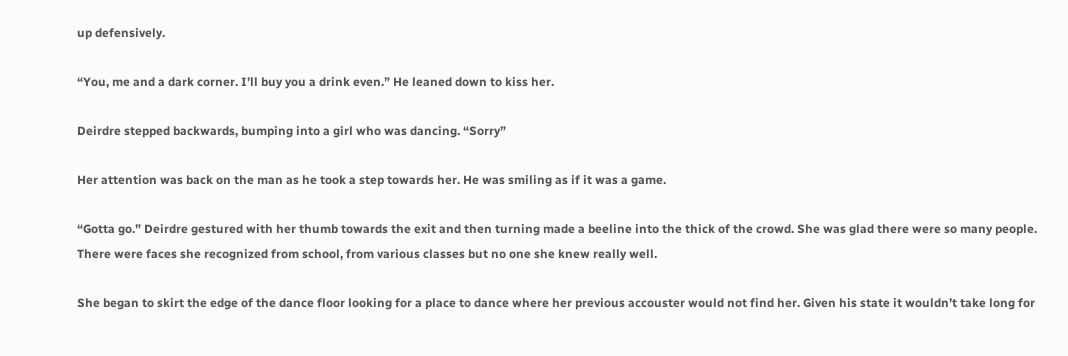up defensively.

“You, me and a dark corner. I’ll buy you a drink even.” He leaned down to kiss her.

Deirdre stepped backwards, bumping into a girl who was dancing. “Sorry”

Her attention was back on the man as he took a step towards her. He was smiling as if it was a game.

“Gotta go.” Deirdre gestured with her thumb towards the exit and then turning made a beeline into the thick of the crowd. She was glad there were so many people. There were faces she recognized from school, from various classes but no one she knew really well.

She began to skirt the edge of the dance floor looking for a place to dance where her previous accouster would not find her. Given his state it wouldn’t take long for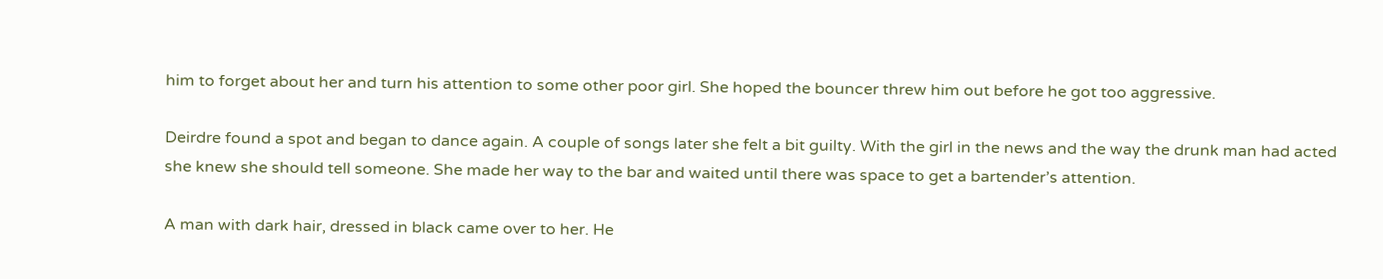him to forget about her and turn his attention to some other poor girl. She hoped the bouncer threw him out before he got too aggressive.

Deirdre found a spot and began to dance again. A couple of songs later she felt a bit guilty. With the girl in the news and the way the drunk man had acted she knew she should tell someone. She made her way to the bar and waited until there was space to get a bartender’s attention.

A man with dark hair, dressed in black came over to her. He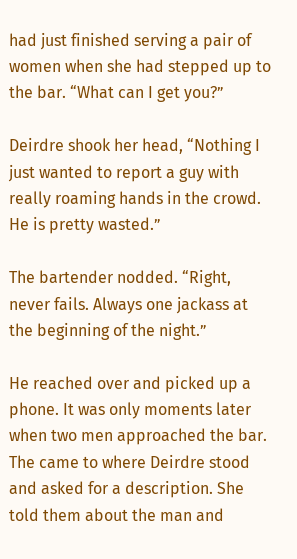had just finished serving a pair of women when she had stepped up to the bar. “What can I get you?”

Deirdre shook her head, “Nothing I just wanted to report a guy with really roaming hands in the crowd. He is pretty wasted.”

The bartender nodded. “Right, never fails. Always one jackass at the beginning of the night.”

He reached over and picked up a phone. It was only moments later when two men approached the bar. The came to where Deirdre stood and asked for a description. She told them about the man and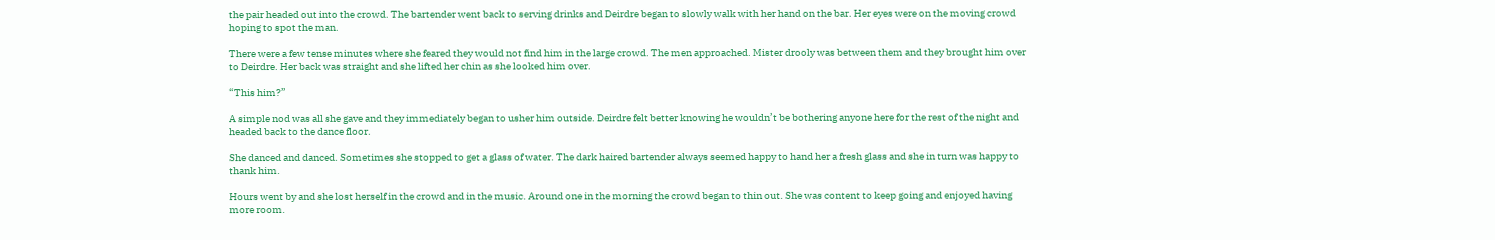the pair headed out into the crowd. The bartender went back to serving drinks and Deirdre began to slowly walk with her hand on the bar. Her eyes were on the moving crowd hoping to spot the man.

There were a few tense minutes where she feared they would not find him in the large crowd. The men approached. Mister drooly was between them and they brought him over to Deirdre. Her back was straight and she lifted her chin as she looked him over.

“This him?”

A simple nod was all she gave and they immediately began to usher him outside. Deirdre felt better knowing he wouldn’t be bothering anyone here for the rest of the night and headed back to the dance floor.

She danced and danced. Sometimes she stopped to get a glass of water. The dark haired bartender always seemed happy to hand her a fresh glass and she in turn was happy to thank him.

Hours went by and she lost herself in the crowd and in the music. Around one in the morning the crowd began to thin out. She was content to keep going and enjoyed having more room.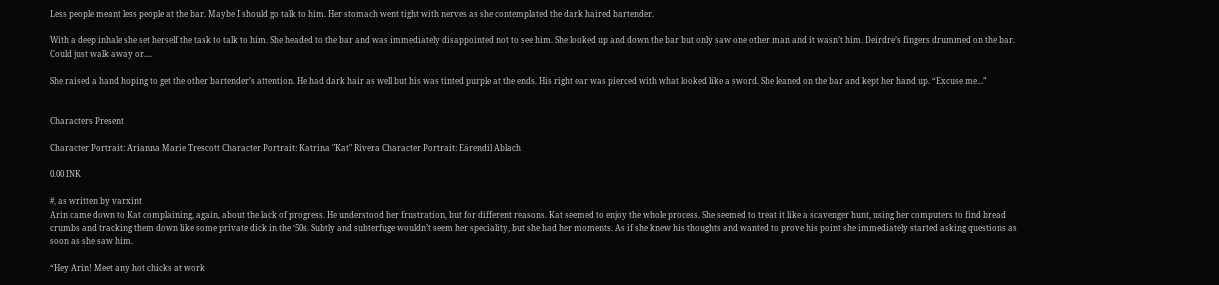Less people meant less people at the bar. Maybe I should go talk to him. Her stomach went tight with nerves as she contemplated the dark haired bartender.

With a deep inhale she set herself the task to talk to him. She headed to the bar and was immediately disappointed not to see him. She looked up and down the bar but only saw one other man and it wasn’t him. Deirdre’s fingers drummed on the bar. Could just walk away or....

She raised a hand hoping to get the other bartender’s attention. He had dark hair as well but his was tinted purple at the ends. His right ear was pierced with what looked like a sword. She leaned on the bar and kept her hand up. “Excuse me...”


Characters Present

Character Portrait: Arianna Marie Trescott Character Portrait: Katrina "Kat" Rivera Character Portrait: Eärendil Ablach

0.00 INK

#, as written by varxint
Arin came down to Kat complaining, again, about the lack of progress. He understood her frustration, but for different reasons. Kat seemed to enjoy the whole process. She seemed to treat it like a scavenger hunt, using her computers to find bread crumbs and tracking them down like some private dick in the ‘50s. Subtly and subterfuge wouldn’t seem her speciality, but she had her moments. As if she knew his thoughts and wanted to prove his point she immediately started asking questions as soon as she saw him.

“Hey Arin! Meet any hot chicks at work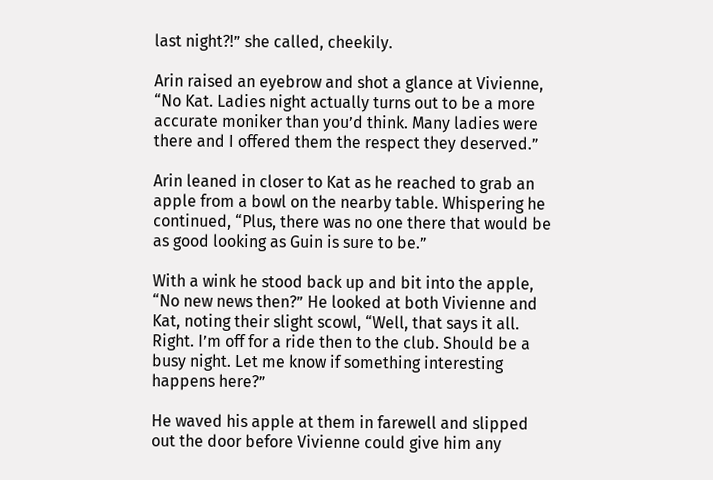last night?!” she called, cheekily.

Arin raised an eyebrow and shot a glance at Vivienne, “No Kat. Ladies night actually turns out to be a more accurate moniker than you’d think. Many ladies were there and I offered them the respect they deserved.”

Arin leaned in closer to Kat as he reached to grab an apple from a bowl on the nearby table. Whispering he continued, “Plus, there was no one there that would be as good looking as Guin is sure to be.”

With a wink he stood back up and bit into the apple, “No new news then?” He looked at both Vivienne and Kat, noting their slight scowl, “Well, that says it all. Right. I’m off for a ride then to the club. Should be a busy night. Let me know if something interesting happens here?”

He waved his apple at them in farewell and slipped out the door before Vivienne could give him any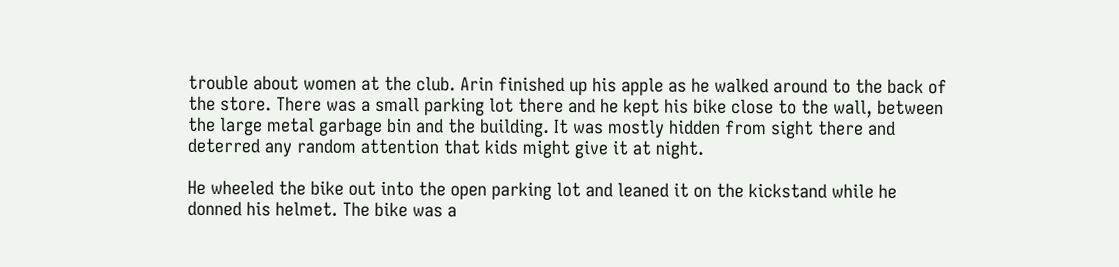trouble about women at the club. Arin finished up his apple as he walked around to the back of the store. There was a small parking lot there and he kept his bike close to the wall, between the large metal garbage bin and the building. It was mostly hidden from sight there and deterred any random attention that kids might give it at night.

He wheeled the bike out into the open parking lot and leaned it on the kickstand while he donned his helmet. The bike was a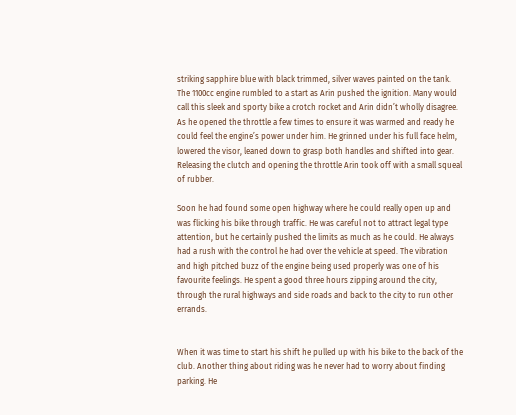striking sapphire blue with black trimmed, silver waves painted on the tank. The 1100cc engine rumbled to a start as Arin pushed the ignition. Many would call this sleek and sporty bike a crotch rocket and Arin didn’t wholly disagree. As he opened the throttle a few times to ensure it was warmed and ready he could feel the engine’s power under him. He grinned under his full face helm, lowered the visor, leaned down to grasp both handles and shifted into gear. Releasing the clutch and opening the throttle Arin took off with a small squeal of rubber.

Soon he had found some open highway where he could really open up and was flicking his bike through traffic. He was careful not to attract legal type attention, but he certainly pushed the limits as much as he could. He always had a rush with the control he had over the vehicle at speed. The vibration and high pitched buzz of the engine being used properly was one of his favourite feelings. He spent a good three hours zipping around the city, through the rural highways and side roads and back to the city to run other errands.


When it was time to start his shift he pulled up with his bike to the back of the club. Another thing about riding was he never had to worry about finding parking. He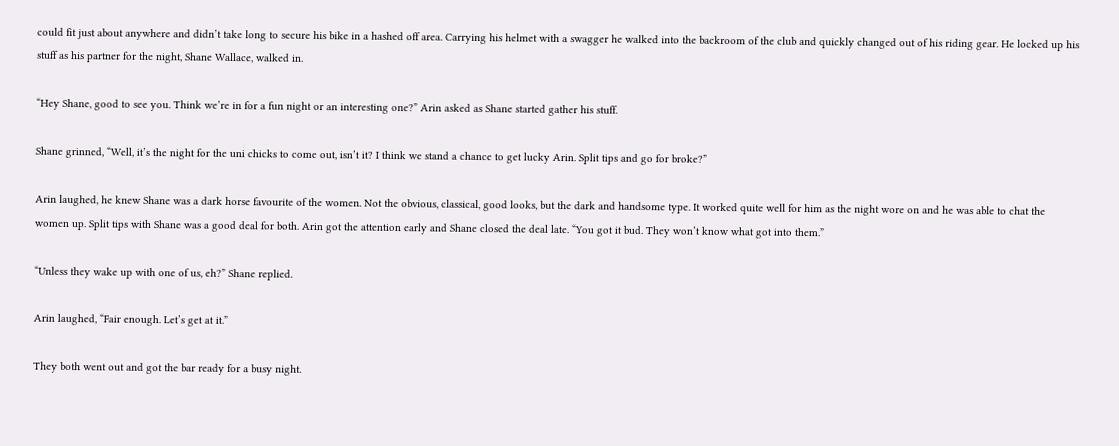could fit just about anywhere and didn’t take long to secure his bike in a hashed off area. Carrying his helmet with a swagger he walked into the backroom of the club and quickly changed out of his riding gear. He locked up his stuff as his partner for the night, Shane Wallace, walked in.

“Hey Shane, good to see you. Think we’re in for a fun night or an interesting one?” Arin asked as Shane started gather his stuff.

Shane grinned, “Well, it’s the night for the uni chicks to come out, isn’t it? I think we stand a chance to get lucky Arin. Split tips and go for broke?”

Arin laughed, he knew Shane was a dark horse favourite of the women. Not the obvious, classical, good looks, but the dark and handsome type. It worked quite well for him as the night wore on and he was able to chat the women up. Split tips with Shane was a good deal for both. Arin got the attention early and Shane closed the deal late. “You got it bud. They won’t know what got into them.”

“Unless they wake up with one of us, eh?” Shane replied.

Arin laughed, “Fair enough. Let’s get at it.”

They both went out and got the bar ready for a busy night.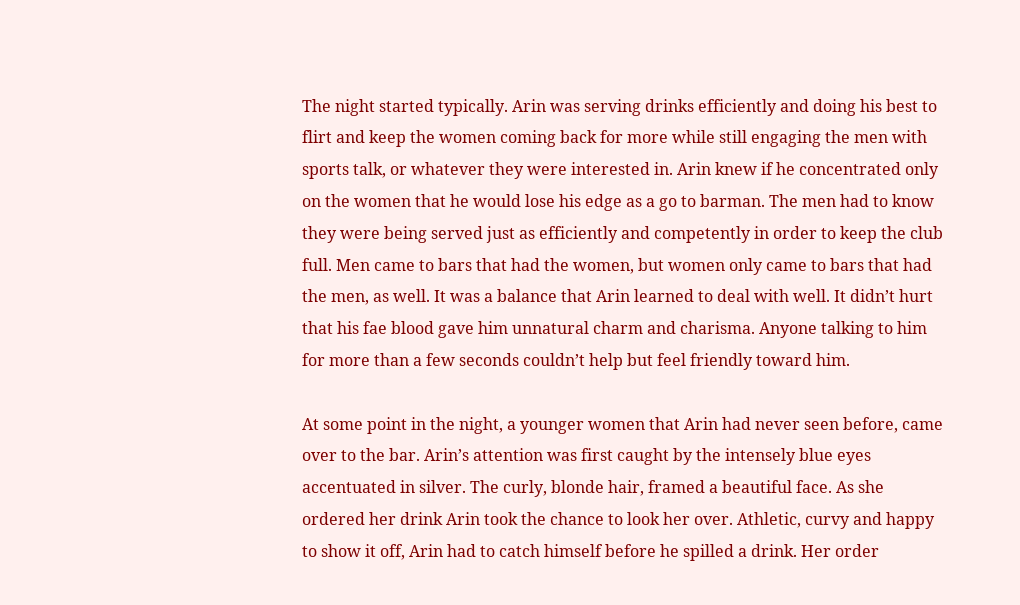The night started typically. Arin was serving drinks efficiently and doing his best to flirt and keep the women coming back for more while still engaging the men with sports talk, or whatever they were interested in. Arin knew if he concentrated only on the women that he would lose his edge as a go to barman. The men had to know they were being served just as efficiently and competently in order to keep the club full. Men came to bars that had the women, but women only came to bars that had the men, as well. It was a balance that Arin learned to deal with well. It didn’t hurt that his fae blood gave him unnatural charm and charisma. Anyone talking to him for more than a few seconds couldn’t help but feel friendly toward him.

At some point in the night, a younger women that Arin had never seen before, came over to the bar. Arin’s attention was first caught by the intensely blue eyes accentuated in silver. The curly, blonde hair, framed a beautiful face. As she ordered her drink Arin took the chance to look her over. Athletic, curvy and happy to show it off, Arin had to catch himself before he spilled a drink. Her order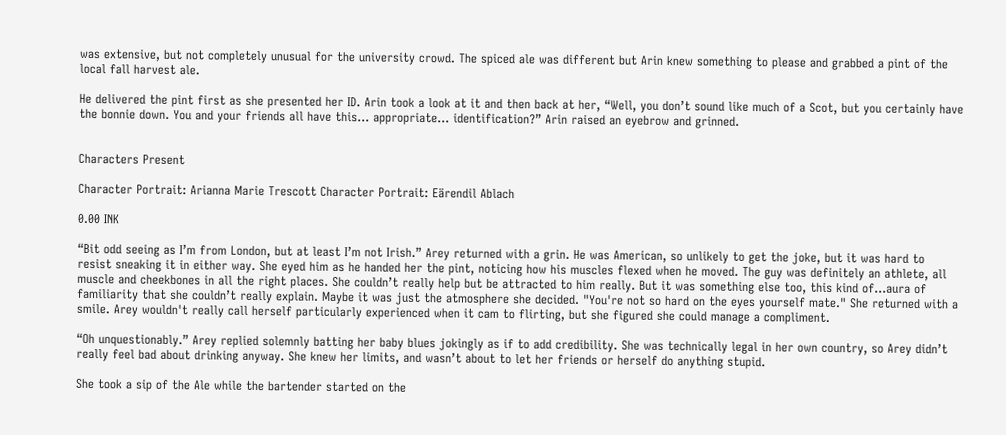was extensive, but not completely unusual for the university crowd. The spiced ale was different but Arin knew something to please and grabbed a pint of the local fall harvest ale.

He delivered the pint first as she presented her ID. Arin took a look at it and then back at her, “Well, you don’t sound like much of a Scot, but you certainly have the bonnie down. You and your friends all have this... appropriate... identification?” Arin raised an eyebrow and grinned.


Characters Present

Character Portrait: Arianna Marie Trescott Character Portrait: Eärendil Ablach

0.00 INK

“Bit odd seeing as I’m from London, but at least I’m not Irish.” Arey returned with a grin. He was American, so unlikely to get the joke, but it was hard to resist sneaking it in either way. She eyed him as he handed her the pint, noticing how his muscles flexed when he moved. The guy was definitely an athlete, all muscle and cheekbones in all the right places. She couldn’t really help but be attracted to him really. But it was something else too, this kind of…aura of familiarity that she couldn’t really explain. Maybe it was just the atmosphere she decided. "You're not so hard on the eyes yourself mate." She returned with a smile. Arey wouldn't really call herself particularly experienced when it cam to flirting, but she figured she could manage a compliment.

“Oh unquestionably.” Arey replied solemnly batting her baby blues jokingly as if to add credibility. She was technically legal in her own country, so Arey didn’t really feel bad about drinking anyway. She knew her limits, and wasn’t about to let her friends or herself do anything stupid.

She took a sip of the Ale while the bartender started on the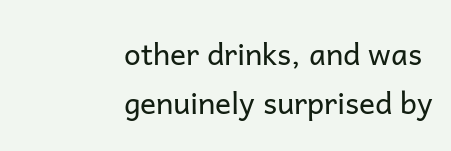other drinks, and was genuinely surprised by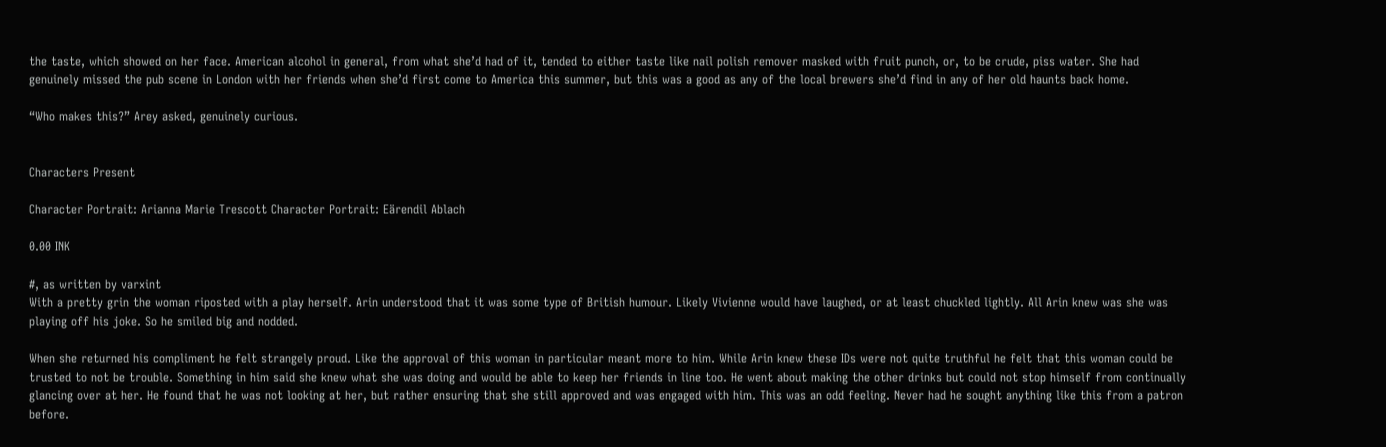the taste, which showed on her face. American alcohol in general, from what she’d had of it, tended to either taste like nail polish remover masked with fruit punch, or, to be crude, piss water. She had genuinely missed the pub scene in London with her friends when she’d first come to America this summer, but this was a good as any of the local brewers she’d find in any of her old haunts back home.

“Who makes this?” Arey asked, genuinely curious.


Characters Present

Character Portrait: Arianna Marie Trescott Character Portrait: Eärendil Ablach

0.00 INK

#, as written by varxint
With a pretty grin the woman riposted with a play herself. Arin understood that it was some type of British humour. Likely Vivienne would have laughed, or at least chuckled lightly. All Arin knew was she was playing off his joke. So he smiled big and nodded.

When she returned his compliment he felt strangely proud. Like the approval of this woman in particular meant more to him. While Arin knew these IDs were not quite truthful he felt that this woman could be trusted to not be trouble. Something in him said she knew what she was doing and would be able to keep her friends in line too. He went about making the other drinks but could not stop himself from continually glancing over at her. He found that he was not looking at her, but rather ensuring that she still approved and was engaged with him. This was an odd feeling. Never had he sought anything like this from a patron before.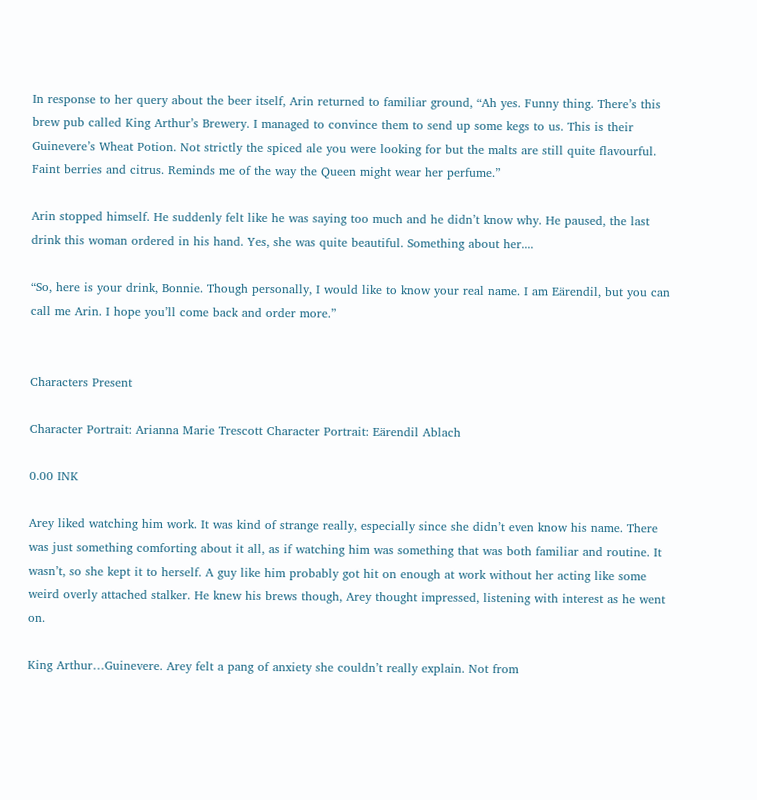In response to her query about the beer itself, Arin returned to familiar ground, “Ah yes. Funny thing. There’s this brew pub called King Arthur’s Brewery. I managed to convince them to send up some kegs to us. This is their Guinevere’s Wheat Potion. Not strictly the spiced ale you were looking for but the malts are still quite flavourful. Faint berries and citrus. Reminds me of the way the Queen might wear her perfume.”

Arin stopped himself. He suddenly felt like he was saying too much and he didn’t know why. He paused, the last drink this woman ordered in his hand. Yes, she was quite beautiful. Something about her....

“So, here is your drink, Bonnie. Though personally, I would like to know your real name. I am Eärendil, but you can call me Arin. I hope you’ll come back and order more.”


Characters Present

Character Portrait: Arianna Marie Trescott Character Portrait: Eärendil Ablach

0.00 INK

Arey liked watching him work. It was kind of strange really, especially since she didn’t even know his name. There was just something comforting about it all, as if watching him was something that was both familiar and routine. It wasn’t, so she kept it to herself. A guy like him probably got hit on enough at work without her acting like some weird overly attached stalker. He knew his brews though, Arey thought impressed, listening with interest as he went on.

King Arthur…Guinevere. Arey felt a pang of anxiety she couldn’t really explain. Not from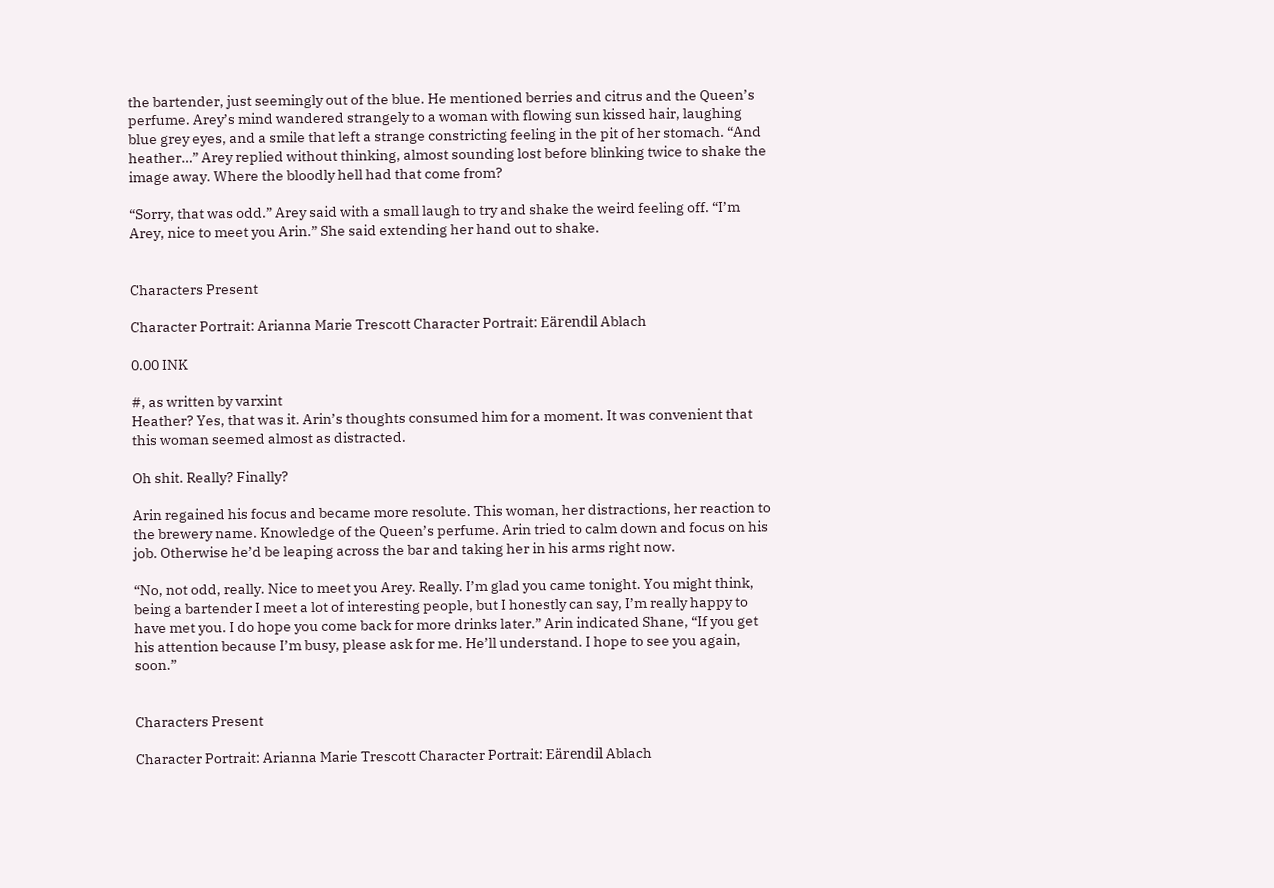the bartender, just seemingly out of the blue. He mentioned berries and citrus and the Queen’s perfume. Arey’s mind wandered strangely to a woman with flowing sun kissed hair, laughing blue grey eyes, and a smile that left a strange constricting feeling in the pit of her stomach. “And heather…” Arey replied without thinking, almost sounding lost before blinking twice to shake the image away. Where the bloodly hell had that come from?

“Sorry, that was odd.” Arey said with a small laugh to try and shake the weird feeling off. “I’m Arey, nice to meet you Arin.” She said extending her hand out to shake.


Characters Present

Character Portrait: Arianna Marie Trescott Character Portrait: Eärendil Ablach

0.00 INK

#, as written by varxint
Heather? Yes, that was it. Arin’s thoughts consumed him for a moment. It was convenient that this woman seemed almost as distracted.

Oh shit. Really? Finally?

Arin regained his focus and became more resolute. This woman, her distractions, her reaction to the brewery name. Knowledge of the Queen’s perfume. Arin tried to calm down and focus on his job. Otherwise he’d be leaping across the bar and taking her in his arms right now.

“No, not odd, really. Nice to meet you Arey. Really. I’m glad you came tonight. You might think, being a bartender I meet a lot of interesting people, but I honestly can say, I’m really happy to have met you. I do hope you come back for more drinks later.” Arin indicated Shane, “If you get his attention because I’m busy, please ask for me. He’ll understand. I hope to see you again, soon.”


Characters Present

Character Portrait: Arianna Marie Trescott Character Portrait: Eärendil Ablach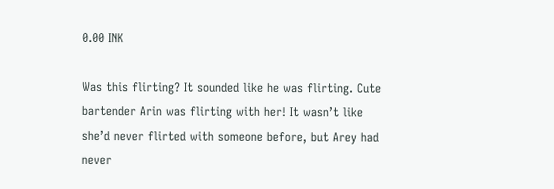0.00 INK

Was this flirting? It sounded like he was flirting. Cute bartender Arin was flirting with her! It wasn’t like she’d never flirted with someone before, but Arey had never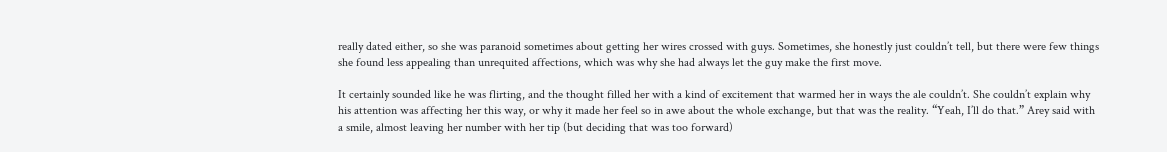really dated either, so she was paranoid sometimes about getting her wires crossed with guys. Sometimes, she honestly just couldn’t tell, but there were few things she found less appealing than unrequited affections, which was why she had always let the guy make the first move.

It certainly sounded like he was flirting, and the thought filled her with a kind of excitement that warmed her in ways the ale couldn’t. She couldn’t explain why his attention was affecting her this way, or why it made her feel so in awe about the whole exchange, but that was the reality. “Yeah, I’ll do that.” Arey said with a smile, almost leaving her number with her tip (but deciding that was too forward)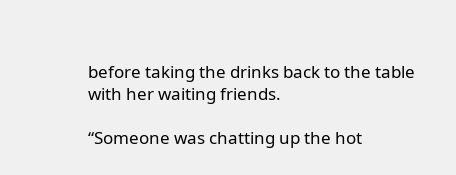before taking the drinks back to the table with her waiting friends.

“Someone was chatting up the hot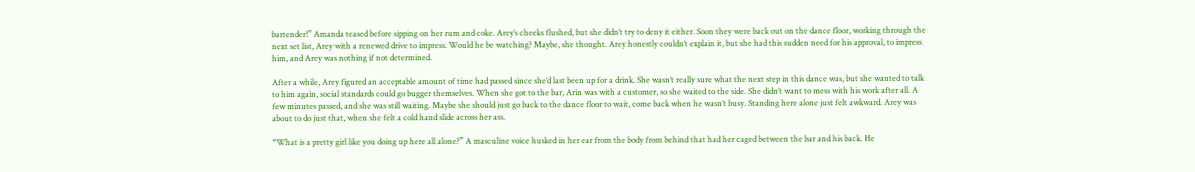bartender!” Amanda teased before sipping on her rum and coke. Arey’s cheeks flushed, but she didn’t try to deny it either. Soon they were back out on the dance floor, working through the next set list, Arey with a renewed drive to impress. Would he be watching? Maybe, she thought. Arey honestly couldn’t explain it, but she had this sudden need for his approval, to impress him, and Arey was nothing if not determined.

After a while, Arey figured an acceptable amount of time had passed since she’d last been up for a drink. She wasn’t really sure what the next step in this dance was, but she wanted to talk to him again, social standards could go bugger themselves. When she got to the bar, Arin was with a customer, so she waited to the side. She didn’t want to mess with his work after all. A few minutes passed, and she was still waiting. Maybe she should just go back to the dance floor to wait, come back when he wasn’t busy. Standing here alone just felt awkward. Arey was about to do just that, when she felt a cold hand slide across her ass.

“What is a pretty girl like you doing up here all alone?” A masculine voice husked in her ear from the body from behind that had her caged between the bar and his back. He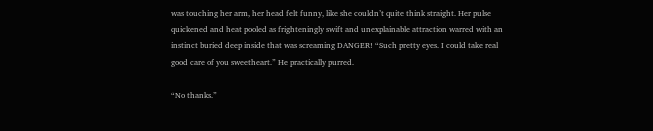was touching her arm, her head felt funny, like she couldn’t quite think straight. Her pulse quickened and heat pooled as frighteningly swift and unexplainable attraction warred with an instinct buried deep inside that was screaming DANGER! “Such pretty eyes. I could take real good care of you sweetheart.” He practically purred.

“No thanks.”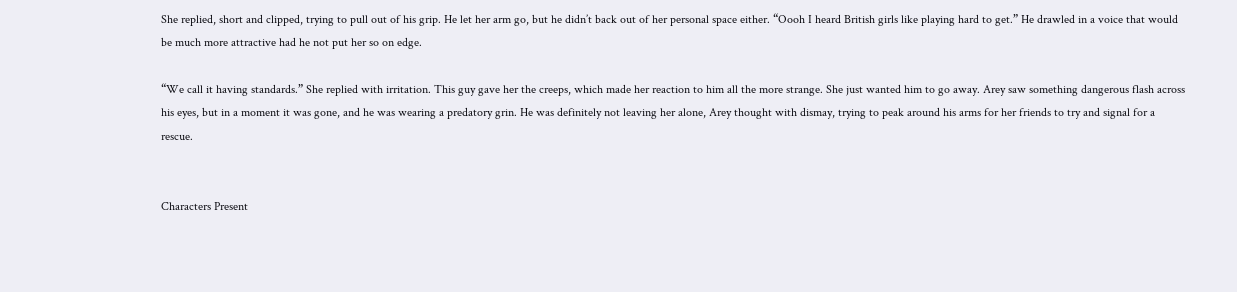She replied, short and clipped, trying to pull out of his grip. He let her arm go, but he didn’t back out of her personal space either. “Oooh I heard British girls like playing hard to get.” He drawled in a voice that would be much more attractive had he not put her so on edge.

“We call it having standards.” She replied with irritation. This guy gave her the creeps, which made her reaction to him all the more strange. She just wanted him to go away. Arey saw something dangerous flash across his eyes, but in a moment it was gone, and he was wearing a predatory grin. He was definitely not leaving her alone, Arey thought with dismay, trying to peak around his arms for her friends to try and signal for a rescue.


Characters Present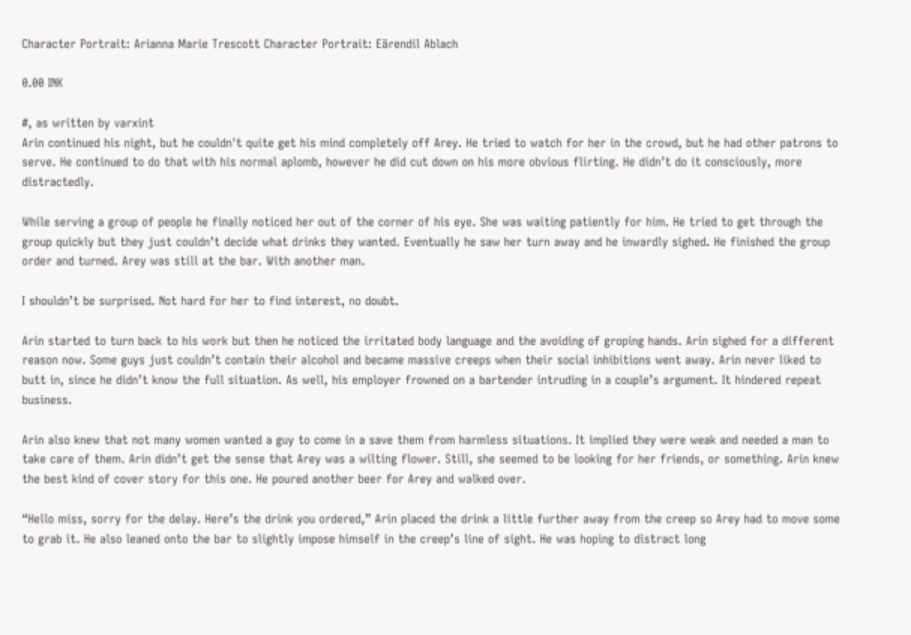Character Portrait: Arianna Marie Trescott Character Portrait: Eärendil Ablach

0.00 INK

#, as written by varxint
Arin continued his night, but he couldn't quite get his mind completely off Arey. He tried to watch for her in the crowd, but he had other patrons to serve. He continued to do that with his normal aplomb, however he did cut down on his more obvious flirting. He didn’t do it consciously, more distractedly.

While serving a group of people he finally noticed her out of the corner of his eye. She was waiting patiently for him. He tried to get through the group quickly but they just couldn’t decide what drinks they wanted. Eventually he saw her turn away and he inwardly sighed. He finished the group order and turned. Arey was still at the bar. With another man.

I shouldn’t be surprised. Not hard for her to find interest, no doubt.

Arin started to turn back to his work but then he noticed the irritated body language and the avoiding of groping hands. Arin sighed for a different reason now. Some guys just couldn’t contain their alcohol and became massive creeps when their social inhibitions went away. Arin never liked to butt in, since he didn’t know the full situation. As well, his employer frowned on a bartender intruding in a couple’s argument. It hindered repeat business.

Arin also knew that not many women wanted a guy to come in a save them from harmless situations. It implied they were weak and needed a man to take care of them. Arin didn’t get the sense that Arey was a wilting flower. Still, she seemed to be looking for her friends, or something. Arin knew the best kind of cover story for this one. He poured another beer for Arey and walked over.

“Hello miss, sorry for the delay. Here’s the drink you ordered,” Arin placed the drink a little further away from the creep so Arey had to move some to grab it. He also leaned onto the bar to slightly impose himself in the creep’s line of sight. He was hoping to distract long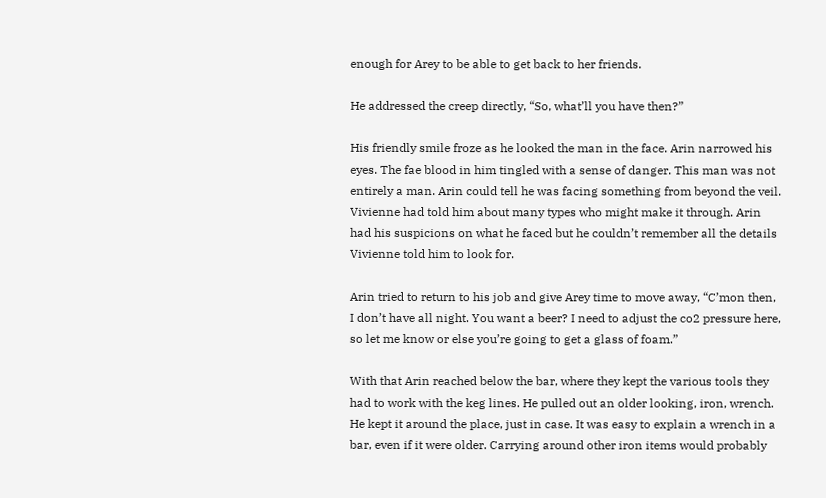enough for Arey to be able to get back to her friends.

He addressed the creep directly, “So, what’ll you have then?”

His friendly smile froze as he looked the man in the face. Arin narrowed his eyes. The fae blood in him tingled with a sense of danger. This man was not entirely a man. Arin could tell he was facing something from beyond the veil. Vivienne had told him about many types who might make it through. Arin had his suspicions on what he faced but he couldn’t remember all the details Vivienne told him to look for.

Arin tried to return to his job and give Arey time to move away, “C’mon then, I don’t have all night. You want a beer? I need to adjust the co2 pressure here, so let me know or else you’re going to get a glass of foam.”

With that Arin reached below the bar, where they kept the various tools they had to work with the keg lines. He pulled out an older looking, iron, wrench. He kept it around the place, just in case. It was easy to explain a wrench in a bar, even if it were older. Carrying around other iron items would probably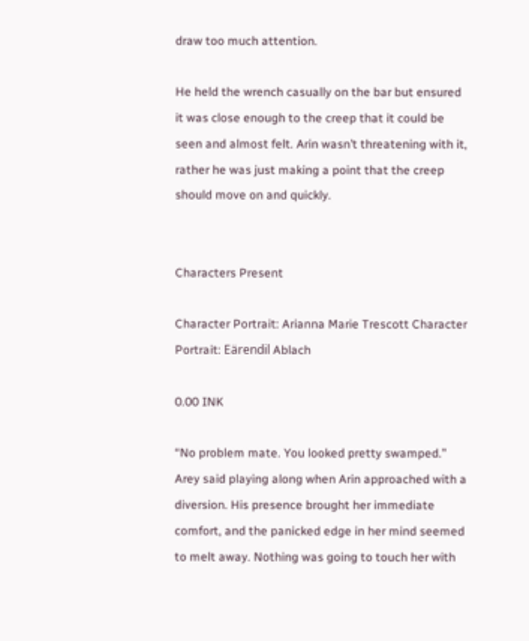draw too much attention.

He held the wrench casually on the bar but ensured it was close enough to the creep that it could be seen and almost felt. Arin wasn’t threatening with it, rather he was just making a point that the creep should move on and quickly.


Characters Present

Character Portrait: Arianna Marie Trescott Character Portrait: Eärendil Ablach

0.00 INK

“No problem mate. You looked pretty swamped.” Arey said playing along when Arin approached with a diversion. His presence brought her immediate comfort, and the panicked edge in her mind seemed to melt away. Nothing was going to touch her with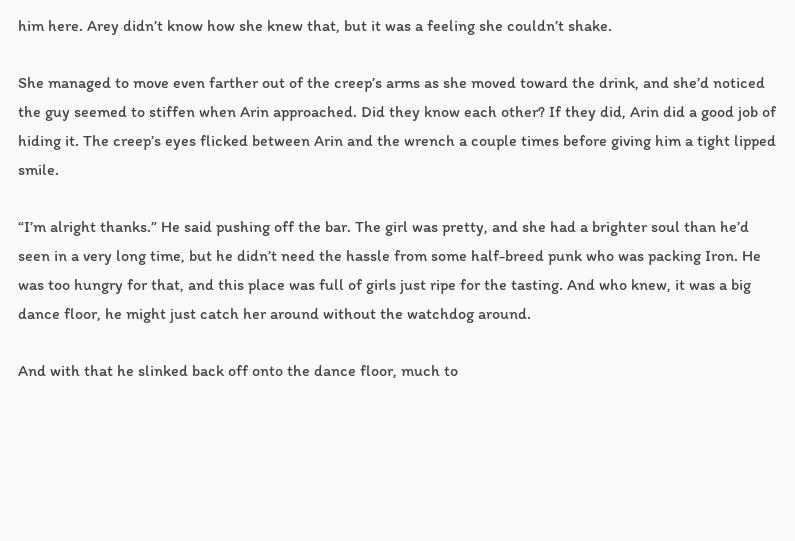him here. Arey didn’t know how she knew that, but it was a feeling she couldn’t shake.

She managed to move even farther out of the creep’s arms as she moved toward the drink, and she’d noticed the guy seemed to stiffen when Arin approached. Did they know each other? If they did, Arin did a good job of hiding it. The creep’s eyes flicked between Arin and the wrench a couple times before giving him a tight lipped smile.

“I’m alright thanks.” He said pushing off the bar. The girl was pretty, and she had a brighter soul than he’d seen in a very long time, but he didn’t need the hassle from some half-breed punk who was packing Iron. He was too hungry for that, and this place was full of girls just ripe for the tasting. And who knew, it was a big dance floor, he might just catch her around without the watchdog around.

And with that he slinked back off onto the dance floor, much to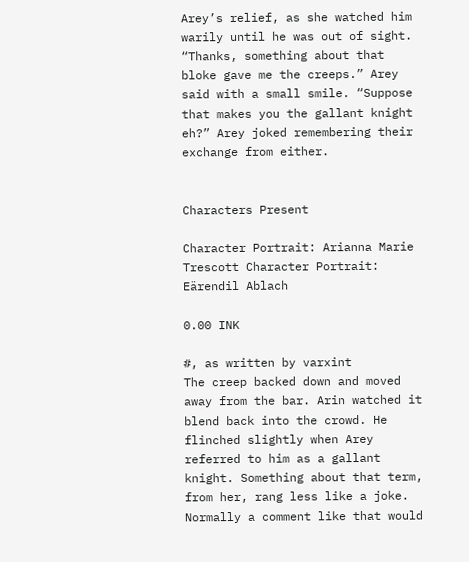Arey’s relief, as she watched him warily until he was out of sight. “Thanks, something about that bloke gave me the creeps.” Arey said with a small smile. “Suppose that makes you the gallant knight eh?” Arey joked remembering their exchange from either.


Characters Present

Character Portrait: Arianna Marie Trescott Character Portrait: Eärendil Ablach

0.00 INK

#, as written by varxint
The creep backed down and moved away from the bar. Arin watched it blend back into the crowd. He flinched slightly when Arey referred to him as a gallant knight. Something about that term, from her, rang less like a joke. Normally a comment like that would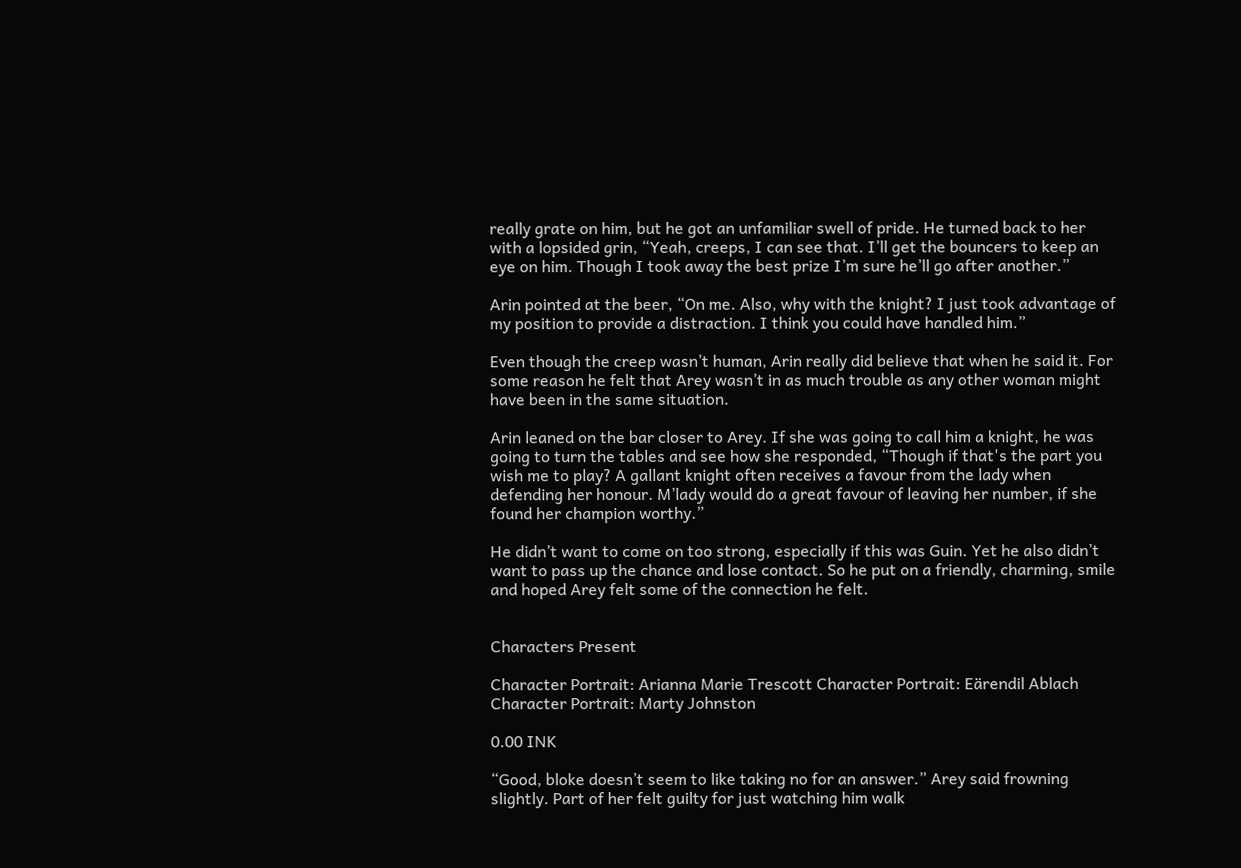really grate on him, but he got an unfamiliar swell of pride. He turned back to her with a lopsided grin, “Yeah, creeps, I can see that. I’ll get the bouncers to keep an eye on him. Though I took away the best prize I’m sure he’ll go after another.”

Arin pointed at the beer, “On me. Also, why with the knight? I just took advantage of my position to provide a distraction. I think you could have handled him.”

Even though the creep wasn’t human, Arin really did believe that when he said it. For some reason he felt that Arey wasn’t in as much trouble as any other woman might have been in the same situation.

Arin leaned on the bar closer to Arey. If she was going to call him a knight, he was going to turn the tables and see how she responded, “Though if that's the part you wish me to play? A gallant knight often receives a favour from the lady when defending her honour. M’lady would do a great favour of leaving her number, if she found her champion worthy.”

He didn’t want to come on too strong, especially if this was Guin. Yet he also didn’t want to pass up the chance and lose contact. So he put on a friendly, charming, smile and hoped Arey felt some of the connection he felt.


Characters Present

Character Portrait: Arianna Marie Trescott Character Portrait: Eärendil Ablach Character Portrait: Marty Johnston

0.00 INK

“Good, bloke doesn’t seem to like taking no for an answer.” Arey said frowning slightly. Part of her felt guilty for just watching him walk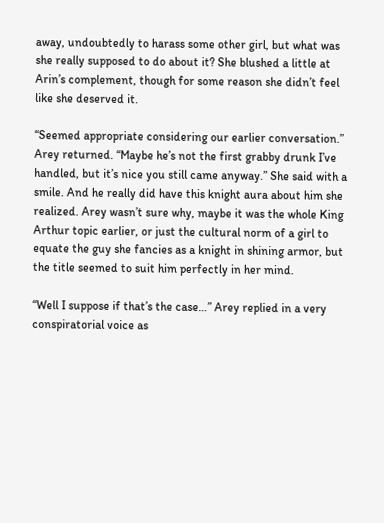away, undoubtedly to harass some other girl, but what was she really supposed to do about it? She blushed a little at Arin’s complement, though for some reason she didn’t feel like she deserved it.

“Seemed appropriate considering our earlier conversation.” Arey returned. “Maybe he’s not the first grabby drunk I’ve handled, but it’s nice you still came anyway.” She said with a smile. And he really did have this knight aura about him she realized. Arey wasn’t sure why, maybe it was the whole King Arthur topic earlier, or just the cultural norm of a girl to equate the guy she fancies as a knight in shining armor, but the title seemed to suit him perfectly in her mind.

“Well I suppose if that’s the case…” Arey replied in a very conspiratorial voice as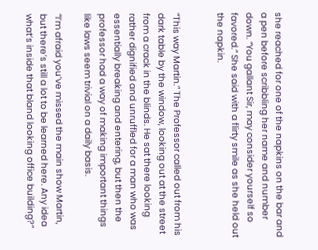she reached for one of the napkins on the bar and a pen before scribbling her name and number down. “You gallant Sir, may consider yourself so favored.” She said with a flirty smile as she held out the napkin.


“This way Martin.” The Professor called out from his dark table by the window, looking out at the street from a crack in the blinds. He sat there looking rather dignified and unruffled for a man who was essentially breaking and entering, but then the professor had a way of making important things like laws seem trivial on a daily basis.

“I’m afraid you’ve missed the main show Martin, but there’s still a lot to be learned here. Any idea what’s inside that bland looking office building?”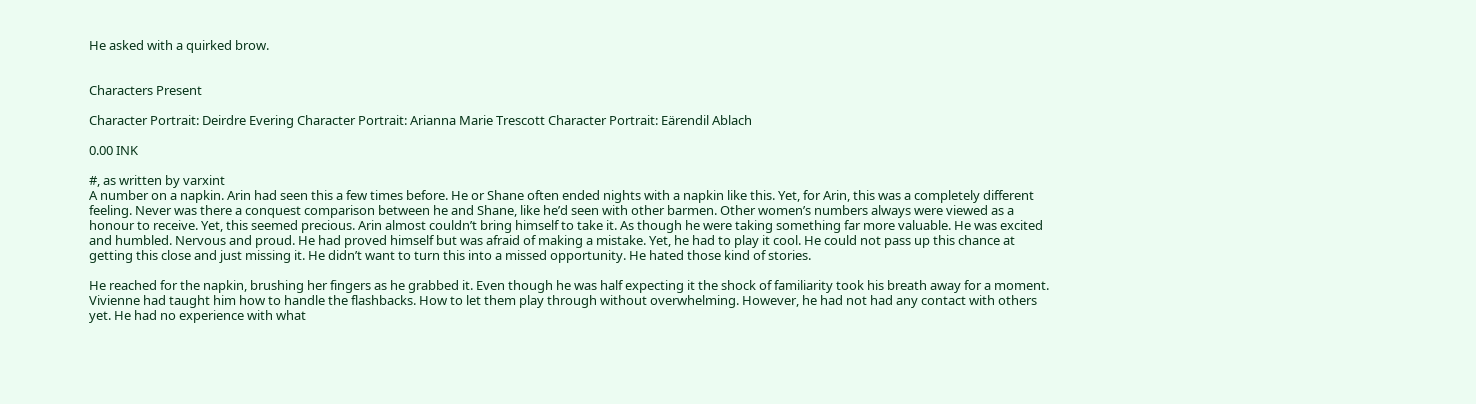He asked with a quirked brow.


Characters Present

Character Portrait: Deirdre Evering Character Portrait: Arianna Marie Trescott Character Portrait: Eärendil Ablach

0.00 INK

#, as written by varxint
A number on a napkin. Arin had seen this a few times before. He or Shane often ended nights with a napkin like this. Yet, for Arin, this was a completely different feeling. Never was there a conquest comparison between he and Shane, like he’d seen with other barmen. Other women’s numbers always were viewed as a honour to receive. Yet, this seemed precious. Arin almost couldn’t bring himself to take it. As though he were taking something far more valuable. He was excited and humbled. Nervous and proud. He had proved himself but was afraid of making a mistake. Yet, he had to play it cool. He could not pass up this chance at getting this close and just missing it. He didn’t want to turn this into a missed opportunity. He hated those kind of stories.

He reached for the napkin, brushing her fingers as he grabbed it. Even though he was half expecting it the shock of familiarity took his breath away for a moment. Vivienne had taught him how to handle the flashbacks. How to let them play through without overwhelming. However, he had not had any contact with others yet. He had no experience with what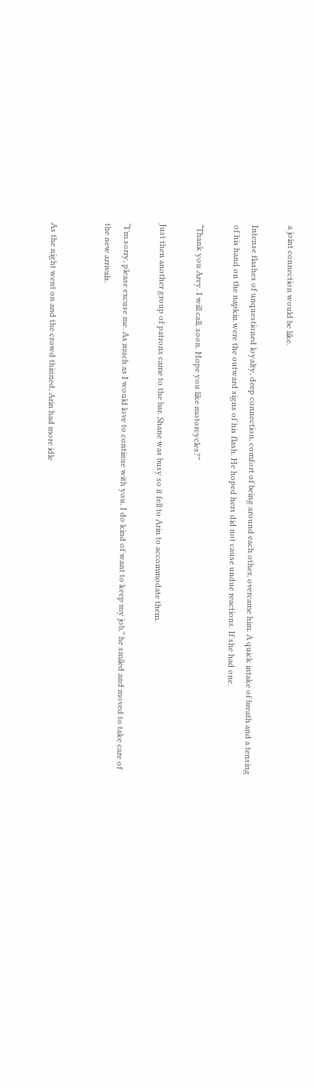a joint connection would be like.

Intense flashes of unquestioned loyalty, deep connection, comfort of being around each other, overcame him. A quick intake of breath and a tensing of his hand on the napkin were the outward signs of his flash. He hoped hers did not cause undue reactions. If she had one.

“Thank you Arey. I will call, soon. Hope you like motorcycles?”

Just then another group of patrons came to the bar. Shane was busy so it fell to Arin to accommodate them.

“I’m sorry, please excuse me. As much as I would love to continue with you, I do kind of want to keep my job,” he smiled and moved to take care of the new arrivals.


As the night went on and the crowd thinned, Arin had more idle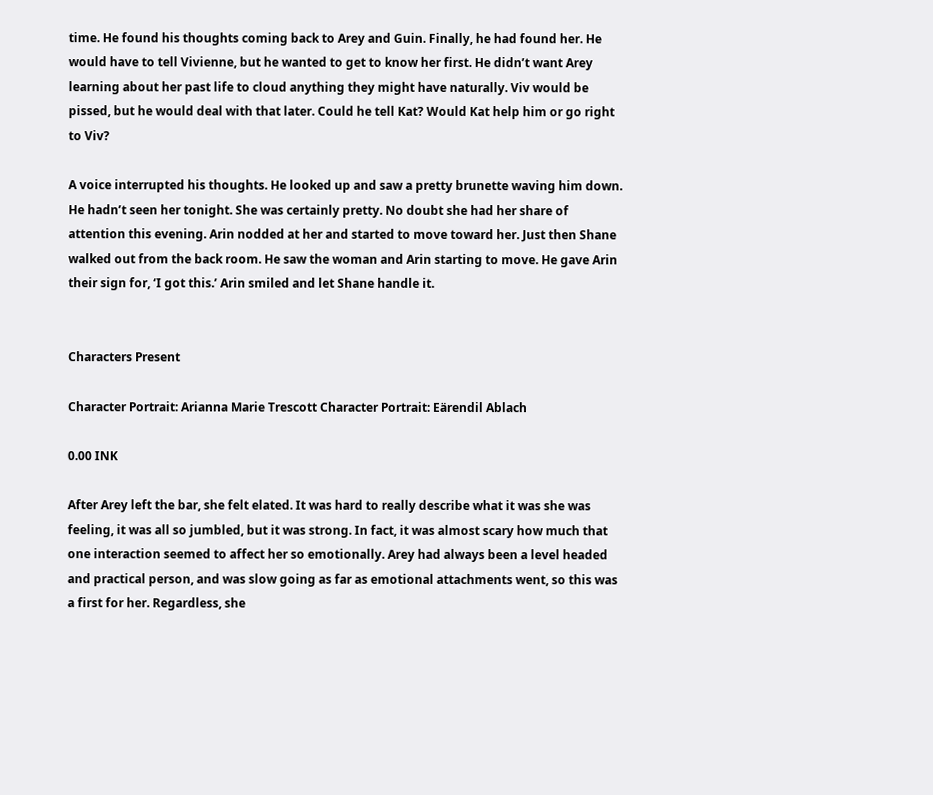time. He found his thoughts coming back to Arey and Guin. Finally, he had found her. He would have to tell Vivienne, but he wanted to get to know her first. He didn’t want Arey learning about her past life to cloud anything they might have naturally. Viv would be pissed, but he would deal with that later. Could he tell Kat? Would Kat help him or go right to Viv?

A voice interrupted his thoughts. He looked up and saw a pretty brunette waving him down. He hadn’t seen her tonight. She was certainly pretty. No doubt she had her share of attention this evening. Arin nodded at her and started to move toward her. Just then Shane walked out from the back room. He saw the woman and Arin starting to move. He gave Arin their sign for, ‘I got this.’ Arin smiled and let Shane handle it.


Characters Present

Character Portrait: Arianna Marie Trescott Character Portrait: Eärendil Ablach

0.00 INK

After Arey left the bar, she felt elated. It was hard to really describe what it was she was feeling, it was all so jumbled, but it was strong. In fact, it was almost scary how much that one interaction seemed to affect her so emotionally. Arey had always been a level headed and practical person, and was slow going as far as emotional attachments went, so this was a first for her. Regardless, she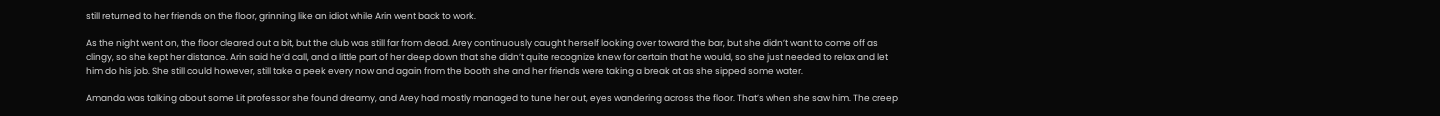still returned to her friends on the floor, grinning like an idiot while Arin went back to work.

As the night went on, the floor cleared out a bit, but the club was still far from dead. Arey continuously caught herself looking over toward the bar, but she didn’t want to come off as clingy, so she kept her distance. Arin said he’d call, and a little part of her deep down that she didn’t quite recognize knew for certain that he would, so she just needed to relax and let him do his job. She still could however, still take a peek every now and again from the booth she and her friends were taking a break at as she sipped some water.

Amanda was talking about some Lit professor she found dreamy, and Arey had mostly managed to tune her out, eyes wandering across the floor. That’s when she saw him. The creep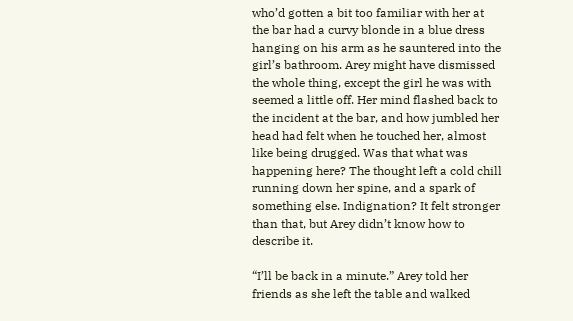who’d gotten a bit too familiar with her at the bar had a curvy blonde in a blue dress hanging on his arm as he sauntered into the girl’s bathroom. Arey might have dismissed the whole thing, except the girl he was with seemed a little off. Her mind flashed back to the incident at the bar, and how jumbled her head had felt when he touched her, almost like being drugged. Was that what was happening here? The thought left a cold chill running down her spine, and a spark of something else. Indignation? It felt stronger than that, but Arey didn’t know how to describe it.

“I’ll be back in a minute.” Arey told her friends as she left the table and walked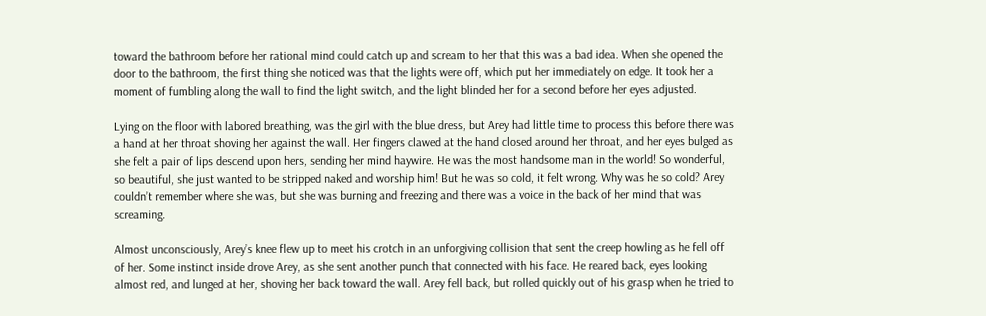toward the bathroom before her rational mind could catch up and scream to her that this was a bad idea. When she opened the door to the bathroom, the first thing she noticed was that the lights were off, which put her immediately on edge. It took her a moment of fumbling along the wall to find the light switch, and the light blinded her for a second before her eyes adjusted.

Lying on the floor with labored breathing, was the girl with the blue dress, but Arey had little time to process this before there was a hand at her throat shoving her against the wall. Her fingers clawed at the hand closed around her throat, and her eyes bulged as she felt a pair of lips descend upon hers, sending her mind haywire. He was the most handsome man in the world! So wonderful, so beautiful, she just wanted to be stripped naked and worship him! But he was so cold, it felt wrong. Why was he so cold? Arey couldn’t remember where she was, but she was burning and freezing and there was a voice in the back of her mind that was screaming.

Almost unconsciously, Arey’s knee flew up to meet his crotch in an unforgiving collision that sent the creep howling as he fell off of her. Some instinct inside drove Arey, as she sent another punch that connected with his face. He reared back, eyes looking almost red, and lunged at her, shoving her back toward the wall. Arey fell back, but rolled quickly out of his grasp when he tried to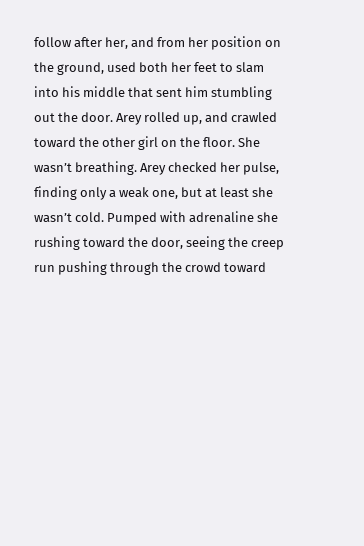follow after her, and from her position on the ground, used both her feet to slam into his middle that sent him stumbling out the door. Arey rolled up, and crawled toward the other girl on the floor. She wasn’t breathing. Arey checked her pulse, finding only a weak one, but at least she wasn’t cold. Pumped with adrenaline she rushing toward the door, seeing the creep run pushing through the crowd toward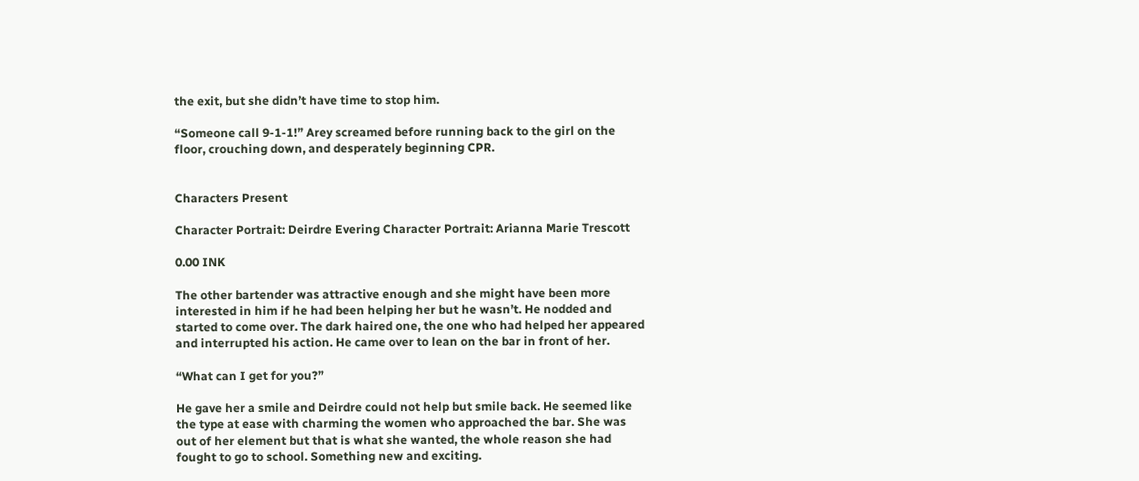the exit, but she didn’t have time to stop him.

“Someone call 9-1-1!” Arey screamed before running back to the girl on the floor, crouching down, and desperately beginning CPR.


Characters Present

Character Portrait: Deirdre Evering Character Portrait: Arianna Marie Trescott

0.00 INK

The other bartender was attractive enough and she might have been more interested in him if he had been helping her but he wasn’t. He nodded and started to come over. The dark haired one, the one who had helped her appeared and interrupted his action. He came over to lean on the bar in front of her.

“What can I get for you?”

He gave her a smile and Deirdre could not help but smile back. He seemed like the type at ease with charming the women who approached the bar. She was out of her element but that is what she wanted, the whole reason she had fought to go to school. Something new and exciting.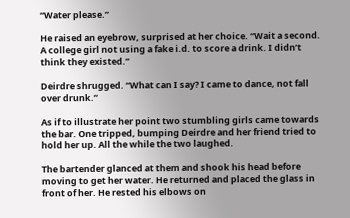“Water please.”

He raised an eyebrow, surprised at her choice. “Wait a second. A college girl not using a fake i.d. to score a drink. I didn’t think they existed.”

Deirdre shrugged. “What can I say? I came to dance, not fall over drunk.”

As if to illustrate her point two stumbling girls came towards the bar. One tripped, bumping Deirdre and her friend tried to hold her up. All the while the two laughed.

The bartender glanced at them and shook his head before moving to get her water. He returned and placed the glass in front of her. He rested his elbows on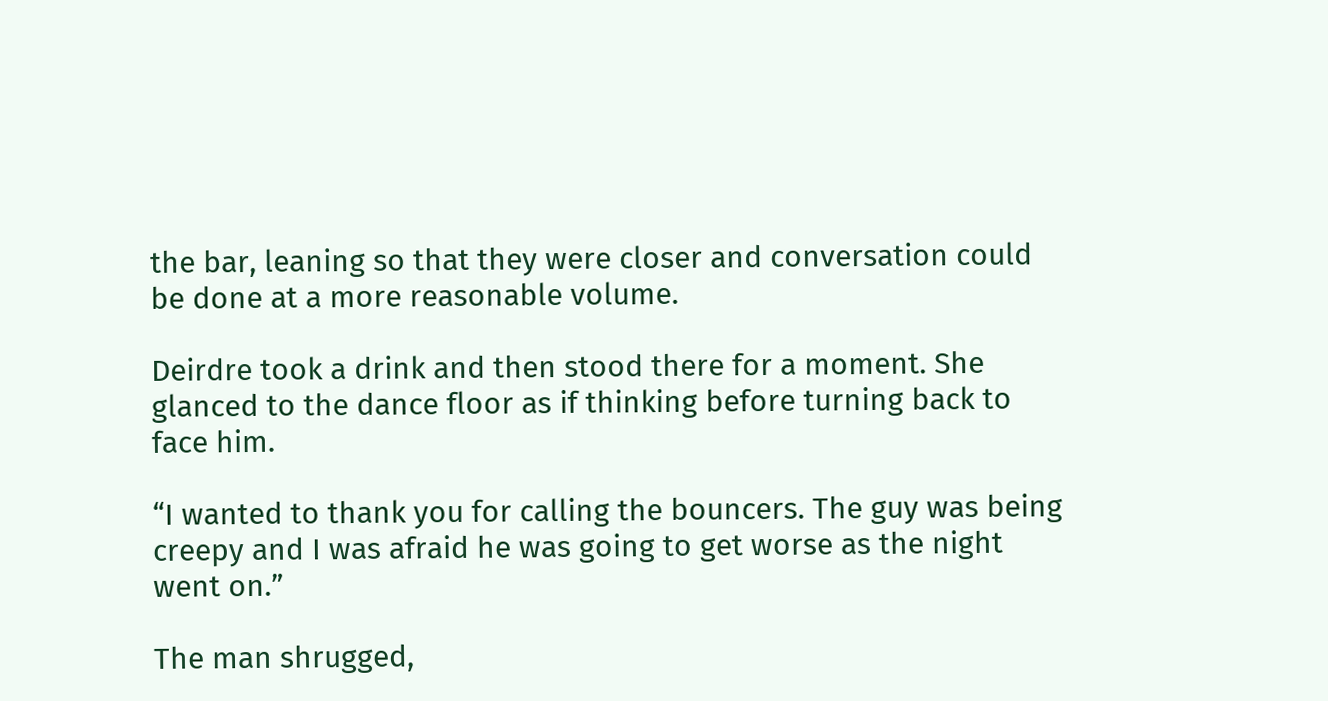the bar, leaning so that they were closer and conversation could be done at a more reasonable volume.

Deirdre took a drink and then stood there for a moment. She glanced to the dance floor as if thinking before turning back to face him.

“I wanted to thank you for calling the bouncers. The guy was being creepy and I was afraid he was going to get worse as the night went on.”

The man shrugged,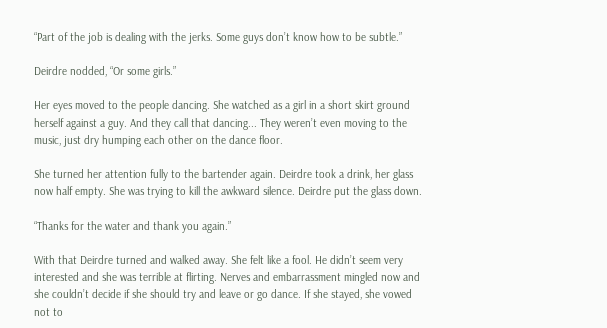“Part of the job is dealing with the jerks. Some guys don’t know how to be subtle.”

Deirdre nodded, “Or some girls.”

Her eyes moved to the people dancing. She watched as a girl in a short skirt ground herself against a guy. And they call that dancing... They weren’t even moving to the music, just dry humping each other on the dance floor.

She turned her attention fully to the bartender again. Deirdre took a drink, her glass now half empty. She was trying to kill the awkward silence. Deirdre put the glass down.

“Thanks for the water and thank you again.”

With that Deirdre turned and walked away. She felt like a fool. He didn’t seem very interested and she was terrible at flirting. Nerves and embarrassment mingled now and she couldn’t decide if she should try and leave or go dance. If she stayed, she vowed not to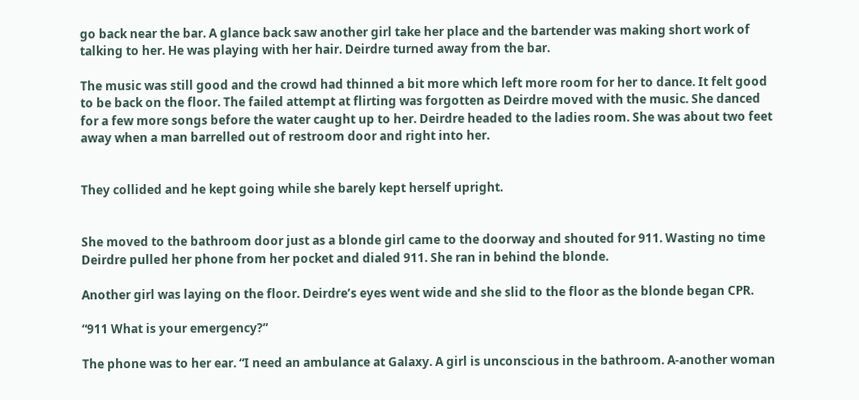go back near the bar. A glance back saw another girl take her place and the bartender was making short work of talking to her. He was playing with her hair. Deirdre turned away from the bar.

The music was still good and the crowd had thinned a bit more which left more room for her to dance. It felt good to be back on the floor. The failed attempt at flirting was forgotten as Deirdre moved with the music. She danced for a few more songs before the water caught up to her. Deirdre headed to the ladies room. She was about two feet away when a man barrelled out of restroom door and right into her.


They collided and he kept going while she barely kept herself upright.


She moved to the bathroom door just as a blonde girl came to the doorway and shouted for 911. Wasting no time Deirdre pulled her phone from her pocket and dialed 911. She ran in behind the blonde.

Another girl was laying on the floor. Deirdre’s eyes went wide and she slid to the floor as the blonde began CPR.

“911 What is your emergency?”

The phone was to her ear. “I need an ambulance at Galaxy. A girl is unconscious in the bathroom. A-another woman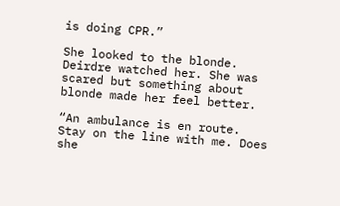is doing CPR.”

She looked to the blonde. Deirdre watched her. She was scared but something about blonde made her feel better.

“An ambulance is en route. Stay on the line with me. Does she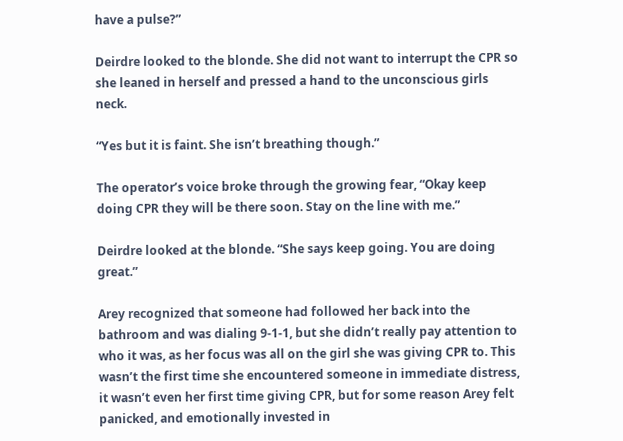have a pulse?”

Deirdre looked to the blonde. She did not want to interrupt the CPR so she leaned in herself and pressed a hand to the unconscious girls neck.

“Yes but it is faint. She isn’t breathing though.”

The operator’s voice broke through the growing fear, “Okay keep doing CPR they will be there soon. Stay on the line with me.”

Deirdre looked at the blonde. “She says keep going. You are doing great.”

Arey recognized that someone had followed her back into the bathroom and was dialing 9-1-1, but she didn’t really pay attention to who it was, as her focus was all on the girl she was giving CPR to. This wasn’t the first time she encountered someone in immediate distress, it wasn’t even her first time giving CPR, but for some reason Arey felt panicked, and emotionally invested in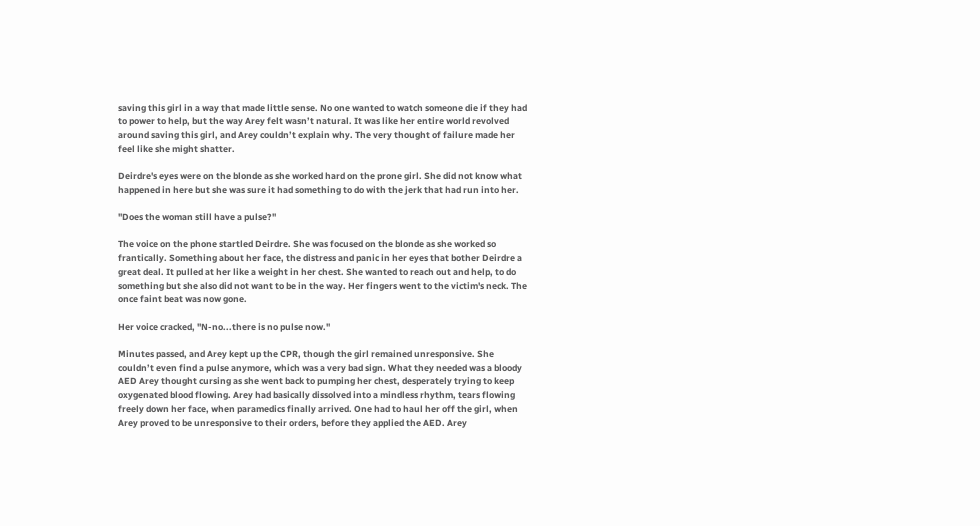saving this girl in a way that made little sense. No one wanted to watch someone die if they had to power to help, but the way Arey felt wasn’t natural. It was like her entire world revolved around saving this girl, and Arey couldn’t explain why. The very thought of failure made her feel like she might shatter.

Deirdre's eyes were on the blonde as she worked hard on the prone girl. She did not know what happened in here but she was sure it had something to do with the jerk that had run into her.

"Does the woman still have a pulse?"

The voice on the phone startled Deirdre. She was focused on the blonde as she worked so frantically. Something about her face, the distress and panic in her eyes that bother Deirdre a great deal. It pulled at her like a weight in her chest. She wanted to reach out and help, to do something but she also did not want to be in the way. Her fingers went to the victim's neck. The once faint beat was now gone.

Her voice cracked, "N-no...there is no pulse now."

Minutes passed, and Arey kept up the CPR, though the girl remained unresponsive. She couldn’t even find a pulse anymore, which was a very bad sign. What they needed was a bloody AED Arey thought cursing as she went back to pumping her chest, desperately trying to keep oxygenated blood flowing. Arey had basically dissolved into a mindless rhythm, tears flowing freely down her face, when paramedics finally arrived. One had to haul her off the girl, when Arey proved to be unresponsive to their orders, before they applied the AED. Arey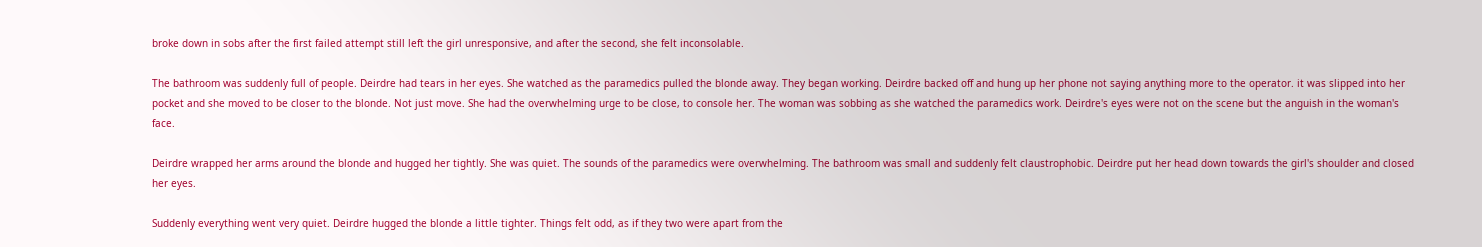broke down in sobs after the first failed attempt still left the girl unresponsive, and after the second, she felt inconsolable.

The bathroom was suddenly full of people. Deirdre had tears in her eyes. She watched as the paramedics pulled the blonde away. They began working. Deirdre backed off and hung up her phone not saying anything more to the operator. it was slipped into her pocket and she moved to be closer to the blonde. Not just move. She had the overwhelming urge to be close, to console her. The woman was sobbing as she watched the paramedics work. Deirdre's eyes were not on the scene but the anguish in the woman's face.

Deirdre wrapped her arms around the blonde and hugged her tightly. She was quiet. The sounds of the paramedics were overwhelming. The bathroom was small and suddenly felt claustrophobic. Deirdre put her head down towards the girl's shoulder and closed her eyes.

Suddenly everything went very quiet. Deirdre hugged the blonde a little tighter. Things felt odd, as if they two were apart from the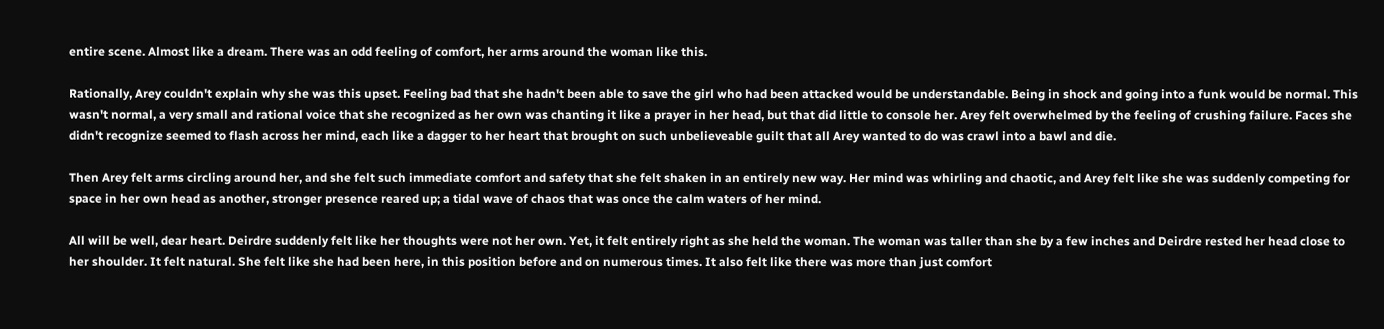entire scene. Almost like a dream. There was an odd feeling of comfort, her arms around the woman like this.

Rationally, Arey couldn't explain why she was this upset. Feeling bad that she hadn't been able to save the girl who had been attacked would be understandable. Being in shock and going into a funk would be normal. This wasn't normal, a very small and rational voice that she recognized as her own was chanting it like a prayer in her head, but that did little to console her. Arey felt overwhelmed by the feeling of crushing failure. Faces she didn't recognize seemed to flash across her mind, each like a dagger to her heart that brought on such unbelieveable guilt that all Arey wanted to do was crawl into a bawl and die.

Then Arey felt arms circling around her, and she felt such immediate comfort and safety that she felt shaken in an entirely new way. Her mind was whirling and chaotic, and Arey felt like she was suddenly competing for space in her own head as another, stronger presence reared up; a tidal wave of chaos that was once the calm waters of her mind.

All will be well, dear heart. Deirdre suddenly felt like her thoughts were not her own. Yet, it felt entirely right as she held the woman. The woman was taller than she by a few inches and Deirdre rested her head close to her shoulder. It felt natural. She felt like she had been here, in this position before and on numerous times. It also felt like there was more than just comfort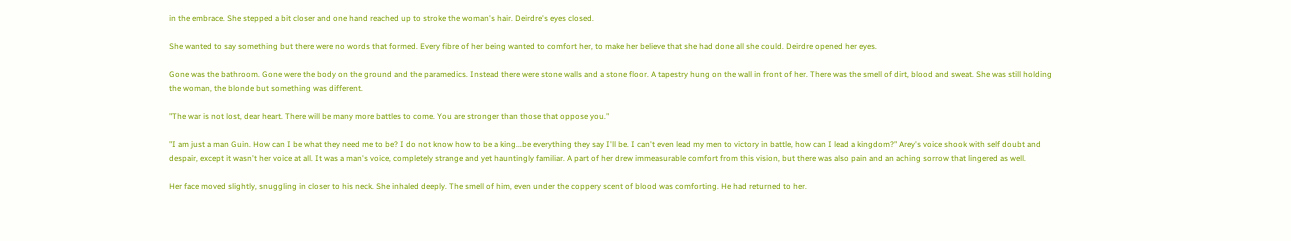in the embrace. She stepped a bit closer and one hand reached up to stroke the woman's hair. Deirdre's eyes closed.

She wanted to say something but there were no words that formed. Every fibre of her being wanted to comfort her, to make her believe that she had done all she could. Deirdre opened her eyes.

Gone was the bathroom. Gone were the body on the ground and the paramedics. Instead there were stone walls and a stone floor. A tapestry hung on the wall in front of her. There was the smell of dirt, blood and sweat. She was still holding the woman, the blonde but something was different.

"The war is not lost, dear heart. There will be many more battles to come. You are stronger than those that oppose you."

"I am just a man Guin. How can I be what they need me to be? I do not know how to be a king...be everything they say I'll be. I can't even lead my men to victory in battle, how can I lead a kingdom?" Arey's voice shook with self doubt and despair, except it wasn't her voice at all. It was a man's voice, completely strange and yet hauntingly familiar. A part of her drew immeasurable comfort from this vision, but there was also pain and an aching sorrow that lingered as well.

Her face moved slightly, snuggling in closer to his neck. She inhaled deeply. The smell of him, even under the coppery scent of blood was comforting. He had returned to her.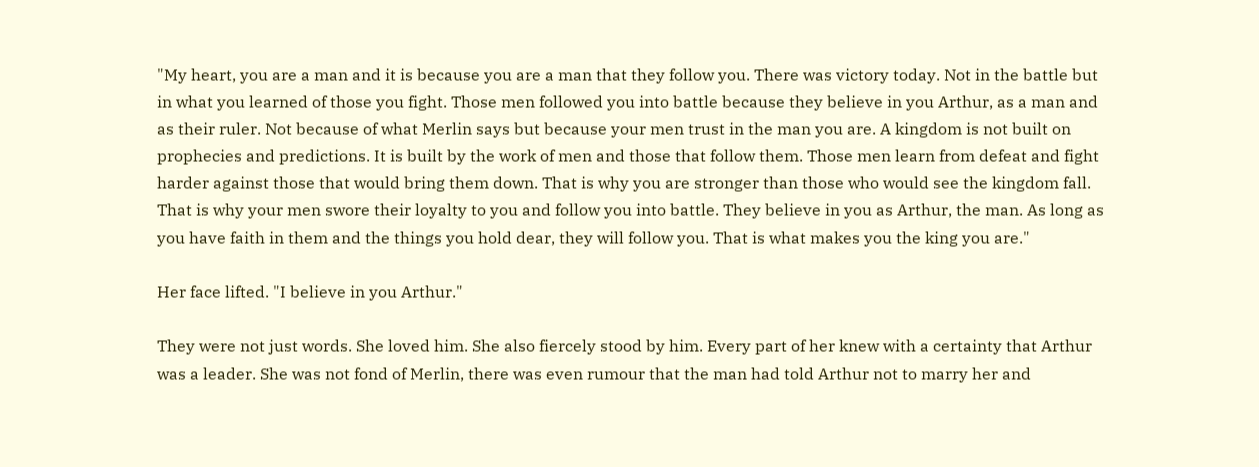"My heart, you are a man and it is because you are a man that they follow you. There was victory today. Not in the battle but in what you learned of those you fight. Those men followed you into battle because they believe in you Arthur, as a man and as their ruler. Not because of what Merlin says but because your men trust in the man you are. A kingdom is not built on prophecies and predictions. It is built by the work of men and those that follow them. Those men learn from defeat and fight harder against those that would bring them down. That is why you are stronger than those who would see the kingdom fall. That is why your men swore their loyalty to you and follow you into battle. They believe in you as Arthur, the man. As long as you have faith in them and the things you hold dear, they will follow you. That is what makes you the king you are."

Her face lifted. "I believe in you Arthur."

They were not just words. She loved him. She also fiercely stood by him. Every part of her knew with a certainty that Arthur was a leader. She was not fond of Merlin, there was even rumour that the man had told Arthur not to marry her and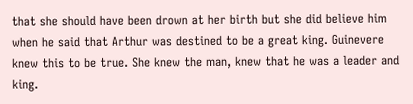that she should have been drown at her birth but she did believe him when he said that Arthur was destined to be a great king. Guinevere knew this to be true. She knew the man, knew that he was a leader and king.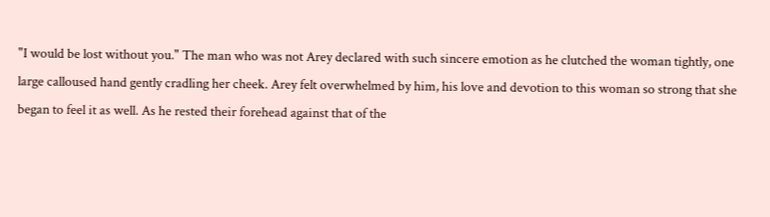"I would be lost without you." The man who was not Arey declared with such sincere emotion as he clutched the woman tightly, one large calloused hand gently cradling her cheek. Arey felt overwhelmed by him, his love and devotion to this woman so strong that she began to feel it as well. As he rested their forehead against that of the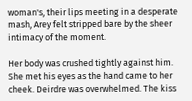woman's, their lips meeting in a desperate mash, Arey felt stripped bare by the sheer intimacy of the moment.

Her body was crushed tightly against him. She met his eyes as the hand came to her cheek. Deirdre was overwhelmed. The kiss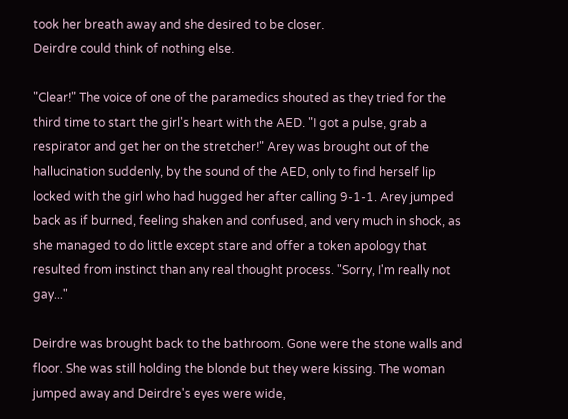took her breath away and she desired to be closer.
Deirdre could think of nothing else.

"Clear!" The voice of one of the paramedics shouted as they tried for the third time to start the girl's heart with the AED. "I got a pulse, grab a respirator and get her on the stretcher!" Arey was brought out of the hallucination suddenly, by the sound of the AED, only to find herself lip locked with the girl who had hugged her after calling 9-1-1. Arey jumped back as if burned, feeling shaken and confused, and very much in shock, as she managed to do little except stare and offer a token apology that resulted from instinct than any real thought process. "Sorry, I'm really not gay..."

Deirdre was brought back to the bathroom. Gone were the stone walls and floor. She was still holding the blonde but they were kissing. The woman jumped away and Deirdre's eyes were wide,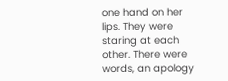one hand on her lips. They were staring at each other. There were words, an apology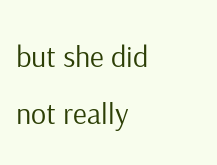but she did not really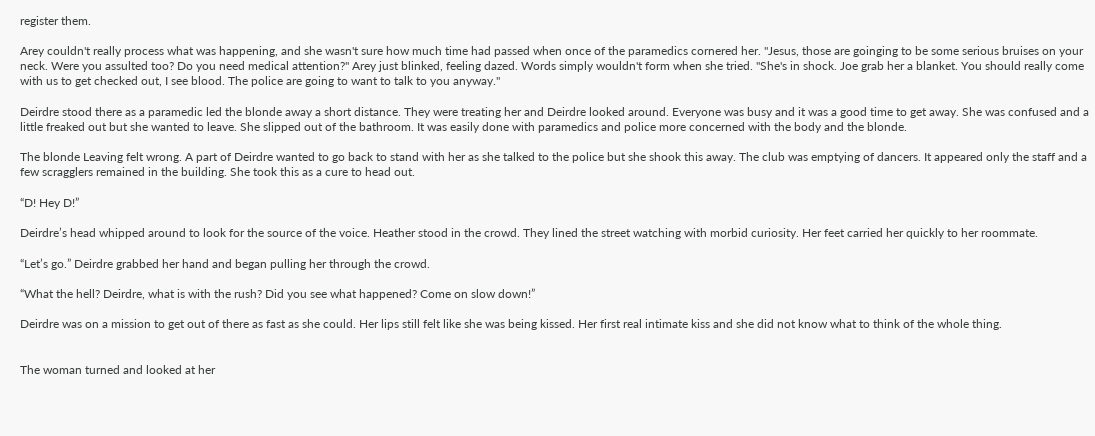register them.

Arey couldn't really process what was happening, and she wasn't sure how much time had passed when once of the paramedics cornered her. "Jesus, those are goinging to be some serious bruises on your neck. Were you assulted too? Do you need medical attention?" Arey just blinked, feeling dazed. Words simply wouldn't form when she tried. "She's in shock. Joe grab her a blanket. You should really come with us to get checked out, I see blood. The police are going to want to talk to you anyway."

Deirdre stood there as a paramedic led the blonde away a short distance. They were treating her and Deirdre looked around. Everyone was busy and it was a good time to get away. She was confused and a little freaked out but she wanted to leave. She slipped out of the bathroom. It was easily done with paramedics and police more concerned with the body and the blonde.

The blonde Leaving felt wrong. A part of Deirdre wanted to go back to stand with her as she talked to the police but she shook this away. The club was emptying of dancers. It appeared only the staff and a few scragglers remained in the building. She took this as a cure to head out.

“D! Hey D!”

Deirdre’s head whipped around to look for the source of the voice. Heather stood in the crowd. They lined the street watching with morbid curiosity. Her feet carried her quickly to her roommate.

“Let’s go.” Deirdre grabbed her hand and began pulling her through the crowd.

“What the hell? Deirdre, what is with the rush? Did you see what happened? Come on slow down!”

Deirdre was on a mission to get out of there as fast as she could. Her lips still felt like she was being kissed. Her first real intimate kiss and she did not know what to think of the whole thing.


The woman turned and looked at her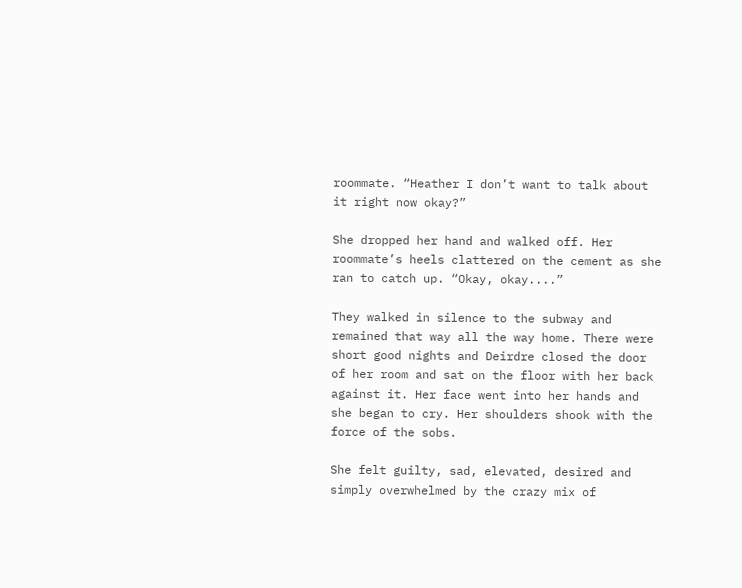roommate. “Heather I don’t want to talk about it right now okay?”

She dropped her hand and walked off. Her roommate’s heels clattered on the cement as she ran to catch up. “Okay, okay....”

They walked in silence to the subway and remained that way all the way home. There were short good nights and Deirdre closed the door of her room and sat on the floor with her back against it. Her face went into her hands and she began to cry. Her shoulders shook with the force of the sobs.

She felt guilty, sad, elevated, desired and simply overwhelmed by the crazy mix of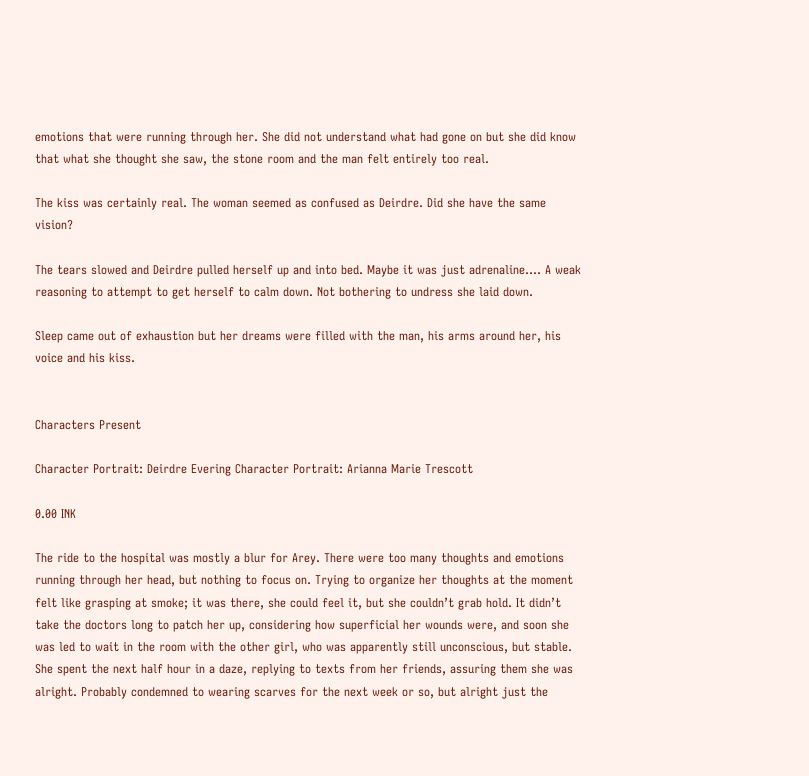emotions that were running through her. She did not understand what had gone on but she did know that what she thought she saw, the stone room and the man felt entirely too real.

The kiss was certainly real. The woman seemed as confused as Deirdre. Did she have the same vision?

The tears slowed and Deirdre pulled herself up and into bed. Maybe it was just adrenaline.... A weak reasoning to attempt to get herself to calm down. Not bothering to undress she laid down.

Sleep came out of exhaustion but her dreams were filled with the man, his arms around her, his voice and his kiss.


Characters Present

Character Portrait: Deirdre Evering Character Portrait: Arianna Marie Trescott

0.00 INK

The ride to the hospital was mostly a blur for Arey. There were too many thoughts and emotions running through her head, but nothing to focus on. Trying to organize her thoughts at the moment felt like grasping at smoke; it was there, she could feel it, but she couldn’t grab hold. It didn’t take the doctors long to patch her up, considering how superficial her wounds were, and soon she was led to wait in the room with the other girl, who was apparently still unconscious, but stable. She spent the next half hour in a daze, replying to texts from her friends, assuring them she was alright. Probably condemned to wearing scarves for the next week or so, but alright just the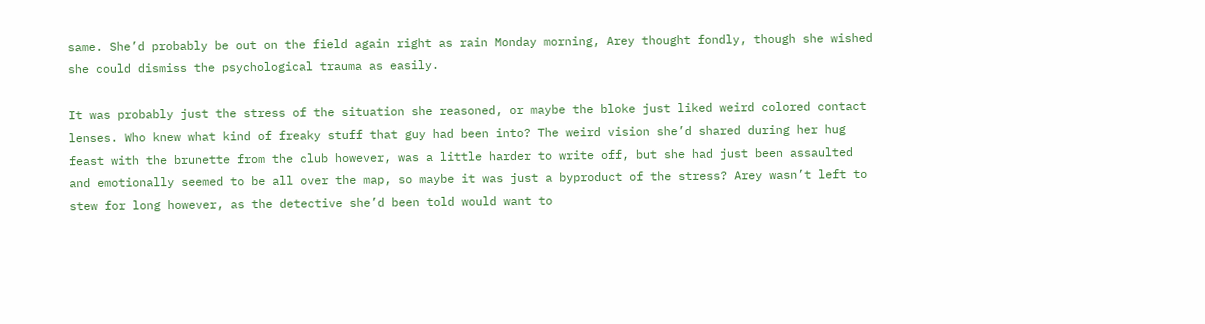same. She’d probably be out on the field again right as rain Monday morning, Arey thought fondly, though she wished she could dismiss the psychological trauma as easily.

It was probably just the stress of the situation she reasoned, or maybe the bloke just liked weird colored contact lenses. Who knew what kind of freaky stuff that guy had been into? The weird vision she’d shared during her hug feast with the brunette from the club however, was a little harder to write off, but she had just been assaulted and emotionally seemed to be all over the map, so maybe it was just a byproduct of the stress? Arey wasn’t left to stew for long however, as the detective she’d been told would want to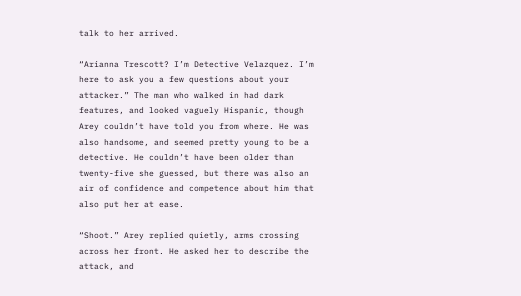talk to her arrived.

“Arianna Trescott? I’m Detective Velazquez. I’m here to ask you a few questions about your attacker.” The man who walked in had dark features, and looked vaguely Hispanic, though Arey couldn’t have told you from where. He was also handsome, and seemed pretty young to be a detective. He couldn’t have been older than twenty-five she guessed, but there was also an air of confidence and competence about him that also put her at ease.

“Shoot.” Arey replied quietly, arms crossing across her front. He asked her to describe the attack, and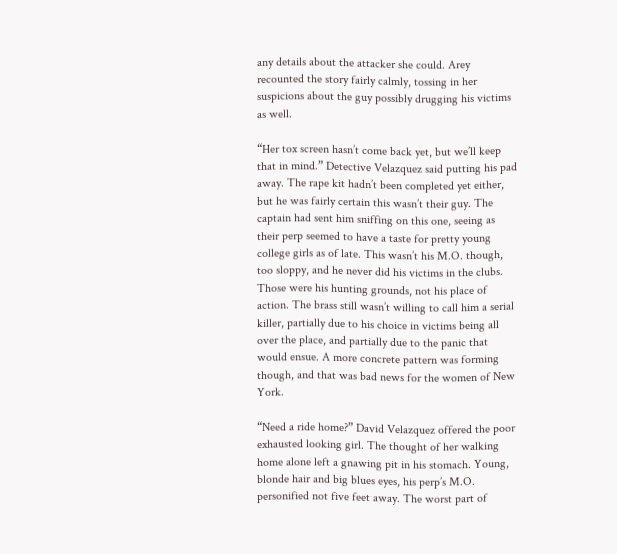any details about the attacker she could. Arey recounted the story fairly calmly, tossing in her suspicions about the guy possibly drugging his victims as well.

“Her tox screen hasn’t come back yet, but we’ll keep that in mind.” Detective Velazquez said putting his pad away. The rape kit hadn’t been completed yet either, but he was fairly certain this wasn’t their guy. The captain had sent him sniffing on this one, seeing as their perp seemed to have a taste for pretty young college girls as of late. This wasn’t his M.O. though, too sloppy, and he never did his victims in the clubs. Those were his hunting grounds, not his place of action. The brass still wasn’t willing to call him a serial killer, partially due to his choice in victims being all over the place, and partially due to the panic that would ensue. A more concrete pattern was forming though, and that was bad news for the women of New York.

“Need a ride home?” David Velazquez offered the poor exhausted looking girl. The thought of her walking home alone left a gnawing pit in his stomach. Young, blonde hair and big blues eyes, his perp’s M.O. personified not five feet away. The worst part of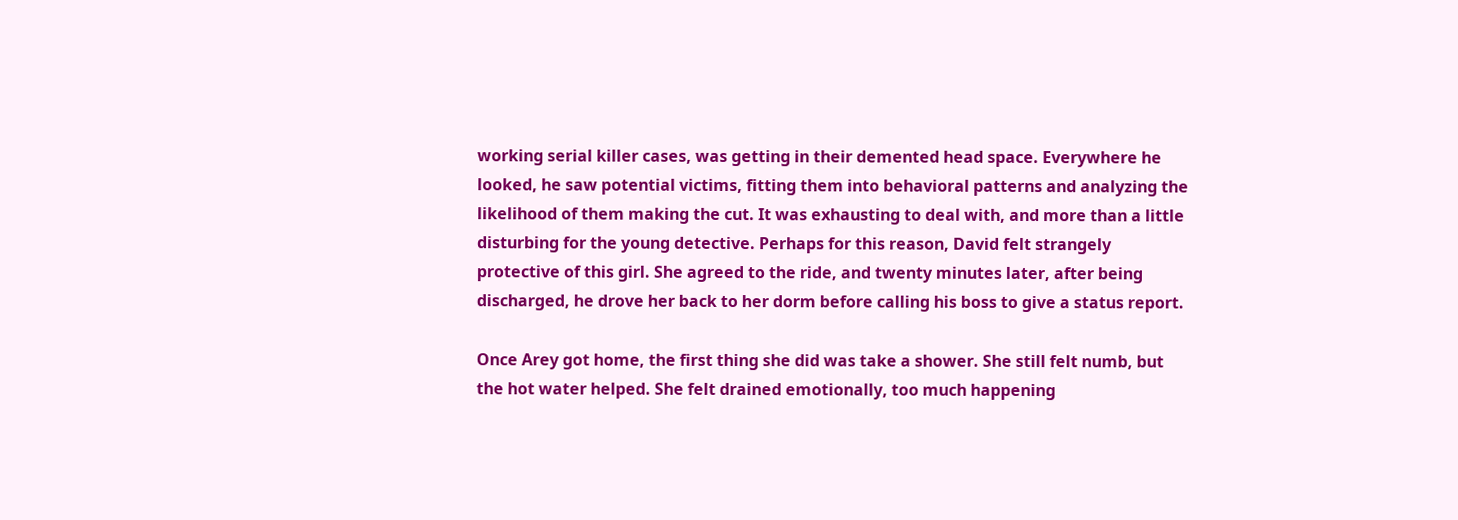working serial killer cases, was getting in their demented head space. Everywhere he looked, he saw potential victims, fitting them into behavioral patterns and analyzing the likelihood of them making the cut. It was exhausting to deal with, and more than a little disturbing for the young detective. Perhaps for this reason, David felt strangely protective of this girl. She agreed to the ride, and twenty minutes later, after being discharged, he drove her back to her dorm before calling his boss to give a status report.

Once Arey got home, the first thing she did was take a shower. She still felt numb, but the hot water helped. She felt drained emotionally, too much happening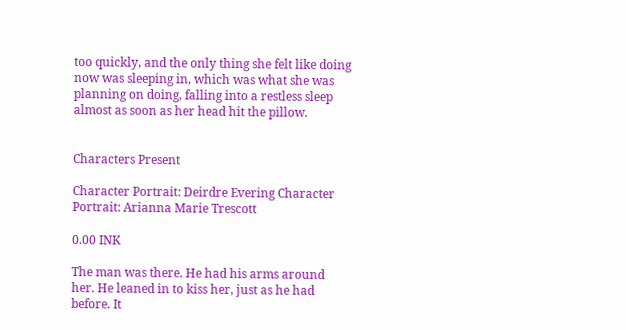too quickly, and the only thing she felt like doing now was sleeping in, which was what she was planning on doing, falling into a restless sleep almost as soon as her head hit the pillow.


Characters Present

Character Portrait: Deirdre Evering Character Portrait: Arianna Marie Trescott

0.00 INK

The man was there. He had his arms around her. He leaned in to kiss her, just as he had before. It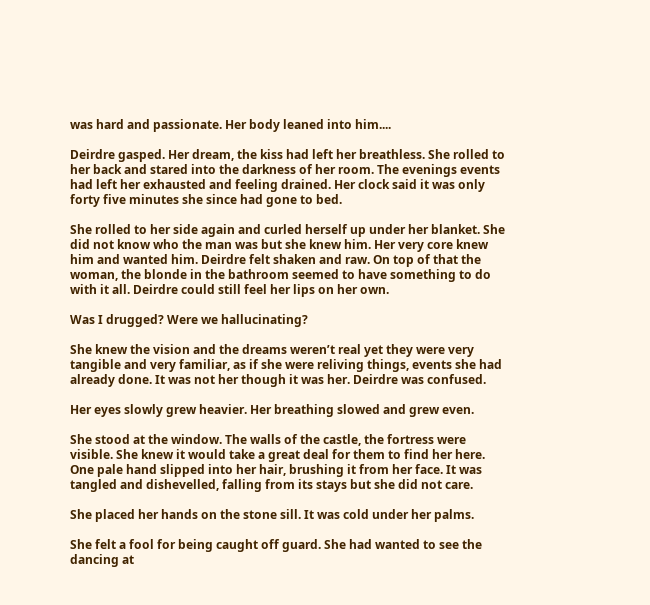was hard and passionate. Her body leaned into him....

Deirdre gasped. Her dream, the kiss had left her breathless. She rolled to her back and stared into the darkness of her room. The evenings events had left her exhausted and feeling drained. Her clock said it was only forty five minutes she since had gone to bed.

She rolled to her side again and curled herself up under her blanket. She did not know who the man was but she knew him. Her very core knew him and wanted him. Deirdre felt shaken and raw. On top of that the woman, the blonde in the bathroom seemed to have something to do with it all. Deirdre could still feel her lips on her own.

Was I drugged? Were we hallucinating?

She knew the vision and the dreams weren’t real yet they were very tangible and very familiar, as if she were reliving things, events she had already done. It was not her though it was her. Deirdre was confused.

Her eyes slowly grew heavier. Her breathing slowed and grew even.

She stood at the window. The walls of the castle, the fortress were visible. She knew it would take a great deal for them to find her here. One pale hand slipped into her hair, brushing it from her face. It was tangled and dishevelled, falling from its stays but she did not care.

She placed her hands on the stone sill. It was cold under her palms.

She felt a fool for being caught off guard. She had wanted to see the dancing at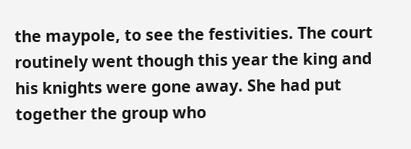the maypole, to see the festivities. The court routinely went though this year the king and his knights were gone away. She had put together the group who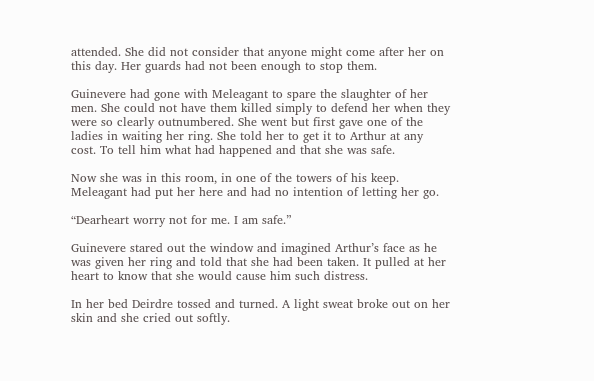attended. She did not consider that anyone might come after her on this day. Her guards had not been enough to stop them.

Guinevere had gone with Meleagant to spare the slaughter of her men. She could not have them killed simply to defend her when they were so clearly outnumbered. She went but first gave one of the ladies in waiting her ring. She told her to get it to Arthur at any cost. To tell him what had happened and that she was safe.

Now she was in this room, in one of the towers of his keep. Meleagant had put her here and had no intention of letting her go.

“Dearheart worry not for me. I am safe.”

Guinevere stared out the window and imagined Arthur’s face as he was given her ring and told that she had been taken. It pulled at her heart to know that she would cause him such distress.

In her bed Deirdre tossed and turned. A light sweat broke out on her skin and she cried out softly.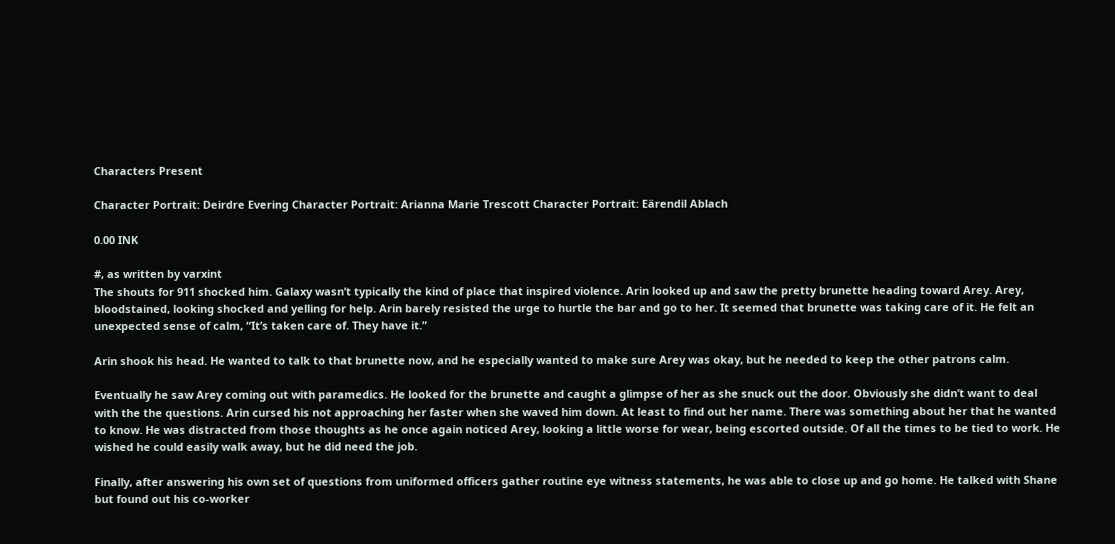Characters Present

Character Portrait: Deirdre Evering Character Portrait: Arianna Marie Trescott Character Portrait: Eärendil Ablach

0.00 INK

#, as written by varxint
The shouts for 911 shocked him. Galaxy wasn’t typically the kind of place that inspired violence. Arin looked up and saw the pretty brunette heading toward Arey. Arey, bloodstained, looking shocked and yelling for help. Arin barely resisted the urge to hurtle the bar and go to her. It seemed that brunette was taking care of it. He felt an unexpected sense of calm, “It’s taken care of. They have it.”

Arin shook his head. He wanted to talk to that brunette now, and he especially wanted to make sure Arey was okay, but he needed to keep the other patrons calm.

Eventually he saw Arey coming out with paramedics. He looked for the brunette and caught a glimpse of her as she snuck out the door. Obviously she didn’t want to deal with the the questions. Arin cursed his not approaching her faster when she waved him down. At least to find out her name. There was something about her that he wanted to know. He was distracted from those thoughts as he once again noticed Arey, looking a little worse for wear, being escorted outside. Of all the times to be tied to work. He wished he could easily walk away, but he did need the job.

Finally, after answering his own set of questions from uniformed officers gather routine eye witness statements, he was able to close up and go home. He talked with Shane but found out his co-worker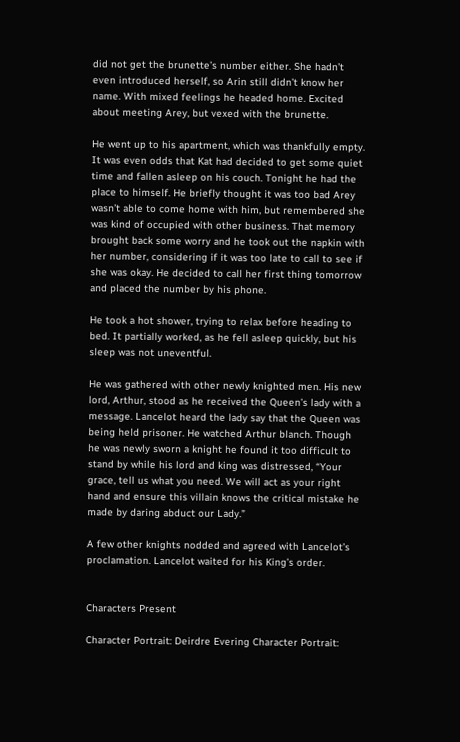did not get the brunette’s number either. She hadn’t even introduced herself, so Arin still didn’t know her name. With mixed feelings he headed home. Excited about meeting Arey, but vexed with the brunette.

He went up to his apartment, which was thankfully empty. It was even odds that Kat had decided to get some quiet time and fallen asleep on his couch. Tonight he had the place to himself. He briefly thought it was too bad Arey wasn’t able to come home with him, but remembered she was kind of occupied with other business. That memory brought back some worry and he took out the napkin with her number, considering if it was too late to call to see if she was okay. He decided to call her first thing tomorrow and placed the number by his phone.

He took a hot shower, trying to relax before heading to bed. It partially worked, as he fell asleep quickly, but his sleep was not uneventful.

He was gathered with other newly knighted men. His new lord, Arthur, stood as he received the Queen’s lady with a message. Lancelot heard the lady say that the Queen was being held prisoner. He watched Arthur blanch. Though he was newly sworn a knight he found it too difficult to stand by while his lord and king was distressed, “Your grace, tell us what you need. We will act as your right hand and ensure this villain knows the critical mistake he made by daring abduct our Lady.”

A few other knights nodded and agreed with Lancelot’s proclamation. Lancelot waited for his King’s order.


Characters Present

Character Portrait: Deirdre Evering Character Portrait: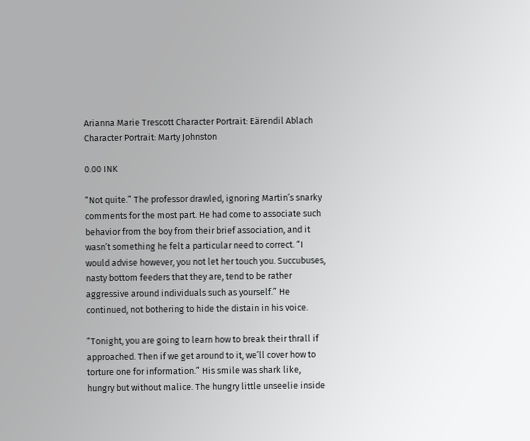Arianna Marie Trescott Character Portrait: Eärendil Ablach Character Portrait: Marty Johnston

0.00 INK

“Not quite.” The professor drawled, ignoring Martin’s snarky comments for the most part. He had come to associate such behavior from the boy from their brief association, and it wasn’t something he felt a particular need to correct. “I would advise however, you not let her touch you. Succubuses, nasty bottom feeders that they are, tend to be rather aggressive around individuals such as yourself.” He continued, not bothering to hide the distain in his voice.

“Tonight, you are going to learn how to break their thrall if approached. Then if we get around to it, we’ll cover how to torture one for information.” His smile was shark like, hungry but without malice. The hungry little unseelie inside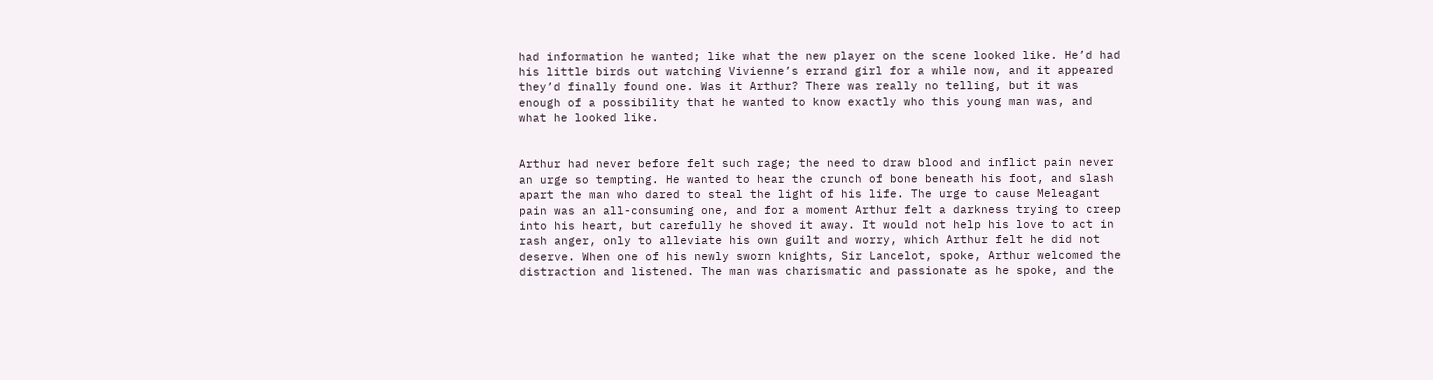had information he wanted; like what the new player on the scene looked like. He’d had his little birds out watching Vivienne’s errand girl for a while now, and it appeared they’d finally found one. Was it Arthur? There was really no telling, but it was enough of a possibility that he wanted to know exactly who this young man was, and what he looked like.


Arthur had never before felt such rage; the need to draw blood and inflict pain never an urge so tempting. He wanted to hear the crunch of bone beneath his foot, and slash apart the man who dared to steal the light of his life. The urge to cause Meleagant pain was an all-consuming one, and for a moment Arthur felt a darkness trying to creep into his heart, but carefully he shoved it away. It would not help his love to act in rash anger, only to alleviate his own guilt and worry, which Arthur felt he did not deserve. When one of his newly sworn knights, Sir Lancelot, spoke, Arthur welcomed the distraction and listened. The man was charismatic and passionate as he spoke, and the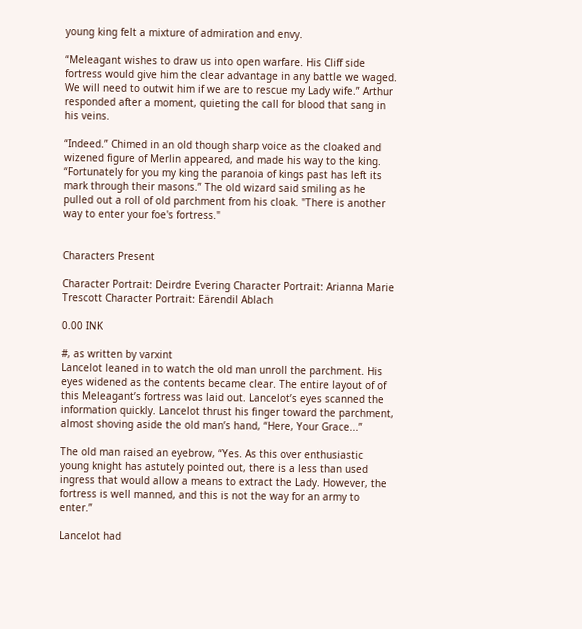young king felt a mixture of admiration and envy.

“Meleagant wishes to draw us into open warfare. His Cliff side fortress would give him the clear advantage in any battle we waged. We will need to outwit him if we are to rescue my Lady wife.” Arthur responded after a moment, quieting the call for blood that sang in his veins.

“Indeed.” Chimed in an old though sharp voice as the cloaked and wizened figure of Merlin appeared, and made his way to the king. “Fortunately for you my king the paranoia of kings past has left its mark through their masons.” The old wizard said smiling as he pulled out a roll of old parchment from his cloak. "There is another way to enter your foe's fortress."


Characters Present

Character Portrait: Deirdre Evering Character Portrait: Arianna Marie Trescott Character Portrait: Eärendil Ablach

0.00 INK

#, as written by varxint
Lancelot leaned in to watch the old man unroll the parchment. His eyes widened as the contents became clear. The entire layout of of this Meleagant’s fortress was laid out. Lancelot’s eyes scanned the information quickly. Lancelot thrust his finger toward the parchment, almost shoving aside the old man’s hand, “Here, Your Grace...”

The old man raised an eyebrow, “Yes. As this over enthusiastic young knight has astutely pointed out, there is a less than used ingress that would allow a means to extract the Lady. However, the fortress is well manned, and this is not the way for an army to enter.”

Lancelot had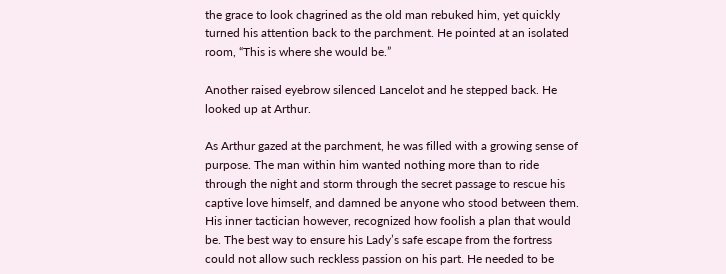the grace to look chagrined as the old man rebuked him, yet quickly turned his attention back to the parchment. He pointed at an isolated room, “This is where she would be.”

Another raised eyebrow silenced Lancelot and he stepped back. He looked up at Arthur.

As Arthur gazed at the parchment, he was filled with a growing sense of purpose. The man within him wanted nothing more than to ride through the night and storm through the secret passage to rescue his captive love himself, and damned be anyone who stood between them. His inner tactician however, recognized how foolish a plan that would be. The best way to ensure his Lady’s safe escape from the fortress could not allow such reckless passion on his part. He needed to be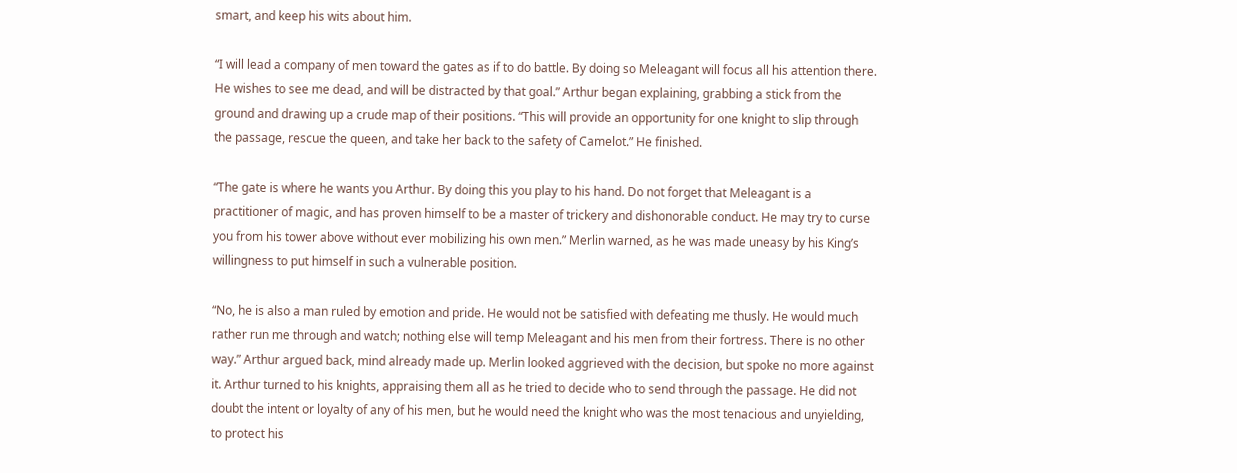smart, and keep his wits about him.

“I will lead a company of men toward the gates as if to do battle. By doing so Meleagant will focus all his attention there. He wishes to see me dead, and will be distracted by that goal.” Arthur began explaining, grabbing a stick from the ground and drawing up a crude map of their positions. “This will provide an opportunity for one knight to slip through the passage, rescue the queen, and take her back to the safety of Camelot.” He finished.

“The gate is where he wants you Arthur. By doing this you play to his hand. Do not forget that Meleagant is a practitioner of magic, and has proven himself to be a master of trickery and dishonorable conduct. He may try to curse you from his tower above without ever mobilizing his own men.” Merlin warned, as he was made uneasy by his King’s willingness to put himself in such a vulnerable position.

“No, he is also a man ruled by emotion and pride. He would not be satisfied with defeating me thusly. He would much rather run me through and watch; nothing else will temp Meleagant and his men from their fortress. There is no other way.” Arthur argued back, mind already made up. Merlin looked aggrieved with the decision, but spoke no more against it. Arthur turned to his knights, appraising them all as he tried to decide who to send through the passage. He did not doubt the intent or loyalty of any of his men, but he would need the knight who was the most tenacious and unyielding, to protect his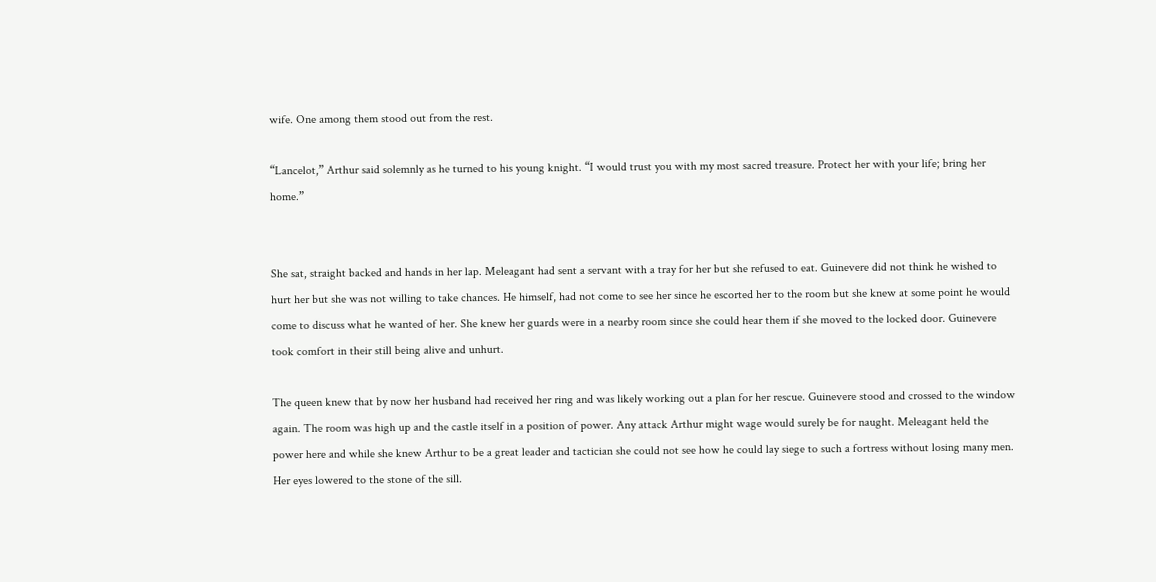wife. One among them stood out from the rest.

“Lancelot,” Arthur said solemnly as he turned to his young knight. “I would trust you with my most sacred treasure. Protect her with your life; bring her home.”


She sat, straight backed and hands in her lap. Meleagant had sent a servant with a tray for her but she refused to eat. Guinevere did not think he wished to hurt her but she was not willing to take chances. He himself, had not come to see her since he escorted her to the room but she knew at some point he would come to discuss what he wanted of her. She knew her guards were in a nearby room since she could hear them if she moved to the locked door. Guinevere took comfort in their still being alive and unhurt.

The queen knew that by now her husband had received her ring and was likely working out a plan for her rescue. Guinevere stood and crossed to the window again. The room was high up and the castle itself in a position of power. Any attack Arthur might wage would surely be for naught. Meleagant held the power here and while she knew Arthur to be a great leader and tactician she could not see how he could lay siege to such a fortress without losing many men. Her eyes lowered to the stone of the sill.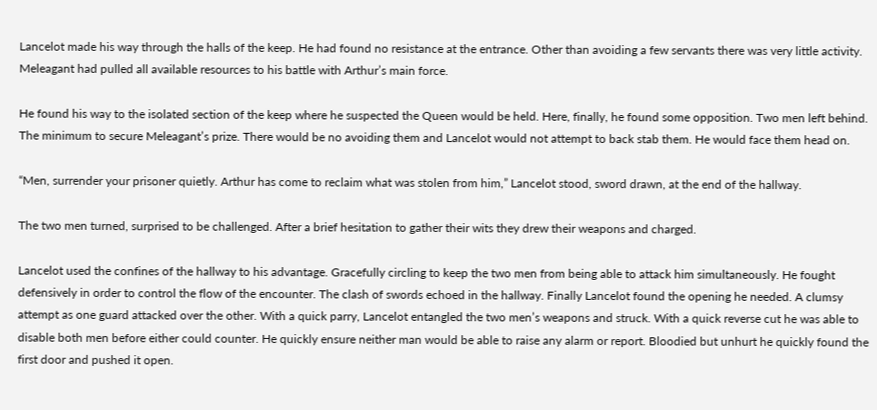Lancelot made his way through the halls of the keep. He had found no resistance at the entrance. Other than avoiding a few servants there was very little activity. Meleagant had pulled all available resources to his battle with Arthur’s main force.

He found his way to the isolated section of the keep where he suspected the Queen would be held. Here, finally, he found some opposition. Two men left behind. The minimum to secure Meleagant’s prize. There would be no avoiding them and Lancelot would not attempt to back stab them. He would face them head on.

“Men, surrender your prisoner quietly. Arthur has come to reclaim what was stolen from him,” Lancelot stood, sword drawn, at the end of the hallway.

The two men turned, surprised to be challenged. After a brief hesitation to gather their wits they drew their weapons and charged.

Lancelot used the confines of the hallway to his advantage. Gracefully circling to keep the two men from being able to attack him simultaneously. He fought defensively in order to control the flow of the encounter. The clash of swords echoed in the hallway. Finally Lancelot found the opening he needed. A clumsy attempt as one guard attacked over the other. With a quick parry, Lancelot entangled the two men’s weapons and struck. With a quick reverse cut he was able to disable both men before either could counter. He quickly ensure neither man would be able to raise any alarm or report. Bloodied but unhurt he quickly found the first door and pushed it open.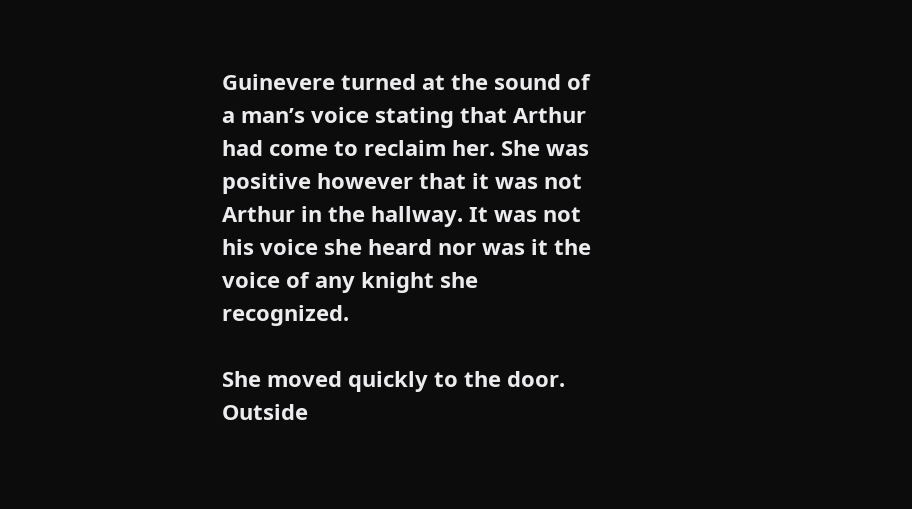Guinevere turned at the sound of a man’s voice stating that Arthur had come to reclaim her. She was positive however that it was not Arthur in the hallway. It was not his voice she heard nor was it the voice of any knight she recognized.

She moved quickly to the door. Outside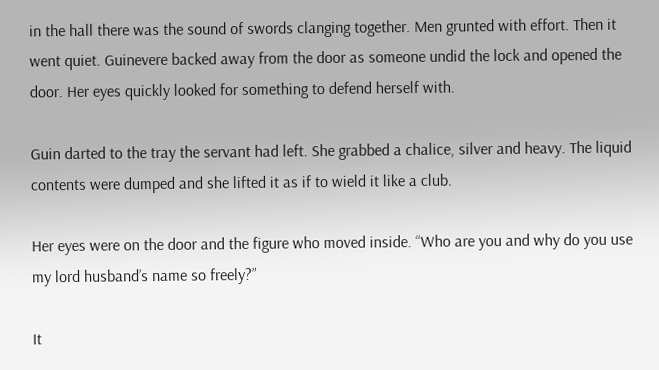in the hall there was the sound of swords clanging together. Men grunted with effort. Then it went quiet. Guinevere backed away from the door as someone undid the lock and opened the door. Her eyes quickly looked for something to defend herself with.

Guin darted to the tray the servant had left. She grabbed a chalice, silver and heavy. The liquid contents were dumped and she lifted it as if to wield it like a club.

Her eyes were on the door and the figure who moved inside. “Who are you and why do you use my lord husband’s name so freely?”

It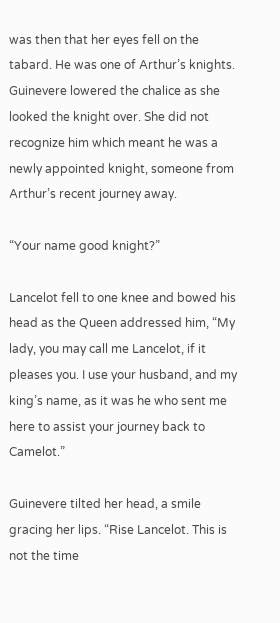was then that her eyes fell on the tabard. He was one of Arthur’s knights. Guinevere lowered the chalice as she looked the knight over. She did not recognize him which meant he was a newly appointed knight, someone from Arthur’s recent journey away.

“Your name good knight?”

Lancelot fell to one knee and bowed his head as the Queen addressed him, “My lady, you may call me Lancelot, if it pleases you. I use your husband, and my king’s name, as it was he who sent me here to assist your journey back to Camelot.”

Guinevere tilted her head, a smile gracing her lips. “Rise Lancelot. This is not the time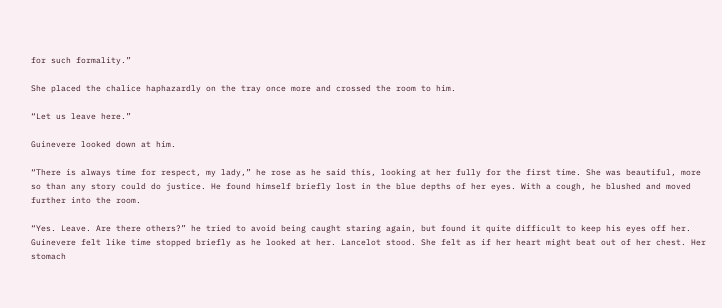for such formality.”

She placed the chalice haphazardly on the tray once more and crossed the room to him.

“Let us leave here.”

Guinevere looked down at him.

“There is always time for respect, my lady,” he rose as he said this, looking at her fully for the first time. She was beautiful, more so than any story could do justice. He found himself briefly lost in the blue depths of her eyes. With a cough, he blushed and moved further into the room.

“Yes. Leave. Are there others?” he tried to avoid being caught staring again, but found it quite difficult to keep his eyes off her.
Guinevere felt like time stopped briefly as he looked at her. Lancelot stood. She felt as if her heart might beat out of her chest. Her stomach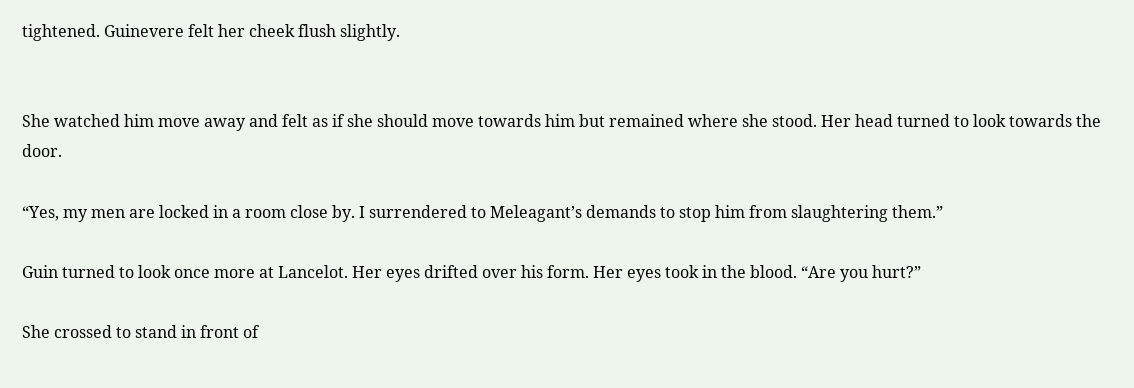tightened. Guinevere felt her cheek flush slightly.


She watched him move away and felt as if she should move towards him but remained where she stood. Her head turned to look towards the door.

“Yes, my men are locked in a room close by. I surrendered to Meleagant’s demands to stop him from slaughtering them.”

Guin turned to look once more at Lancelot. Her eyes drifted over his form. Her eyes took in the blood. “Are you hurt?”

She crossed to stand in front of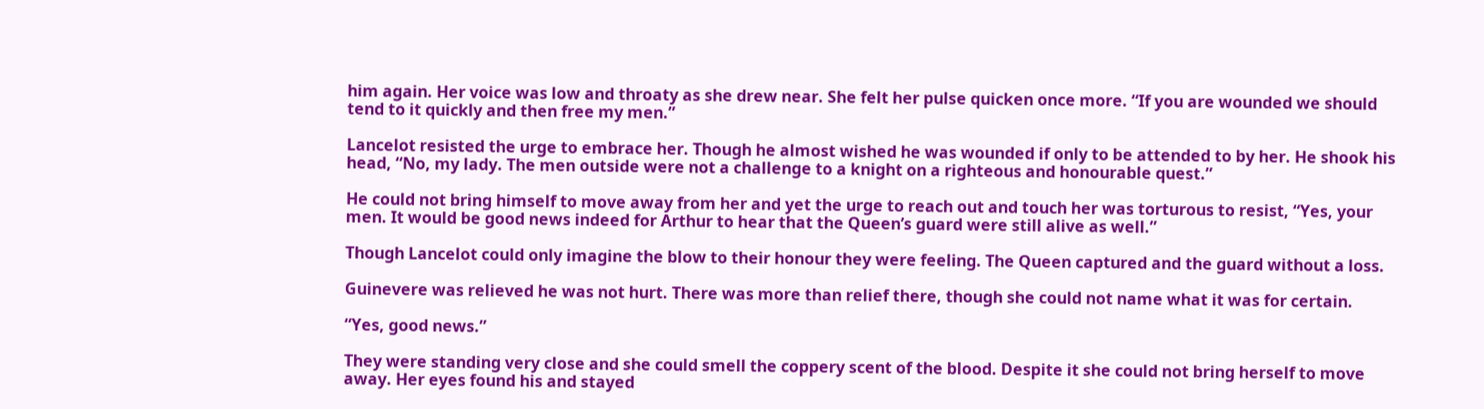him again. Her voice was low and throaty as she drew near. She felt her pulse quicken once more. “If you are wounded we should tend to it quickly and then free my men.”

Lancelot resisted the urge to embrace her. Though he almost wished he was wounded if only to be attended to by her. He shook his head, “No, my lady. The men outside were not a challenge to a knight on a righteous and honourable quest.”

He could not bring himself to move away from her and yet the urge to reach out and touch her was torturous to resist, “Yes, your men. It would be good news indeed for Arthur to hear that the Queen’s guard were still alive as well.”

Though Lancelot could only imagine the blow to their honour they were feeling. The Queen captured and the guard without a loss.

Guinevere was relieved he was not hurt. There was more than relief there, though she could not name what it was for certain.

“Yes, good news.”

They were standing very close and she could smell the coppery scent of the blood. Despite it she could not bring herself to move away. Her eyes found his and stayed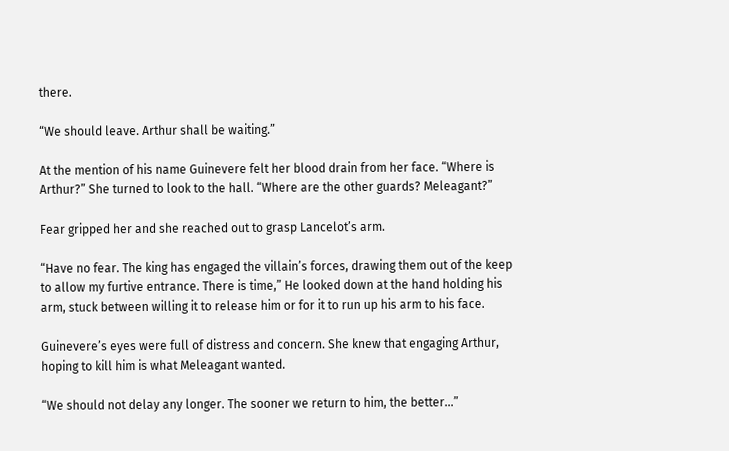there.

“We should leave. Arthur shall be waiting.”

At the mention of his name Guinevere felt her blood drain from her face. “Where is Arthur?” She turned to look to the hall. “Where are the other guards? Meleagant?”

Fear gripped her and she reached out to grasp Lancelot’s arm.

“Have no fear. The king has engaged the villain’s forces, drawing them out of the keep to allow my furtive entrance. There is time,” He looked down at the hand holding his arm, stuck between willing it to release him or for it to run up his arm to his face.

Guinevere’s eyes were full of distress and concern. She knew that engaging Arthur, hoping to kill him is what Meleagant wanted.

“We should not delay any longer. The sooner we return to him, the better...”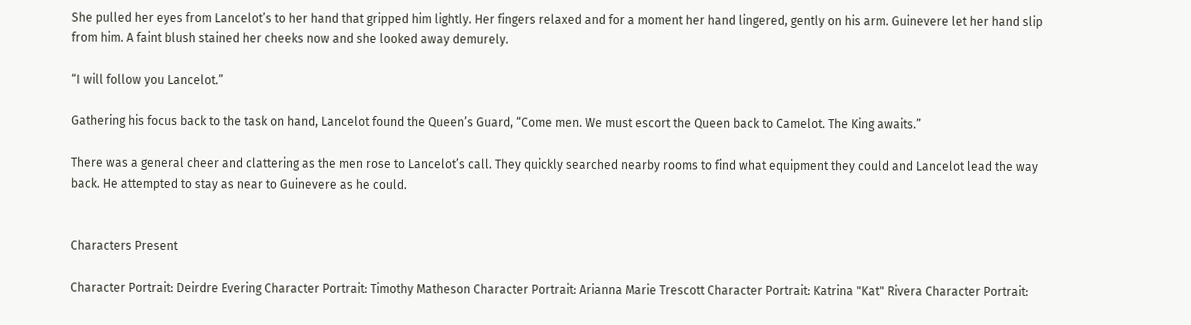She pulled her eyes from Lancelot’s to her hand that gripped him lightly. Her fingers relaxed and for a moment her hand lingered, gently on his arm. Guinevere let her hand slip from him. A faint blush stained her cheeks now and she looked away demurely.

“I will follow you Lancelot.”

Gathering his focus back to the task on hand, Lancelot found the Queen’s Guard, “Come men. We must escort the Queen back to Camelot. The King awaits.”

There was a general cheer and clattering as the men rose to Lancelot’s call. They quickly searched nearby rooms to find what equipment they could and Lancelot lead the way back. He attempted to stay as near to Guinevere as he could.


Characters Present

Character Portrait: Deirdre Evering Character Portrait: Timothy Matheson Character Portrait: Arianna Marie Trescott Character Portrait: Katrina "Kat" Rivera Character Portrait: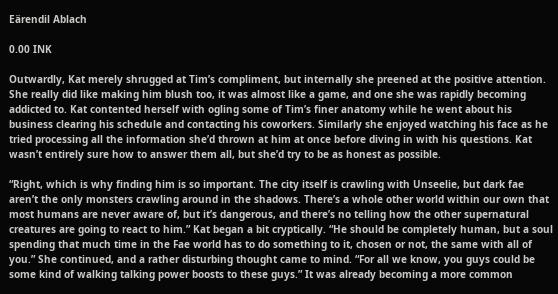Eärendil Ablach

0.00 INK

Outwardly, Kat merely shrugged at Tim’s compliment, but internally she preened at the positive attention. She really did like making him blush too, it was almost like a game, and one she was rapidly becoming addicted to. Kat contented herself with ogling some of Tim’s finer anatomy while he went about his business clearing his schedule and contacting his coworkers. Similarly she enjoyed watching his face as he tried processing all the information she’d thrown at him at once before diving in with his questions. Kat wasn’t entirely sure how to answer them all, but she’d try to be as honest as possible.

“Right, which is why finding him is so important. The city itself is crawling with Unseelie, but dark fae aren’t the only monsters crawling around in the shadows. There’s a whole other world within our own that most humans are never aware of, but it’s dangerous, and there’s no telling how the other supernatural creatures are going to react to him.” Kat began a bit cryptically. “He should be completely human, but a soul spending that much time in the Fae world has to do something to it, chosen or not, the same with all of you.” She continued, and a rather disturbing thought came to mind. “For all we know, you guys could be some kind of walking talking power boosts to these guys.” It was already becoming a more common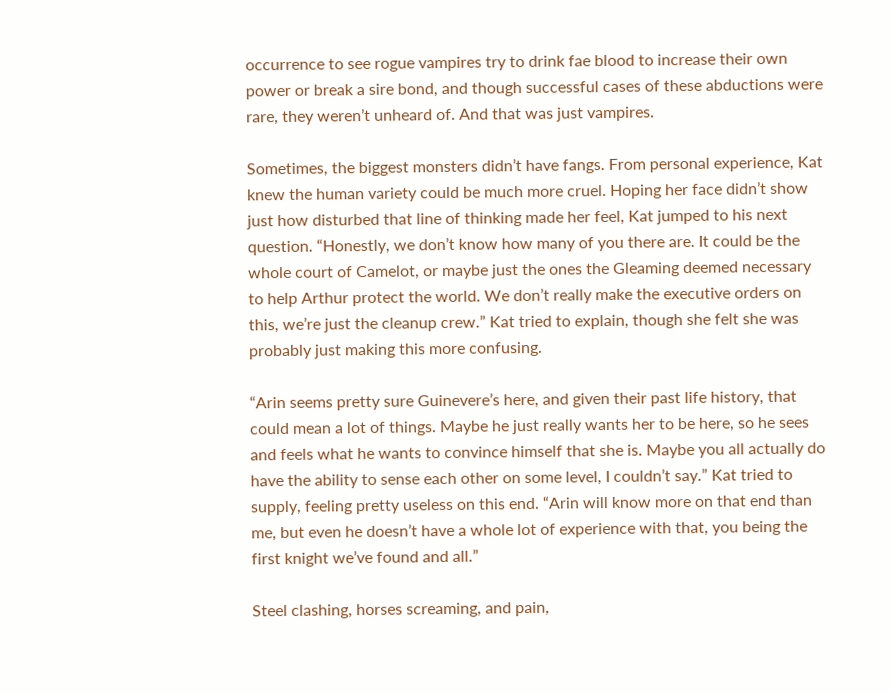occurrence to see rogue vampires try to drink fae blood to increase their own power or break a sire bond, and though successful cases of these abductions were rare, they weren’t unheard of. And that was just vampires.

Sometimes, the biggest monsters didn’t have fangs. From personal experience, Kat knew the human variety could be much more cruel. Hoping her face didn’t show just how disturbed that line of thinking made her feel, Kat jumped to his next question. “Honestly, we don’t know how many of you there are. It could be the whole court of Camelot, or maybe just the ones the Gleaming deemed necessary to help Arthur protect the world. We don’t really make the executive orders on this, we’re just the cleanup crew.” Kat tried to explain, though she felt she was probably just making this more confusing.

“Arin seems pretty sure Guinevere’s here, and given their past life history, that could mean a lot of things. Maybe he just really wants her to be here, so he sees and feels what he wants to convince himself that she is. Maybe you all actually do have the ability to sense each other on some level, I couldn’t say.” Kat tried to supply, feeling pretty useless on this end. “Arin will know more on that end than me, but even he doesn’t have a whole lot of experience with that, you being the first knight we’ve found and all.”

Steel clashing, horses screaming, and pain,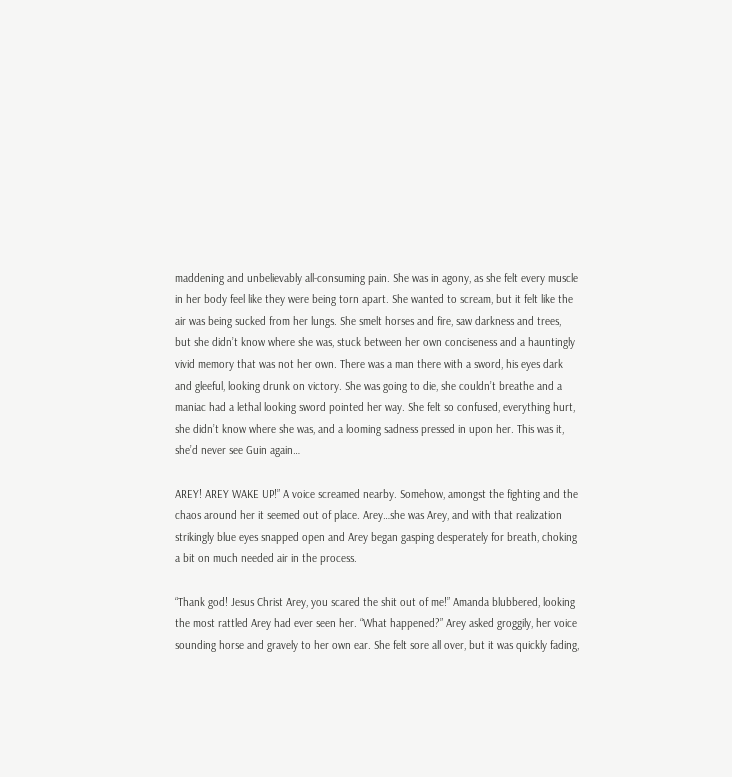maddening and unbelievably all-consuming pain. She was in agony, as she felt every muscle in her body feel like they were being torn apart. She wanted to scream, but it felt like the air was being sucked from her lungs. She smelt horses and fire, saw darkness and trees, but she didn’t know where she was, stuck between her own conciseness and a hauntingly vivid memory that was not her own. There was a man there with a sword, his eyes dark and gleeful, looking drunk on victory. She was going to die, she couldn’t breathe and a maniac had a lethal looking sword pointed her way. She felt so confused, everything hurt, she didn’t know where she was, and a looming sadness pressed in upon her. This was it, she’d never see Guin again…

AREY! AREY WAKE UP!” A voice screamed nearby. Somehow, amongst the fighting and the chaos around her it seemed out of place. Arey…she was Arey, and with that realization strikingly blue eyes snapped open and Arey began gasping desperately for breath, choking a bit on much needed air in the process.

“Thank god! Jesus Christ Arey, you scared the shit out of me!” Amanda blubbered, looking the most rattled Arey had ever seen her. “What happened?” Arey asked groggily, her voice sounding horse and gravely to her own ear. She felt sore all over, but it was quickly fading,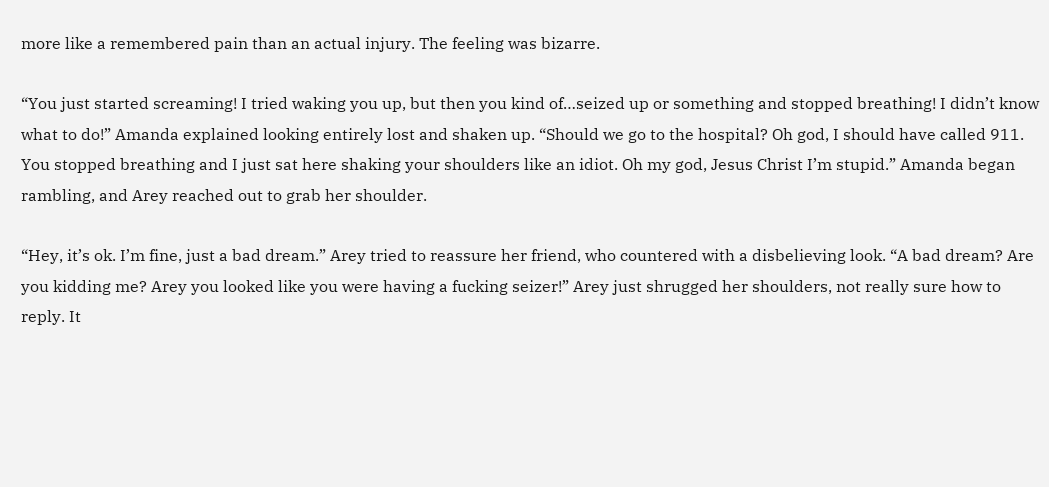more like a remembered pain than an actual injury. The feeling was bizarre.

“You just started screaming! I tried waking you up, but then you kind of…seized up or something and stopped breathing! I didn’t know what to do!” Amanda explained looking entirely lost and shaken up. “Should we go to the hospital? Oh god, I should have called 911. You stopped breathing and I just sat here shaking your shoulders like an idiot. Oh my god, Jesus Christ I’m stupid.” Amanda began rambling, and Arey reached out to grab her shoulder.

“Hey, it’s ok. I’m fine, just a bad dream.” Arey tried to reassure her friend, who countered with a disbelieving look. “A bad dream? Are you kidding me? Arey you looked like you were having a fucking seizer!” Arey just shrugged her shoulders, not really sure how to reply. It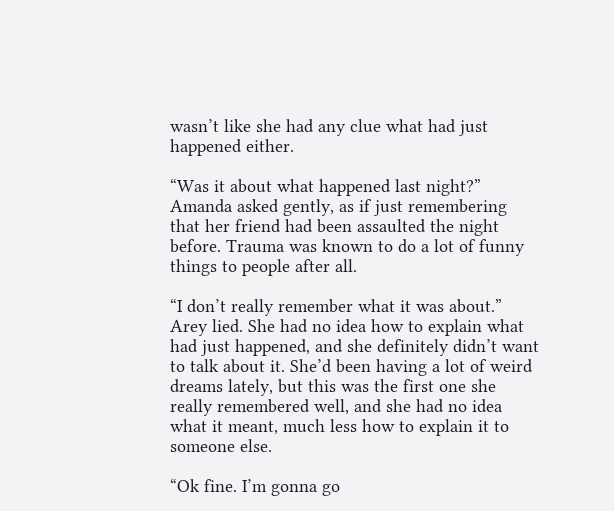wasn’t like she had any clue what had just happened either.

“Was it about what happened last night?” Amanda asked gently, as if just remembering that her friend had been assaulted the night before. Trauma was known to do a lot of funny things to people after all.

“I don’t really remember what it was about.” Arey lied. She had no idea how to explain what had just happened, and she definitely didn’t want to talk about it. She’d been having a lot of weird dreams lately, but this was the first one she really remembered well, and she had no idea what it meant, much less how to explain it to someone else.

“Ok fine. I’m gonna go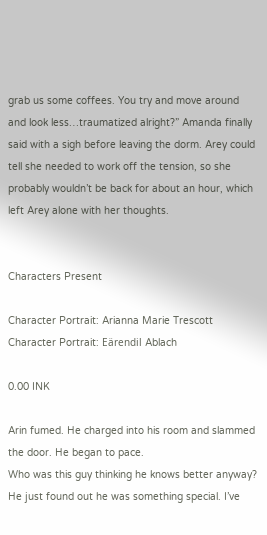grab us some coffees. You try and move around and look less…traumatized alright?” Amanda finally said with a sigh before leaving the dorm. Arey could tell she needed to work off the tension, so she probably wouldn’t be back for about an hour, which left Arey alone with her thoughts.


Characters Present

Character Portrait: Arianna Marie Trescott Character Portrait: Eärendil Ablach

0.00 INK

Arin fumed. He charged into his room and slammed the door. He began to pace.
Who was this guy thinking he knows better anyway? He just found out he was something special. I’ve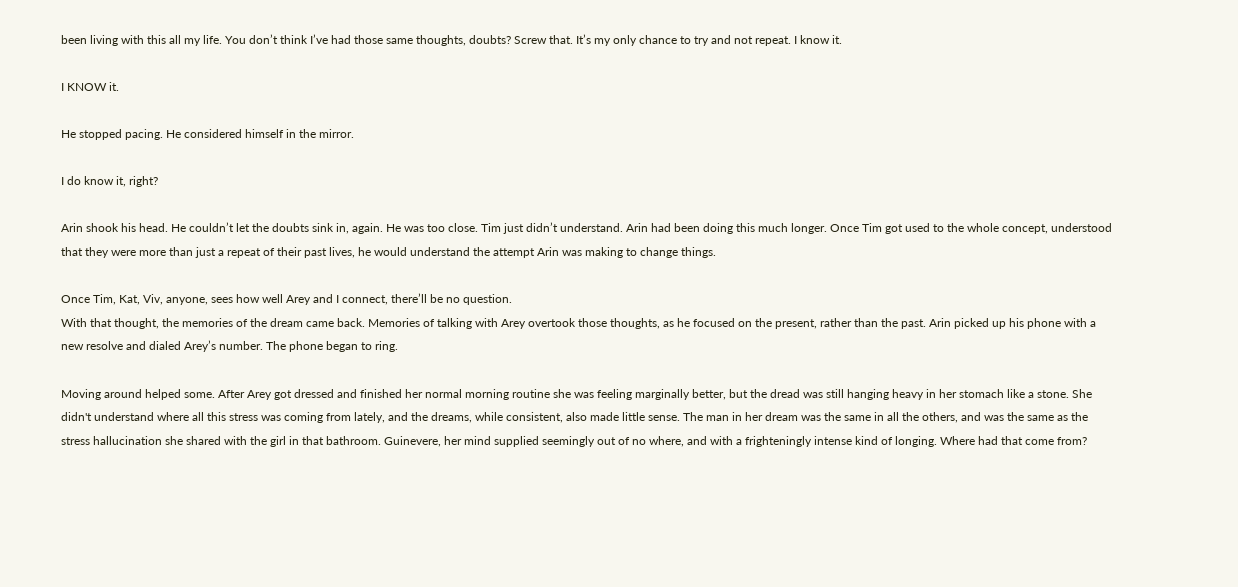been living with this all my life. You don’t think I’ve had those same thoughts, doubts? Screw that. It’s my only chance to try and not repeat. I know it.

I KNOW it.

He stopped pacing. He considered himself in the mirror.

I do know it, right?

Arin shook his head. He couldn’t let the doubts sink in, again. He was too close. Tim just didn’t understand. Arin had been doing this much longer. Once Tim got used to the whole concept, understood that they were more than just a repeat of their past lives, he would understand the attempt Arin was making to change things.

Once Tim, Kat, Viv, anyone, sees how well Arey and I connect, there’ll be no question.
With that thought, the memories of the dream came back. Memories of talking with Arey overtook those thoughts, as he focused on the present, rather than the past. Arin picked up his phone with a new resolve and dialed Arey’s number. The phone began to ring.

Moving around helped some. After Arey got dressed and finished her normal morning routine she was feeling marginally better, but the dread was still hanging heavy in her stomach like a stone. She didn't understand where all this stress was coming from lately, and the dreams, while consistent, also made little sense. The man in her dream was the same in all the others, and was the same as the stress hallucination she shared with the girl in that bathroom. Guinevere, her mind supplied seemingly out of no where, and with a frighteningly intense kind of longing. Where had that come from?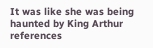It was like she was being haunted by King Arthur references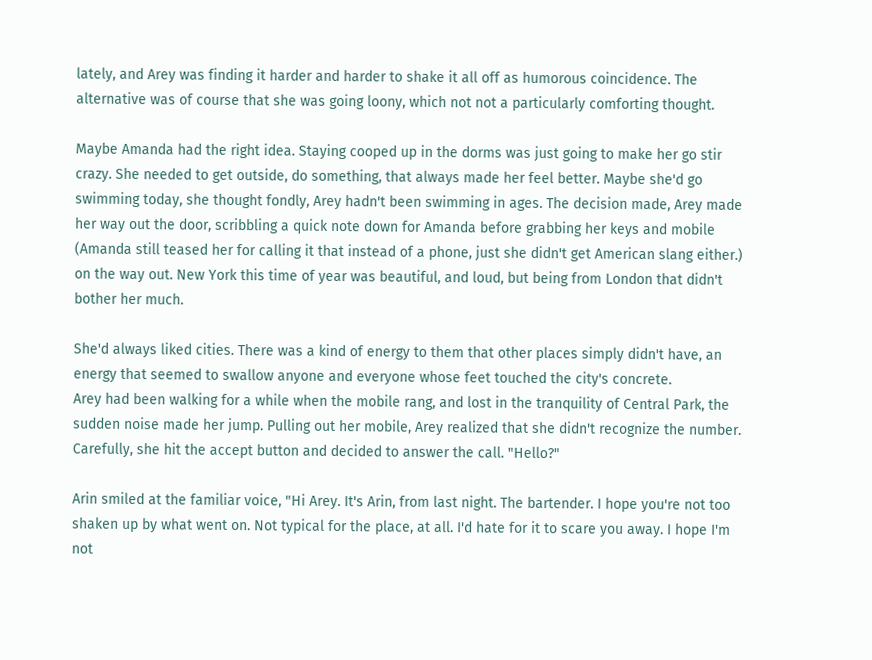lately, and Arey was finding it harder and harder to shake it all off as humorous coincidence. The alternative was of course that she was going loony, which not not a particularly comforting thought.

Maybe Amanda had the right idea. Staying cooped up in the dorms was just going to make her go stir crazy. She needed to get outside, do something, that always made her feel better. Maybe she'd go swimming today, she thought fondly, Arey hadn't been swimming in ages. The decision made, Arey made her way out the door, scribbling a quick note down for Amanda before grabbing her keys and mobile (Amanda still teased her for calling it that instead of a phone, just she didn't get American slang either.) on the way out. New York this time of year was beautiful, and loud, but being from London that didn't bother her much.

She'd always liked cities. There was a kind of energy to them that other places simply didn't have, an energy that seemed to swallow anyone and everyone whose feet touched the city's concrete.
Arey had been walking for a while when the mobile rang, and lost in the tranquility of Central Park, the sudden noise made her jump. Pulling out her mobile, Arey realized that she didn't recognize the number. Carefully, she hit the accept button and decided to answer the call. "Hello?"

Arin smiled at the familiar voice, "Hi Arey. It's Arin, from last night. The bartender. I hope you're not too shaken up by what went on. Not typical for the place, at all. I'd hate for it to scare you away. I hope I'm not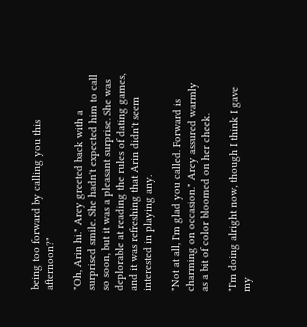being too forward by calling you this afternoon?"

"Oh, Arin hi." Arey greeted back with a surprised smile. She hadn't expected him to call so soon, but it was a pleasant surprise. She was deplorable at reading the rules of dating games, and it was refreshing that Arin didn't seem interested in playing any.

"Not at all, I'm glad you called. Forward is charming on occasion." Arey assured warmly as a bit of color bloomed on her cheek.

"I'm doing alright now, though I think I gave my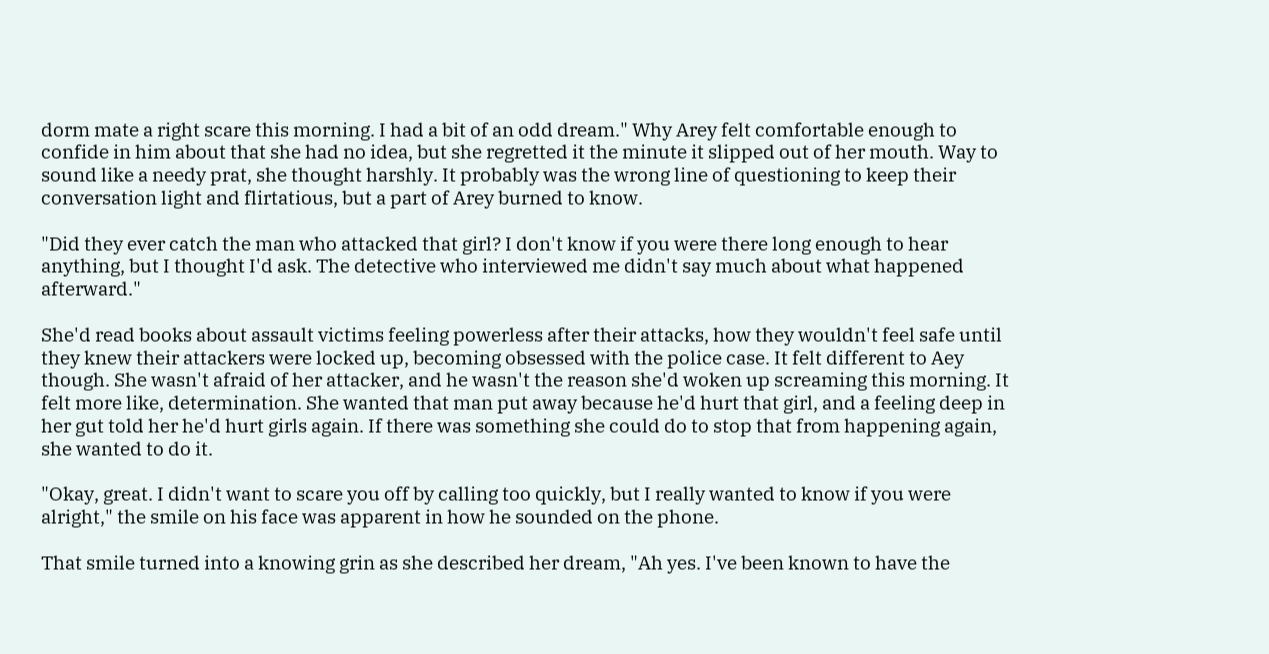dorm mate a right scare this morning. I had a bit of an odd dream." Why Arey felt comfortable enough to confide in him about that she had no idea, but she regretted it the minute it slipped out of her mouth. Way to sound like a needy prat, she thought harshly. It probably was the wrong line of questioning to keep their conversation light and flirtatious, but a part of Arey burned to know.

"Did they ever catch the man who attacked that girl? I don't know if you were there long enough to hear anything, but I thought I'd ask. The detective who interviewed me didn't say much about what happened afterward."

She'd read books about assault victims feeling powerless after their attacks, how they wouldn't feel safe until they knew their attackers were locked up, becoming obsessed with the police case. It felt different to Aey though. She wasn't afraid of her attacker, and he wasn't the reason she'd woken up screaming this morning. It felt more like, determination. She wanted that man put away because he'd hurt that girl, and a feeling deep in her gut told her he'd hurt girls again. If there was something she could do to stop that from happening again, she wanted to do it.

"Okay, great. I didn't want to scare you off by calling too quickly, but I really wanted to know if you were alright," the smile on his face was apparent in how he sounded on the phone.

That smile turned into a knowing grin as she described her dream, "Ah yes. I've been known to have the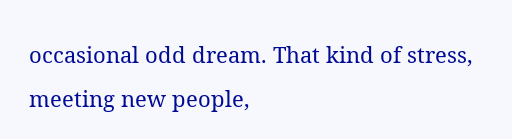occasional odd dream. That kind of stress, meeting new people,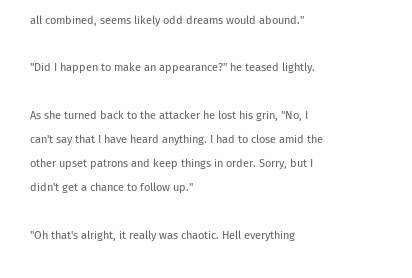all combined, seems likely odd dreams would abound."

"Did I happen to make an appearance?" he teased lightly.

As she turned back to the attacker he lost his grin, "No, I can't say that I have heard anything. I had to close amid the other upset patrons and keep things in order. Sorry, but I didn't get a chance to follow up."

"Oh that's alright, it really was chaotic. Hell everything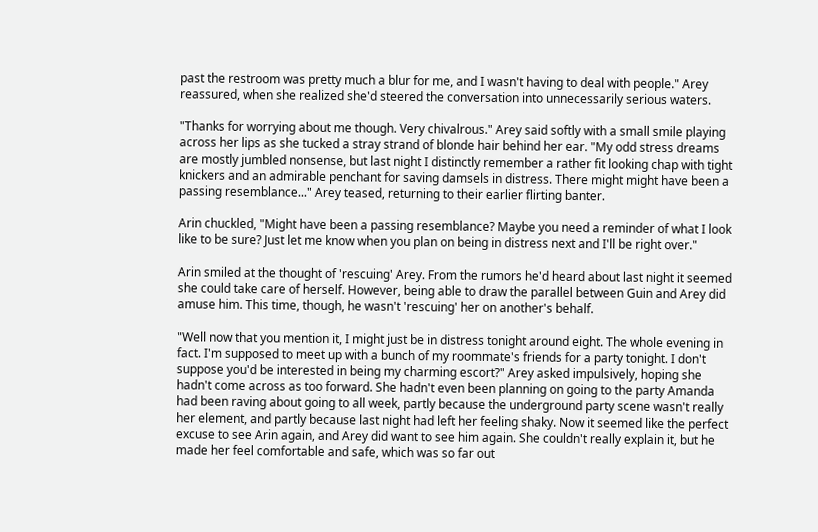past the restroom was pretty much a blur for me, and I wasn't having to deal with people." Arey reassured, when she realized she'd steered the conversation into unnecessarily serious waters.

"Thanks for worrying about me though. Very chivalrous." Arey said softly with a small smile playing across her lips as she tucked a stray strand of blonde hair behind her ear. "My odd stress dreams are mostly jumbled nonsense, but last night I distinctly remember a rather fit looking chap with tight knickers and an admirable penchant for saving damsels in distress. There might might have been a passing resemblance..." Arey teased, returning to their earlier flirting banter.

Arin chuckled, "Might have been a passing resemblance? Maybe you need a reminder of what I look like to be sure? Just let me know when you plan on being in distress next and I'll be right over."

Arin smiled at the thought of 'rescuing' Arey. From the rumors he'd heard about last night it seemed she could take care of herself. However, being able to draw the parallel between Guin and Arey did amuse him. This time, though, he wasn't 'rescuing' her on another's behalf.

"Well now that you mention it, I might just be in distress tonight around eight. The whole evening in fact. I'm supposed to meet up with a bunch of my roommate's friends for a party tonight. I don't suppose you'd be interested in being my charming escort?" Arey asked impulsively, hoping she hadn't come across as too forward. She hadn't even been planning on going to the party Amanda had been raving about going to all week, partly because the underground party scene wasn't really her element, and partly because last night had left her feeling shaky. Now it seemed like the perfect excuse to see Arin again, and Arey did want to see him again. She couldn't really explain it, but he made her feel comfortable and safe, which was so far out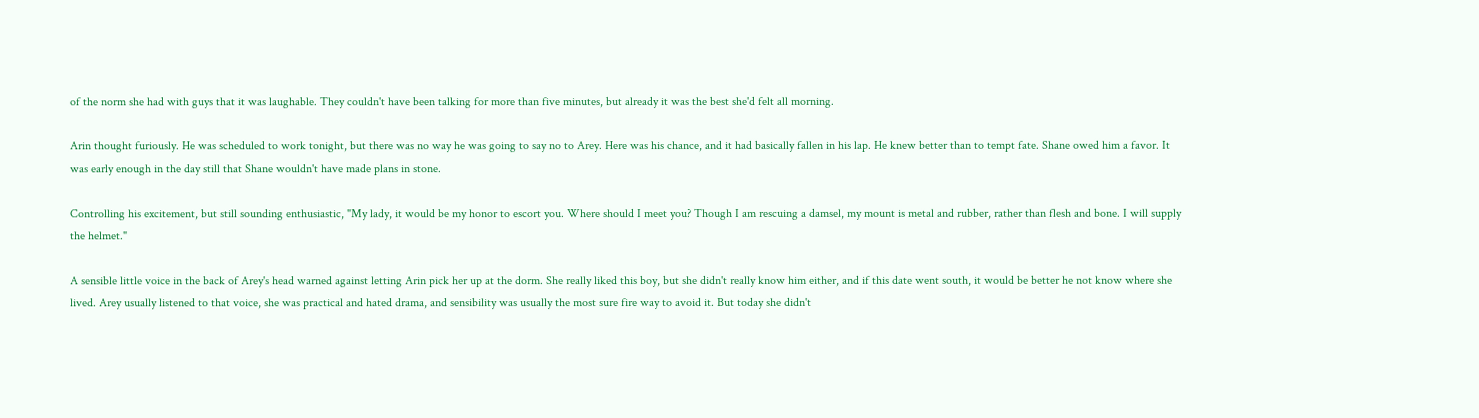of the norm she had with guys that it was laughable. They couldn't have been talking for more than five minutes, but already it was the best she'd felt all morning.

Arin thought furiously. He was scheduled to work tonight, but there was no way he was going to say no to Arey. Here was his chance, and it had basically fallen in his lap. He knew better than to tempt fate. Shane owed him a favor. It was early enough in the day still that Shane wouldn't have made plans in stone.

Controlling his excitement, but still sounding enthusiastic, "My lady, it would be my honor to escort you. Where should I meet you? Though I am rescuing a damsel, my mount is metal and rubber, rather than flesh and bone. I will supply the helmet."

A sensible little voice in the back of Arey's head warned against letting Arin pick her up at the dorm. She really liked this boy, but she didn't really know him either, and if this date went south, it would be better he not know where she lived. Arey usually listened to that voice, she was practical and hated drama, and sensibility was usually the most sure fire way to avoid it. But today she didn't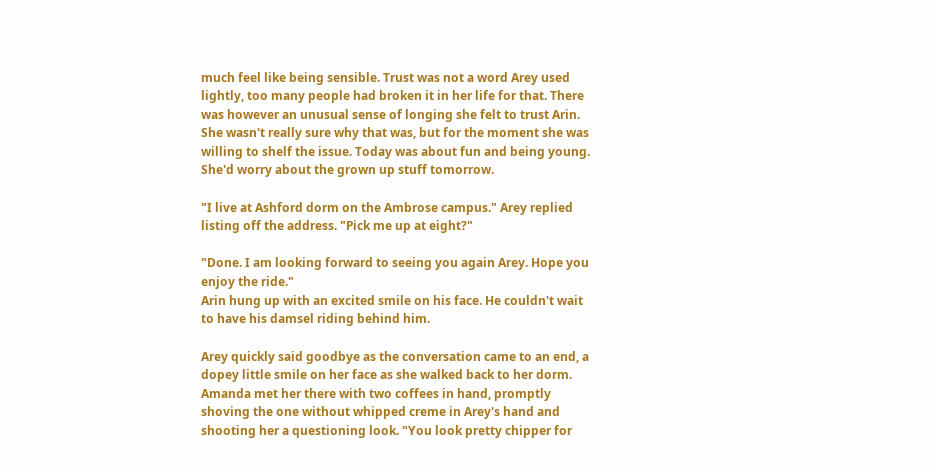much feel like being sensible. Trust was not a word Arey used lightly, too many people had broken it in her life for that. There was however an unusual sense of longing she felt to trust Arin. She wasn't really sure why that was, but for the moment she was willing to shelf the issue. Today was about fun and being young. She'd worry about the grown up stuff tomorrow.

"I live at Ashford dorm on the Ambrose campus." Arey replied listing off the address. "Pick me up at eight?"

"Done. I am looking forward to seeing you again Arey. Hope you enjoy the ride."
Arin hung up with an excited smile on his face. He couldn't wait to have his damsel riding behind him.

Arey quickly said goodbye as the conversation came to an end, a dopey little smile on her face as she walked back to her dorm. Amanda met her there with two coffees in hand, promptly shoving the one without whipped creme in Arey's hand and shooting her a questioning look. "You look pretty chipper for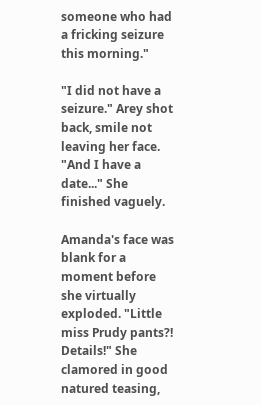someone who had a fricking seizure this morning."

"I did not have a seizure." Arey shot back, smile not leaving her face. "And I have a date..." She finished vaguely.

Amanda's face was blank for a moment before she virtually exploded. "Little miss Prudy pants?! Details!" She clamored in good natured teasing,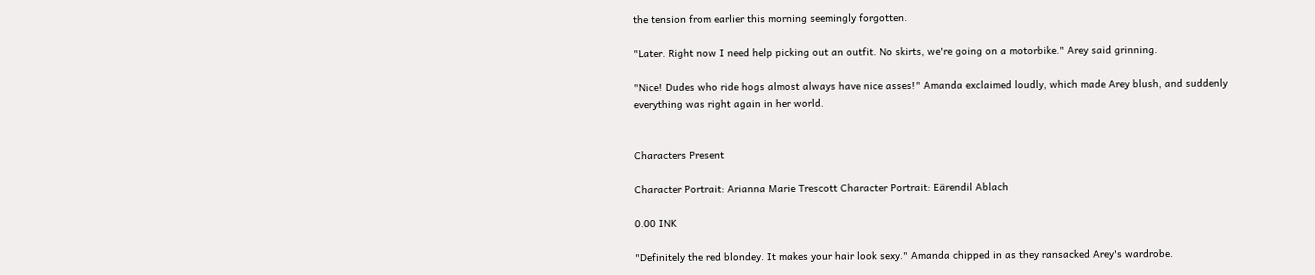the tension from earlier this morning seemingly forgotten.

"Later. Right now I need help picking out an outfit. No skirts, we're going on a motorbike." Arey said grinning.

"Nice! Dudes who ride hogs almost always have nice asses!" Amanda exclaimed loudly, which made Arey blush, and suddenly everything was right again in her world.


Characters Present

Character Portrait: Arianna Marie Trescott Character Portrait: Eärendil Ablach

0.00 INK

"Definitely the red blondey. It makes your hair look sexy." Amanda chipped in as they ransacked Arey's wardrobe.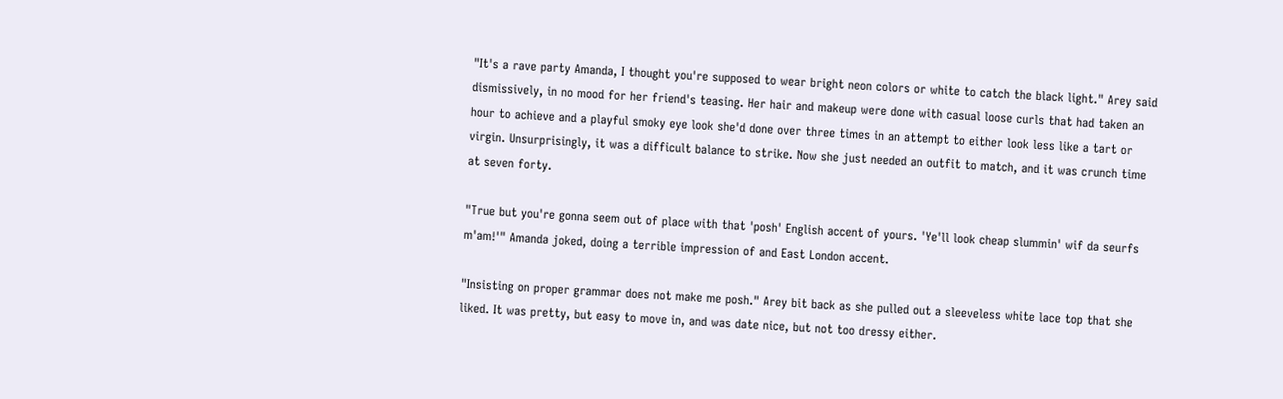"It's a rave party Amanda, I thought you're supposed to wear bright neon colors or white to catch the black light." Arey said dismissively, in no mood for her friend's teasing. Her hair and makeup were done with casual loose curls that had taken an hour to achieve and a playful smoky eye look she'd done over three times in an attempt to either look less like a tart or virgin. Unsurprisingly, it was a difficult balance to strike. Now she just needed an outfit to match, and it was crunch time at seven forty.

"True but you're gonna seem out of place with that 'posh' English accent of yours. 'Ye'll look cheap slummin' wif da seurfs m'am!'" Amanda joked, doing a terrible impression of and East London accent.

"Insisting on proper grammar does not make me posh." Arey bit back as she pulled out a sleeveless white lace top that she liked. It was pretty, but easy to move in, and was date nice, but not too dressy either.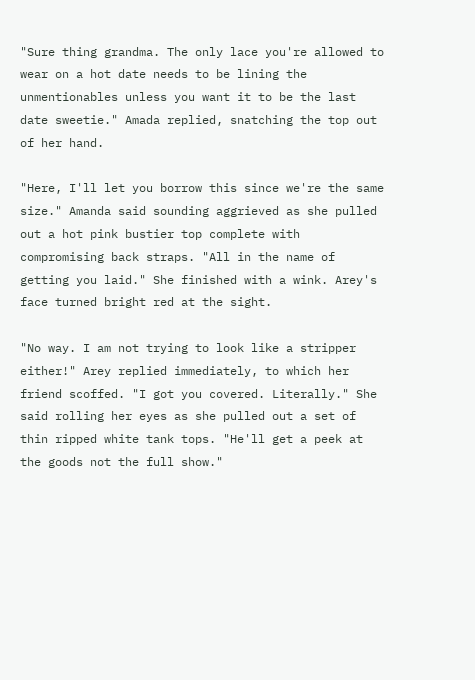"Sure thing grandma. The only lace you're allowed to wear on a hot date needs to be lining the unmentionables unless you want it to be the last date sweetie." Amada replied, snatching the top out of her hand.

"Here, I'll let you borrow this since we're the same size." Amanda said sounding aggrieved as she pulled out a hot pink bustier top complete with compromising back straps. "All in the name of getting you laid." She finished with a wink. Arey's face turned bright red at the sight.

"No way. I am not trying to look like a stripper either!" Arey replied immediately, to which her friend scoffed. "I got you covered. Literally." She said rolling her eyes as she pulled out a set of thin ripped white tank tops. "He'll get a peek at the goods not the full show."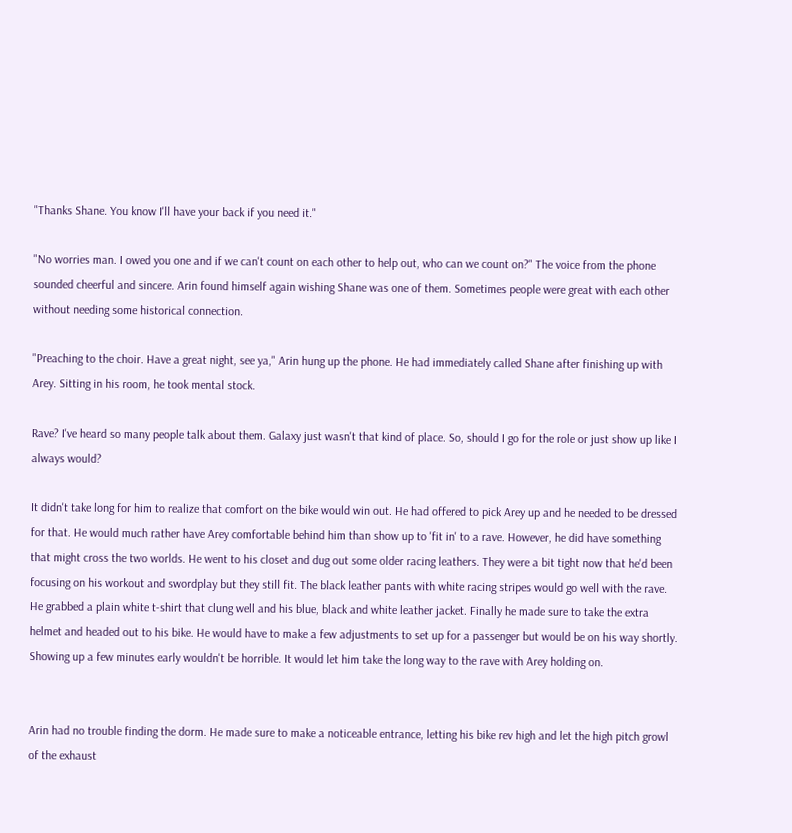"Thanks Shane. You know I'll have your back if you need it."

"No worries man. I owed you one and if we can't count on each other to help out, who can we count on?" The voice from the phone sounded cheerful and sincere. Arin found himself again wishing Shane was one of them. Sometimes people were great with each other without needing some historical connection.

"Preaching to the choir. Have a great night, see ya," Arin hung up the phone. He had immediately called Shane after finishing up with Arey. Sitting in his room, he took mental stock.

Rave? I've heard so many people talk about them. Galaxy just wasn't that kind of place. So, should I go for the role or just show up like I always would?

It didn't take long for him to realize that comfort on the bike would win out. He had offered to pick Arey up and he needed to be dressed for that. He would much rather have Arey comfortable behind him than show up to 'fit in' to a rave. However, he did have something that might cross the two worlds. He went to his closet and dug out some older racing leathers. They were a bit tight now that he'd been focusing on his workout and swordplay but they still fit. The black leather pants with white racing stripes would go well with the rave. He grabbed a plain white t-shirt that clung well and his blue, black and white leather jacket. Finally he made sure to take the extra helmet and headed out to his bike. He would have to make a few adjustments to set up for a passenger but would be on his way shortly. Showing up a few minutes early wouldn't be horrible. It would let him take the long way to the rave with Arey holding on.


Arin had no trouble finding the dorm. He made sure to make a noticeable entrance, letting his bike rev high and let the high pitch growl of the exhaust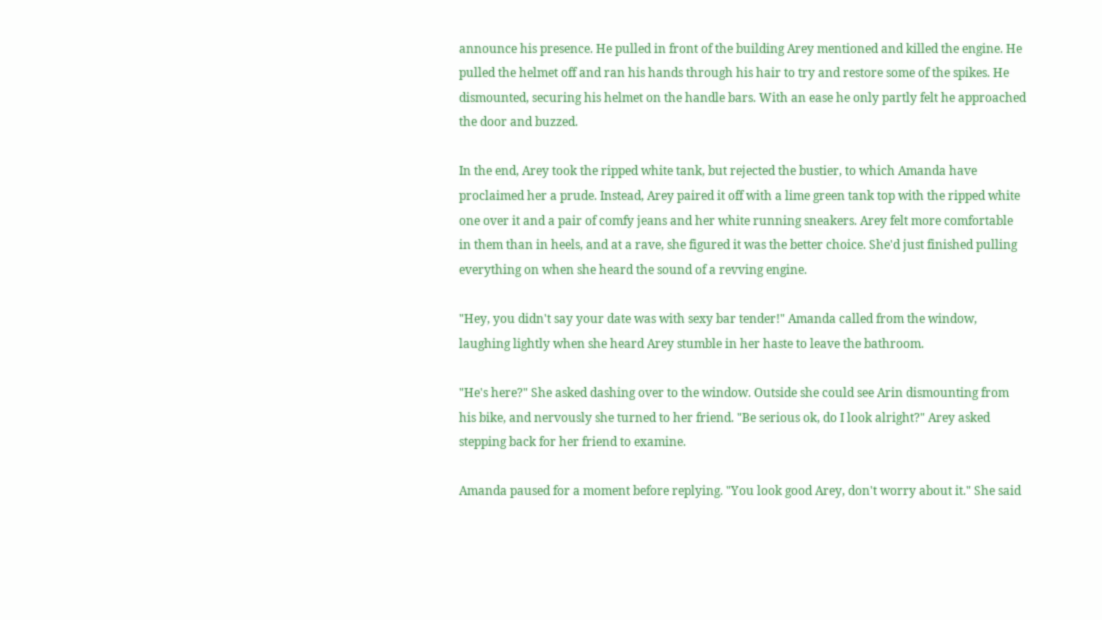announce his presence. He pulled in front of the building Arey mentioned and killed the engine. He pulled the helmet off and ran his hands through his hair to try and restore some of the spikes. He dismounted, securing his helmet on the handle bars. With an ease he only partly felt he approached the door and buzzed.

In the end, Arey took the ripped white tank, but rejected the bustier, to which Amanda have proclaimed her a prude. Instead, Arey paired it off with a lime green tank top with the ripped white one over it and a pair of comfy jeans and her white running sneakers. Arey felt more comfortable in them than in heels, and at a rave, she figured it was the better choice. She'd just finished pulling everything on when she heard the sound of a revving engine.

"Hey, you didn't say your date was with sexy bar tender!" Amanda called from the window, laughing lightly when she heard Arey stumble in her haste to leave the bathroom.

"He's here?" She asked dashing over to the window. Outside she could see Arin dismounting from his bike, and nervously she turned to her friend. "Be serious ok, do I look alright?" Arey asked stepping back for her friend to examine.

Amanda paused for a moment before replying. "You look good Arey, don't worry about it." She said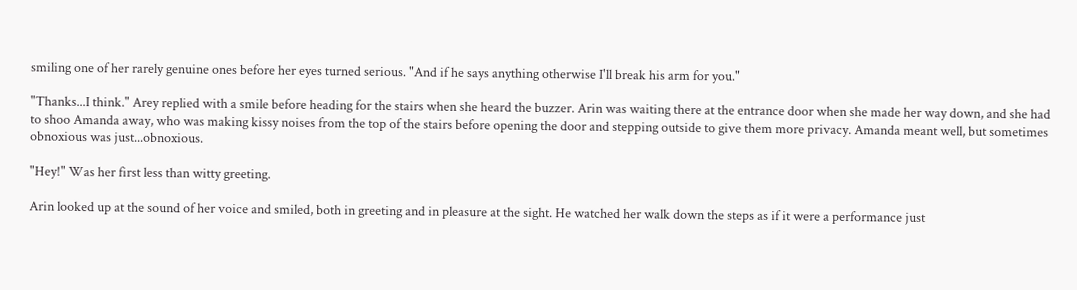smiling one of her rarely genuine ones before her eyes turned serious. "And if he says anything otherwise I'll break his arm for you."

"Thanks...I think." Arey replied with a smile before heading for the stairs when she heard the buzzer. Arin was waiting there at the entrance door when she made her way down, and she had to shoo Amanda away, who was making kissy noises from the top of the stairs before opening the door and stepping outside to give them more privacy. Amanda meant well, but sometimes obnoxious was just...obnoxious.

"Hey!" Was her first less than witty greeting.

Arin looked up at the sound of her voice and smiled, both in greeting and in pleasure at the sight. He watched her walk down the steps as if it were a performance just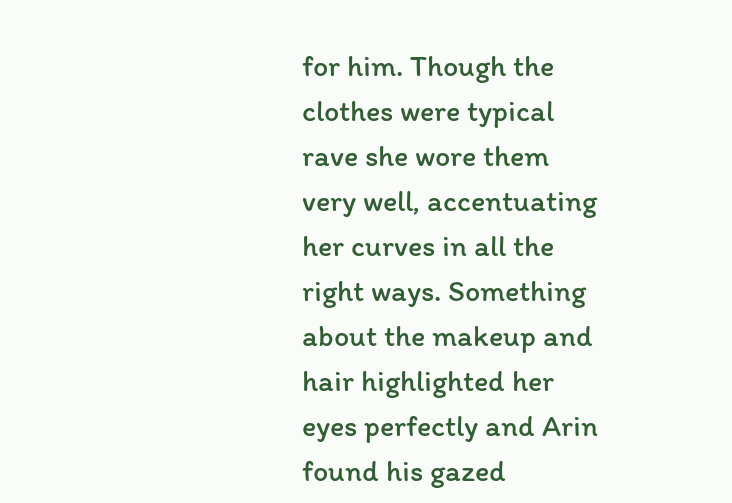for him. Though the clothes were typical rave she wore them very well, accentuating her curves in all the right ways. Something about the makeup and hair highlighted her eyes perfectly and Arin found his gazed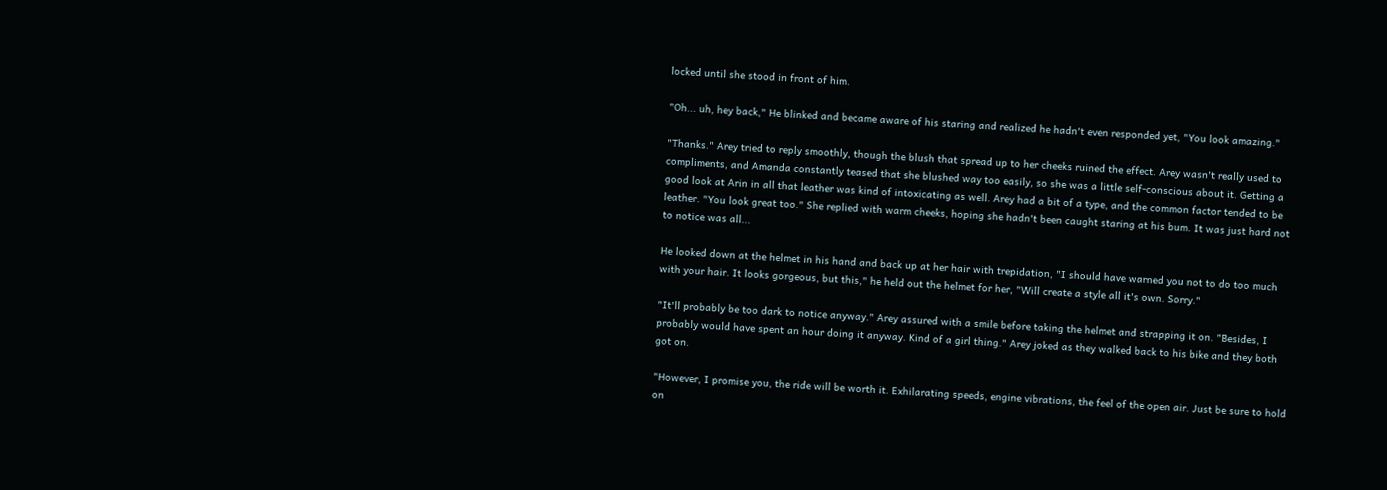locked until she stood in front of him.

"Oh... uh, hey back," He blinked and became aware of his staring and realized he hadn't even responded yet, "You look amazing."

"Thanks." Arey tried to reply smoothly, though the blush that spread up to her cheeks ruined the effect. Arey wasn't really used to compliments, and Amanda constantly teased that she blushed way too easily, so she was a little self-conscious about it. Getting a good look at Arin in all that leather was kind of intoxicating as well. Arey had a bit of a type, and the common factor tended to be leather. "You look great too." She replied with warm cheeks, hoping she hadn't been caught staring at his bum. It was just hard not to notice was all...

He looked down at the helmet in his hand and back up at her hair with trepidation, "I should have warned you not to do too much with your hair. It looks gorgeous, but this," he held out the helmet for her, "Will create a style all it's own. Sorry."

"It'll probably be too dark to notice anyway." Arey assured with a smile before taking the helmet and strapping it on. "Besides, I probably would have spent an hour doing it anyway. Kind of a girl thing." Arey joked as they walked back to his bike and they both got on.

"However, I promise you, the ride will be worth it. Exhilarating speeds, engine vibrations, the feel of the open air. Just be sure to hold on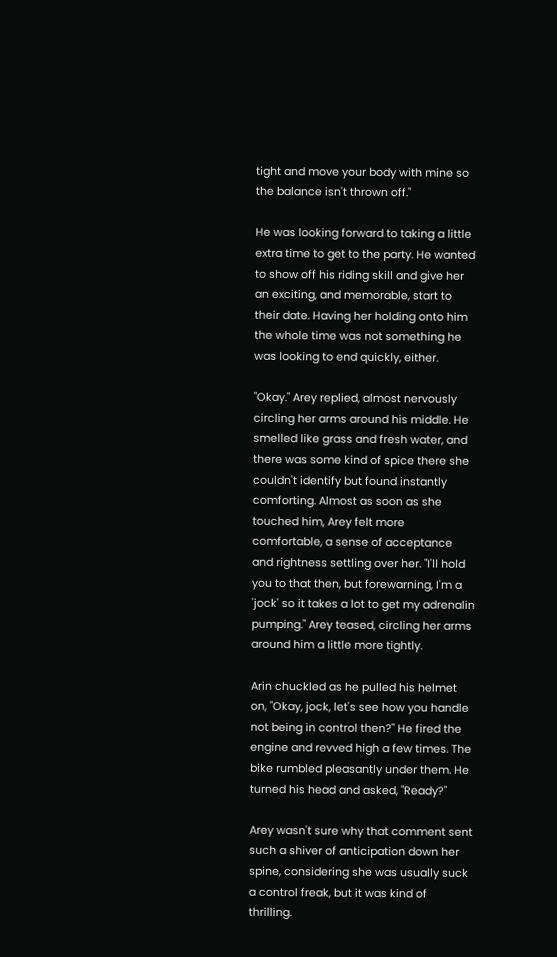tight and move your body with mine so the balance isn't thrown off."

He was looking forward to taking a little extra time to get to the party. He wanted to show off his riding skill and give her an exciting, and memorable, start to their date. Having her holding onto him the whole time was not something he was looking to end quickly, either.

"Okay." Arey replied, almost nervously circling her arms around his middle. He smelled like grass and fresh water, and there was some kind of spice there she couldn't identify but found instantly comforting. Almost as soon as she touched him, Arey felt more comfortable, a sense of acceptance and rightness settling over her. "I'll hold you to that then, but forewarning, I'm a 'jock' so it takes a lot to get my adrenalin pumping." Arey teased, circling her arms around him a little more tightly.

Arin chuckled as he pulled his helmet on, "Okay, jock, let's see how you handle not being in control then?" He fired the engine and revved high a few times. The bike rumbled pleasantly under them. He turned his head and asked, "Ready?"

Arey wasn't sure why that comment sent such a shiver of anticipation down her spine, considering she was usually suck a control freak, but it was kind of thrilling.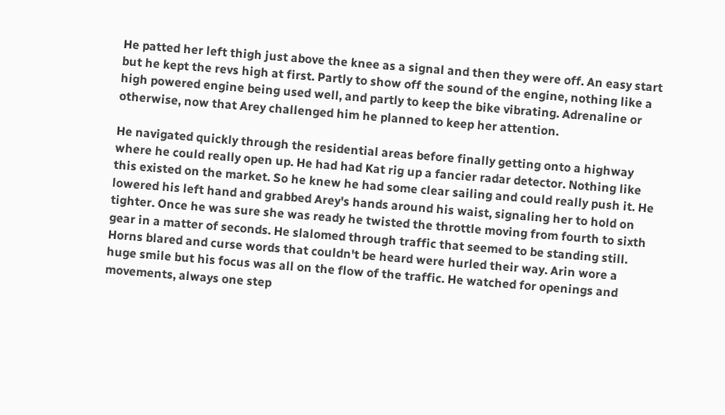He patted her left thigh just above the knee as a signal and then they were off. An easy start but he kept the revs high at first. Partly to show off the sound of the engine, nothing like a high powered engine being used well, and partly to keep the bike vibrating. Adrenaline or otherwise, now that Arey challenged him he planned to keep her attention.

He navigated quickly through the residential areas before finally getting onto a highway where he could really open up. He had had Kat rig up a fancier radar detector. Nothing like this existed on the market. So he knew he had some clear sailing and could really push it. He lowered his left hand and grabbed Arey's hands around his waist, signaling her to hold on tighter. Once he was sure she was ready he twisted the throttle moving from fourth to sixth gear in a matter of seconds. He slalomed through traffic that seemed to be standing still. Horns blared and curse words that couldn't be heard were hurled their way. Arin wore a huge smile but his focus was all on the flow of the traffic. He watched for openings and movements, always one step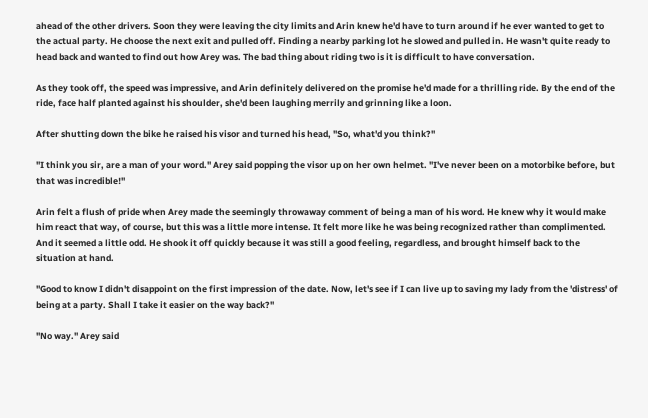ahead of the other drivers. Soon they were leaving the city limits and Arin knew he'd have to turn around if he ever wanted to get to the actual party. He choose the next exit and pulled off. Finding a nearby parking lot he slowed and pulled in. He wasn't quite ready to head back and wanted to find out how Arey was. The bad thing about riding two is it is difficult to have conversation.

As they took off, the speed was impressive, and Arin definitely delivered on the promise he'd made for a thrilling ride. By the end of the ride, face half planted against his shoulder, she'd been laughing merrily and grinning like a loon.

After shutting down the bike he raised his visor and turned his head, "So, what'd you think?"

"I think you sir, are a man of your word." Arey said popping the visor up on her own helmet. "I've never been on a motorbike before, but that was incredible!"

Arin felt a flush of pride when Arey made the seemingly throwaway comment of being a man of his word. He knew why it would make him react that way, of course, but this was a little more intense. It felt more like he was being recognized rather than complimented. And it seemed a little odd. He shook it off quickly because it was still a good feeling, regardless, and brought himself back to the situation at hand.

"Good to know I didn't disappoint on the first impression of the date. Now, let's see if I can live up to saving my lady from the 'distress' of being at a party. Shall I take it easier on the way back?"

"No way." Arey said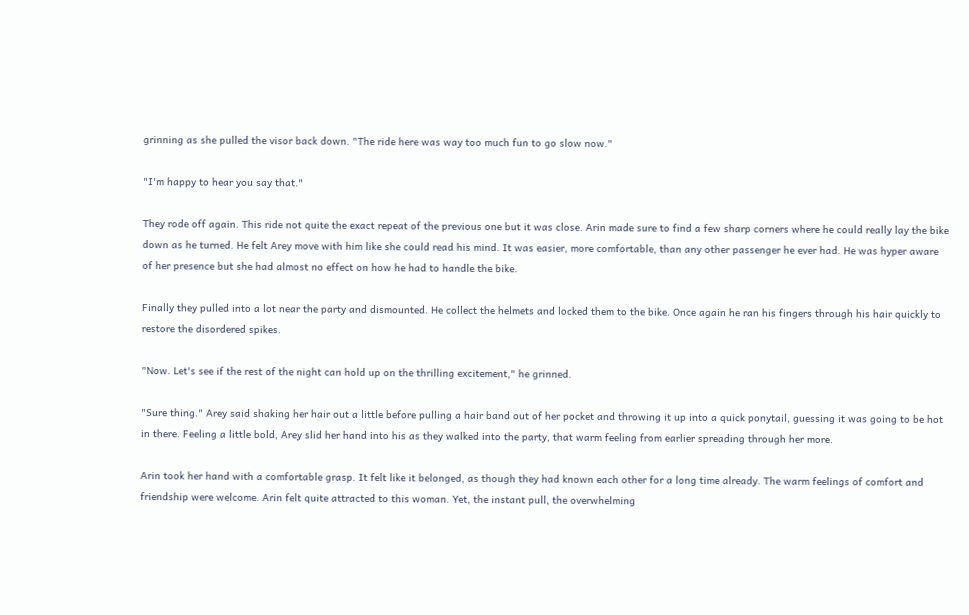grinning as she pulled the visor back down. "The ride here was way too much fun to go slow now."

"I'm happy to hear you say that."

They rode off again. This ride not quite the exact repeat of the previous one but it was close. Arin made sure to find a few sharp corners where he could really lay the bike down as he turned. He felt Arey move with him like she could read his mind. It was easier, more comfortable, than any other passenger he ever had. He was hyper aware of her presence but she had almost no effect on how he had to handle the bike.

Finally they pulled into a lot near the party and dismounted. He collect the helmets and locked them to the bike. Once again he ran his fingers through his hair quickly to restore the disordered spikes.

"Now. Let's see if the rest of the night can hold up on the thrilling excitement," he grinned.

"Sure thing." Arey said shaking her hair out a little before pulling a hair band out of her pocket and throwing it up into a quick ponytail, guessing it was going to be hot in there. Feeling a little bold, Arey slid her hand into his as they walked into the party, that warm feeling from earlier spreading through her more.

Arin took her hand with a comfortable grasp. It felt like it belonged, as though they had known each other for a long time already. The warm feelings of comfort and friendship were welcome. Arin felt quite attracted to this woman. Yet, the instant pull, the overwhelming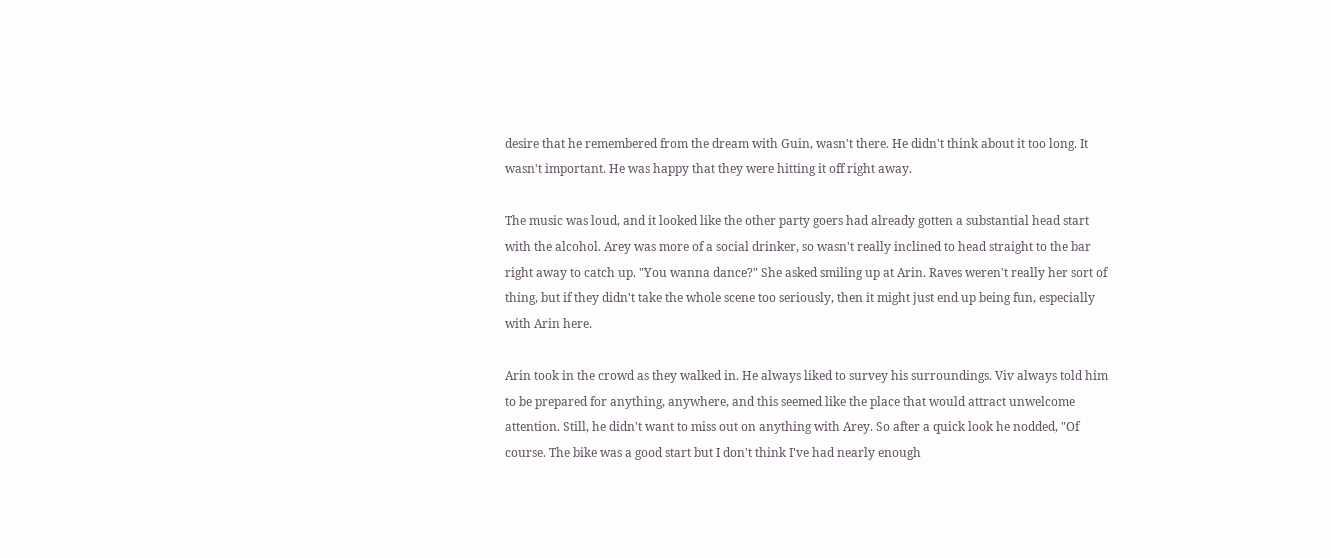desire that he remembered from the dream with Guin, wasn't there. He didn't think about it too long. It wasn't important. He was happy that they were hitting it off right away.

The music was loud, and it looked like the other party goers had already gotten a substantial head start with the alcohol. Arey was more of a social drinker, so wasn't really inclined to head straight to the bar right away to catch up. "You wanna dance?" She asked smiling up at Arin. Raves weren't really her sort of thing, but if they didn't take the whole scene too seriously, then it might just end up being fun, especially with Arin here.

Arin took in the crowd as they walked in. He always liked to survey his surroundings. Viv always told him to be prepared for anything, anywhere, and this seemed like the place that would attract unwelcome attention. Still, he didn't want to miss out on anything with Arey. So after a quick look he nodded, "Of course. The bike was a good start but I don't think I've had nearly enough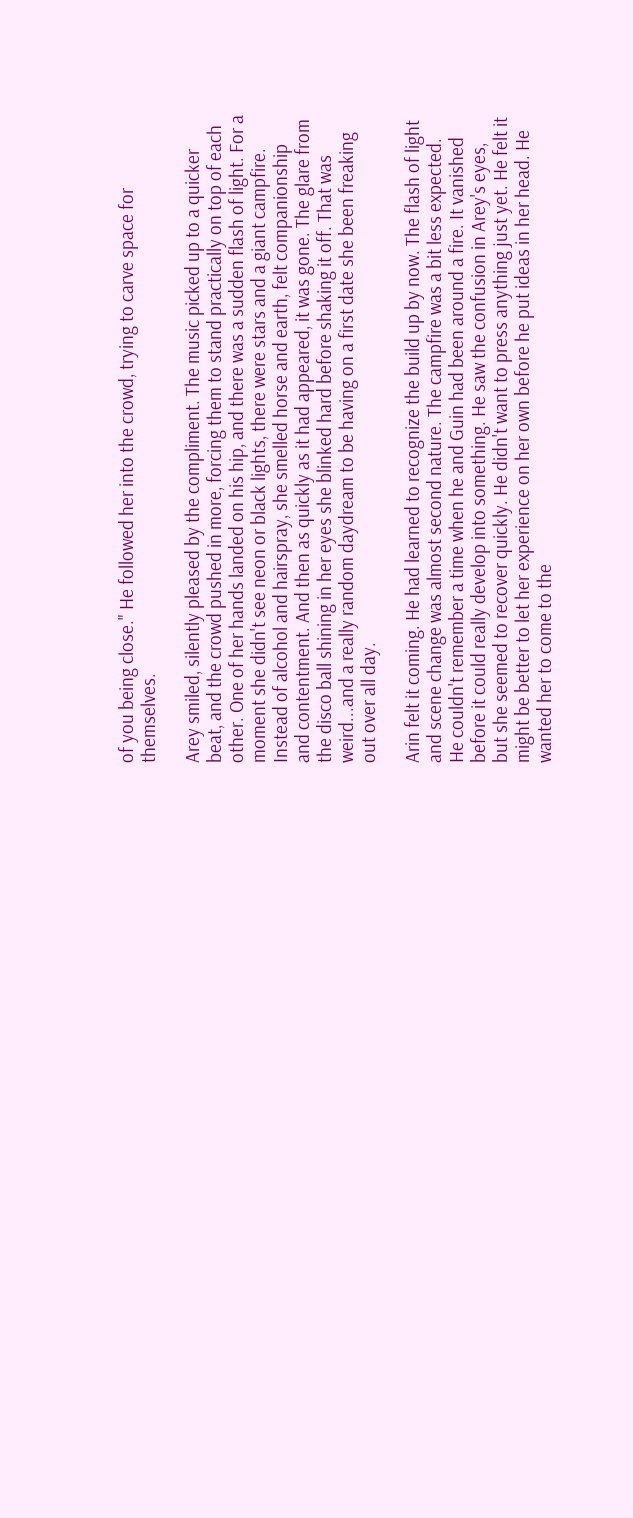of you being close." He followed her into the crowd, trying to carve space for themselves.

Arey smiled, silently pleased by the compliment. The music picked up to a quicker beat, and the crowd pushed in more, forcing them to stand practically on top of each other. One of her hands landed on his hip, and there was a sudden flash of light. For a moment she didn't see neon or black lights, there were stars and a giant campfire. Instead of alcohol and hairspray, she smelled horse and earth, felt companionship and contentment. And then as quickly as it had appeared, it was gone. The glare from the disco ball shining in her eyes she blinked hard before shaking it off. That was weird...and a really random daydream to be having on a first date she been freaking out over all day.

Arin felt it coming. He had learned to recognize the build up by now. The flash of light and scene change was almost second nature. The campfire was a bit less expected. He couldn't remember a time when he and Guin had been around a fire. It vanished before it could really develop into something. He saw the confusion in Arey's eyes, but she seemed to recover quickly. He didn't want to press anything just yet. He felt it might be better to let her experience on her own before he put ideas in her head. He wanted her to come to the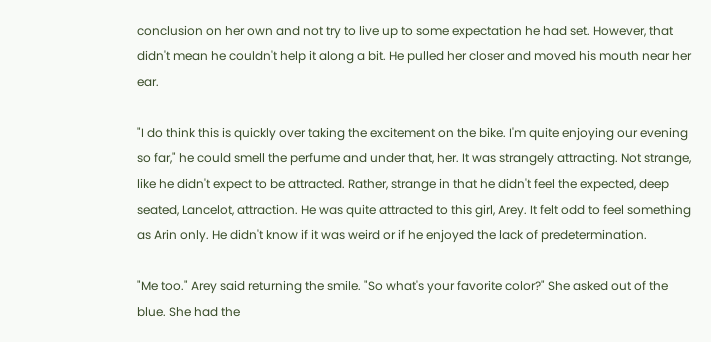conclusion on her own and not try to live up to some expectation he had set. However, that didn't mean he couldn't help it along a bit. He pulled her closer and moved his mouth near her ear.

"I do think this is quickly over taking the excitement on the bike. I'm quite enjoying our evening so far," he could smell the perfume and under that, her. It was strangely attracting. Not strange, like he didn't expect to be attracted. Rather, strange in that he didn't feel the expected, deep seated, Lancelot, attraction. He was quite attracted to this girl, Arey. It felt odd to feel something as Arin only. He didn't know if it was weird or if he enjoyed the lack of predetermination.

"Me too." Arey said returning the smile. "So what's your favorite color?" She asked out of the blue. She had the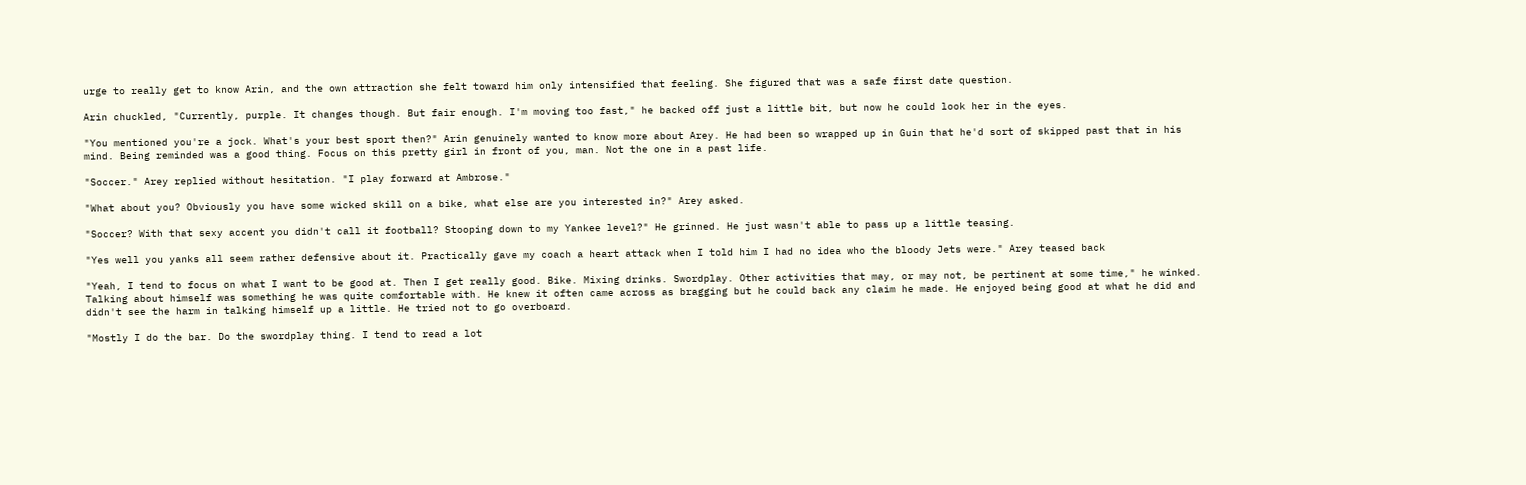urge to really get to know Arin, and the own attraction she felt toward him only intensified that feeling. She figured that was a safe first date question.

Arin chuckled, "Currently, purple. It changes though. But fair enough. I'm moving too fast," he backed off just a little bit, but now he could look her in the eyes.

"You mentioned you're a jock. What's your best sport then?" Arin genuinely wanted to know more about Arey. He had been so wrapped up in Guin that he'd sort of skipped past that in his mind. Being reminded was a good thing. Focus on this pretty girl in front of you, man. Not the one in a past life.

"Soccer." Arey replied without hesitation. "I play forward at Ambrose."

"What about you? Obviously you have some wicked skill on a bike, what else are you interested in?" Arey asked.

"Soccer? With that sexy accent you didn't call it football? Stooping down to my Yankee level?" He grinned. He just wasn't able to pass up a little teasing.

"Yes well you yanks all seem rather defensive about it. Practically gave my coach a heart attack when I told him I had no idea who the bloody Jets were." Arey teased back

"Yeah, I tend to focus on what I want to be good at. Then I get really good. Bike. Mixing drinks. Swordplay. Other activities that may, or may not, be pertinent at some time," he winked. Talking about himself was something he was quite comfortable with. He knew it often came across as bragging but he could back any claim he made. He enjoyed being good at what he did and didn't see the harm in talking himself up a little. He tried not to go overboard.

"Mostly I do the bar. Do the swordplay thing. I tend to read a lot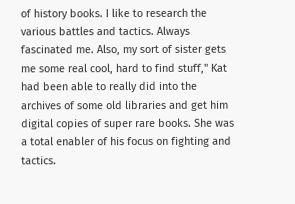of history books. I like to research the various battles and tactics. Always fascinated me. Also, my sort of sister gets me some real cool, hard to find stuff," Kat had been able to really did into the archives of some old libraries and get him digital copies of super rare books. She was a total enabler of his focus on fighting and tactics.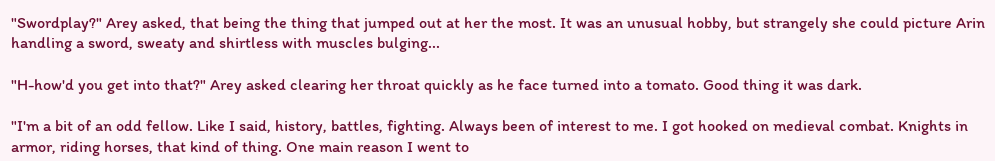"Swordplay?" Arey asked, that being the thing that jumped out at her the most. It was an unusual hobby, but strangely she could picture Arin handling a sword, sweaty and shirtless with muscles bulging...

"H-how'd you get into that?" Arey asked clearing her throat quickly as he face turned into a tomato. Good thing it was dark.

"I'm a bit of an odd fellow. Like I said, history, battles, fighting. Always been of interest to me. I got hooked on medieval combat. Knights in armor, riding horses, that kind of thing. One main reason I went to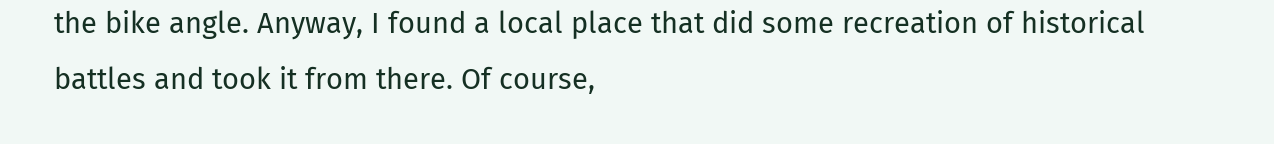the bike angle. Anyway, I found a local place that did some recreation of historical battles and took it from there. Of course,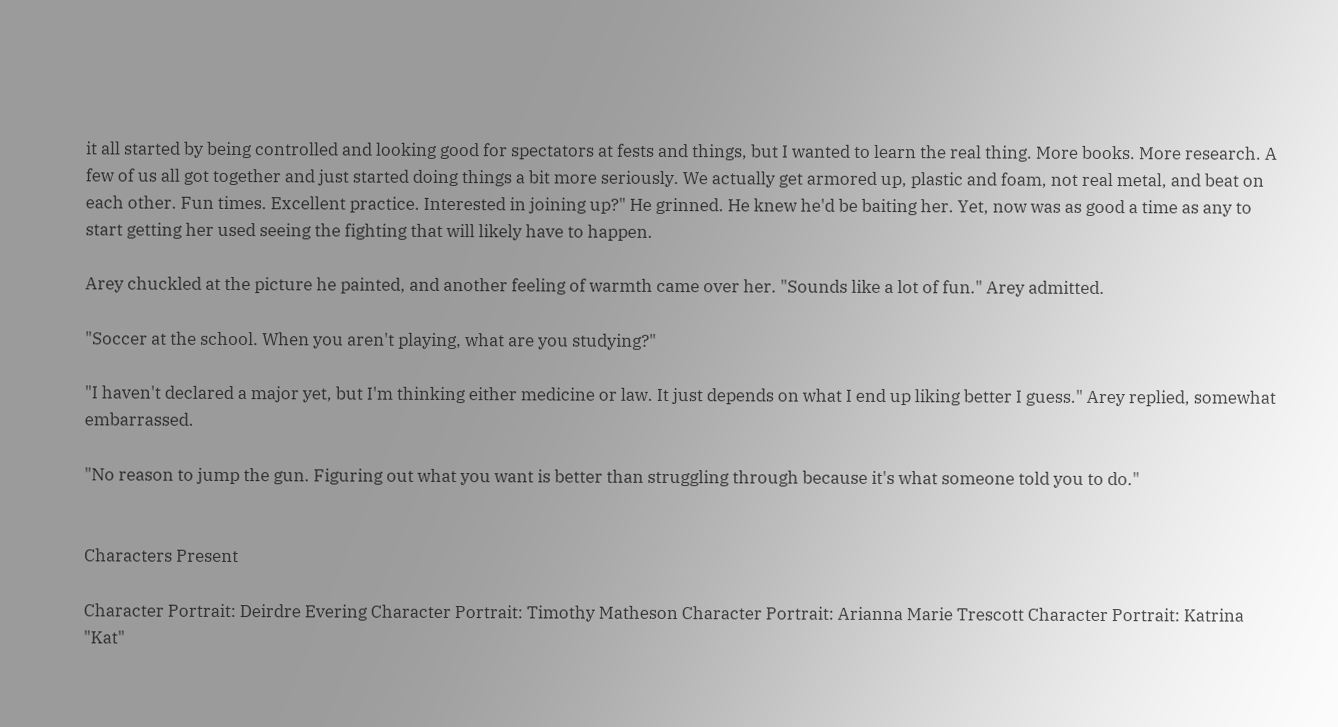it all started by being controlled and looking good for spectators at fests and things, but I wanted to learn the real thing. More books. More research. A few of us all got together and just started doing things a bit more seriously. We actually get armored up, plastic and foam, not real metal, and beat on each other. Fun times. Excellent practice. Interested in joining up?" He grinned. He knew he'd be baiting her. Yet, now was as good a time as any to start getting her used seeing the fighting that will likely have to happen.

Arey chuckled at the picture he painted, and another feeling of warmth came over her. "Sounds like a lot of fun." Arey admitted.

"Soccer at the school. When you aren't playing, what are you studying?"

"I haven't declared a major yet, but I'm thinking either medicine or law. It just depends on what I end up liking better I guess." Arey replied, somewhat embarrassed.

"No reason to jump the gun. Figuring out what you want is better than struggling through because it's what someone told you to do."


Characters Present

Character Portrait: Deirdre Evering Character Portrait: Timothy Matheson Character Portrait: Arianna Marie Trescott Character Portrait: Katrina "Kat"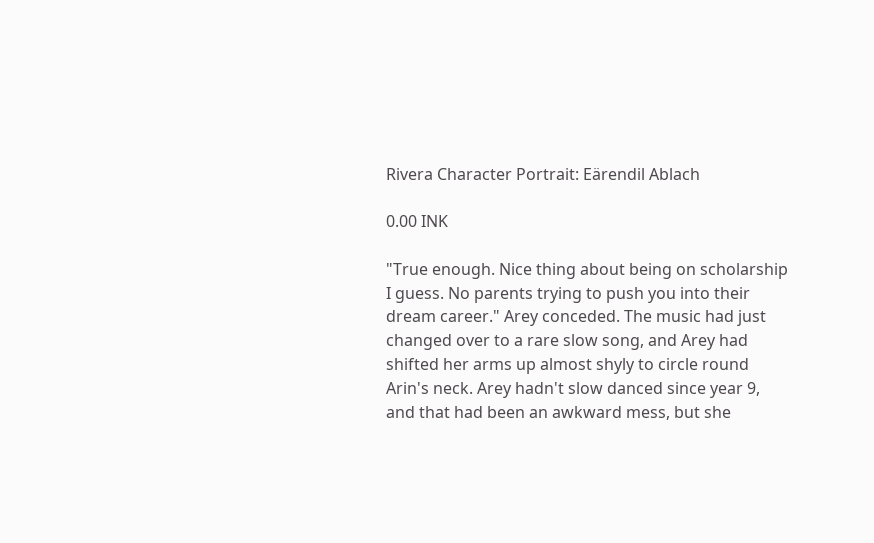Rivera Character Portrait: Eärendil Ablach

0.00 INK

"True enough. Nice thing about being on scholarship I guess. No parents trying to push you into their dream career." Arey conceded. The music had just changed over to a rare slow song, and Arey had shifted her arms up almost shyly to circle round Arin's neck. Arey hadn't slow danced since year 9, and that had been an awkward mess, but she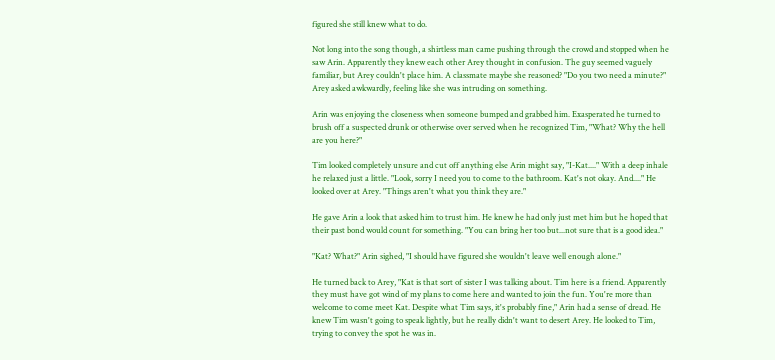figured she still knew what to do.

Not long into the song though, a shirtless man came pushing through the crowd and stopped when he saw Arin. Apparently they knew each other Arey thought in confusion. The guy seemed vaguely familiar, but Arey couldn't place him. A classmate maybe she reasoned? "Do you two need a minute?" Arey asked awkwardly, feeling like she was intruding on something.

Arin was enjoying the closeness when someone bumped and grabbed him. Exasperated he turned to brush off a suspected drunk or otherwise over served when he recognized Tim, "What? Why the hell are you here?"

Tim looked completely unsure and cut off anything else Arin might say, "I-Kat...." With a deep inhale he relaxed just a little. "Look, sorry I need you to come to the bathroom. Kat's not okay. And...." He looked over at Arey. "Things aren't what you think they are."

He gave Arin a look that asked him to trust him. He knew he had only just met him but he hoped that their past bond would count for something. "You can bring her too but...not sure that is a good idea."

"Kat? What?" Arin sighed, "I should have figured she wouldn't leave well enough alone."

He turned back to Arey, "Kat is that sort of sister I was talking about. Tim here is a friend. Apparently they must have got wind of my plans to come here and wanted to join the fun. You're more than welcome to come meet Kat. Despite what Tim says, it's probably fine," Arin had a sense of dread. He knew Tim wasn't going to speak lightly, but he really didn't want to desert Arey. He looked to Tim, trying to convey the spot he was in.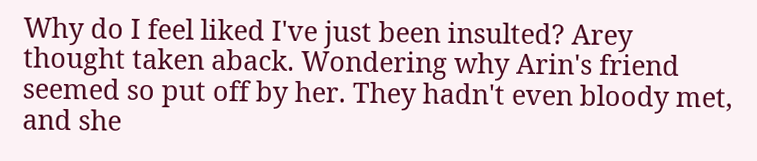Why do I feel liked I've just been insulted? Arey thought taken aback. Wondering why Arin's friend seemed so put off by her. They hadn't even bloody met, and she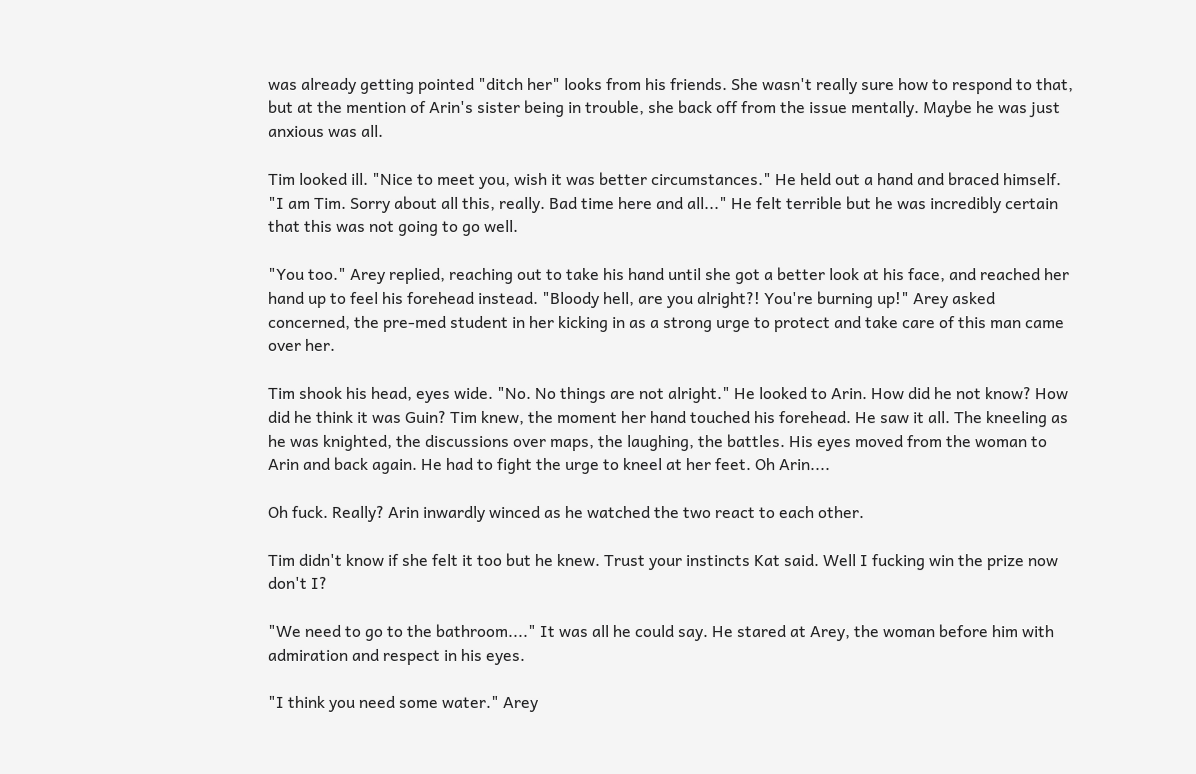was already getting pointed "ditch her" looks from his friends. She wasn't really sure how to respond to that, but at the mention of Arin's sister being in trouble, she back off from the issue mentally. Maybe he was just anxious was all.

Tim looked ill. "Nice to meet you, wish it was better circumstances." He held out a hand and braced himself. "I am Tim. Sorry about all this, really. Bad time here and all..." He felt terrible but he was incredibly certain that this was not going to go well.

"You too." Arey replied, reaching out to take his hand until she got a better look at his face, and reached her hand up to feel his forehead instead. "Bloody hell, are you alright?! You're burning up!" Arey asked concerned, the pre-med student in her kicking in as a strong urge to protect and take care of this man came over her.

Tim shook his head, eyes wide. "No. No things are not alright." He looked to Arin. How did he not know? How did he think it was Guin? Tim knew, the moment her hand touched his forehead. He saw it all. The kneeling as he was knighted, the discussions over maps, the laughing, the battles. His eyes moved from the woman to Arin and back again. He had to fight the urge to kneel at her feet. Oh Arin....

Oh fuck. Really? Arin inwardly winced as he watched the two react to each other.

Tim didn't know if she felt it too but he knew. Trust your instincts Kat said. Well I fucking win the prize now don't I?

"We need to go to the bathroom...." It was all he could say. He stared at Arey, the woman before him with admiration and respect in his eyes.

"I think you need some water." Arey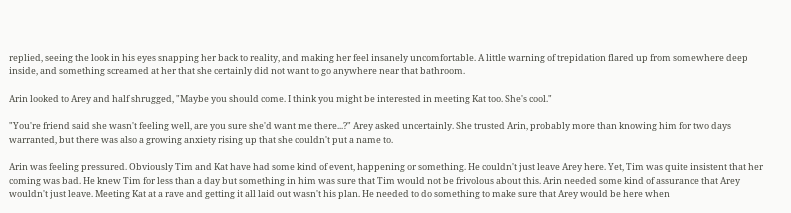replied, seeing the look in his eyes snapping her back to reality, and making her feel insanely uncomfortable. A little warning of trepidation flared up from somewhere deep inside, and something screamed at her that she certainly did not want to go anywhere near that bathroom.

Arin looked to Arey and half shrugged, "Maybe you should come. I think you might be interested in meeting Kat too. She's cool."

"You're friend said she wasn't feeling well, are you sure she'd want me there...?" Arey asked uncertainly. She trusted Arin, probably more than knowing him for two days warranted, but there was also a growing anxiety rising up that she couldn't put a name to.

Arin was feeling pressured. Obviously Tim and Kat have had some kind of event, happening or something. He couldn't just leave Arey here. Yet, Tim was quite insistent that her coming was bad. He knew Tim for less than a day but something in him was sure that Tim would not be frivolous about this. Arin needed some kind of assurance that Arey wouldn't just leave. Meeting Kat at a rave and getting it all laid out wasn't his plan. He needed to do something to make sure that Arey would be here when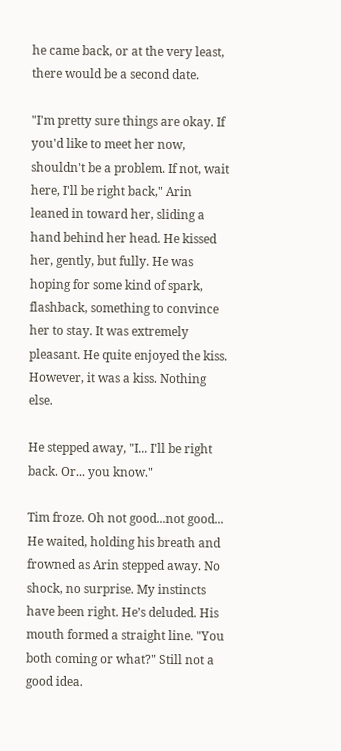he came back, or at the very least, there would be a second date.

"I'm pretty sure things are okay. If you'd like to meet her now, shouldn't be a problem. If not, wait here, I'll be right back," Arin leaned in toward her, sliding a hand behind her head. He kissed her, gently, but fully. He was hoping for some kind of spark, flashback, something to convince her to stay. It was extremely pleasant. He quite enjoyed the kiss. However, it was a kiss. Nothing else.

He stepped away, "I... I'll be right back. Or... you know."

Tim froze. Oh not good...not good... He waited, holding his breath and frowned as Arin stepped away. No shock, no surprise. My instincts have been right. He’s deluded. His mouth formed a straight line. "You both coming or what?" Still not a good idea.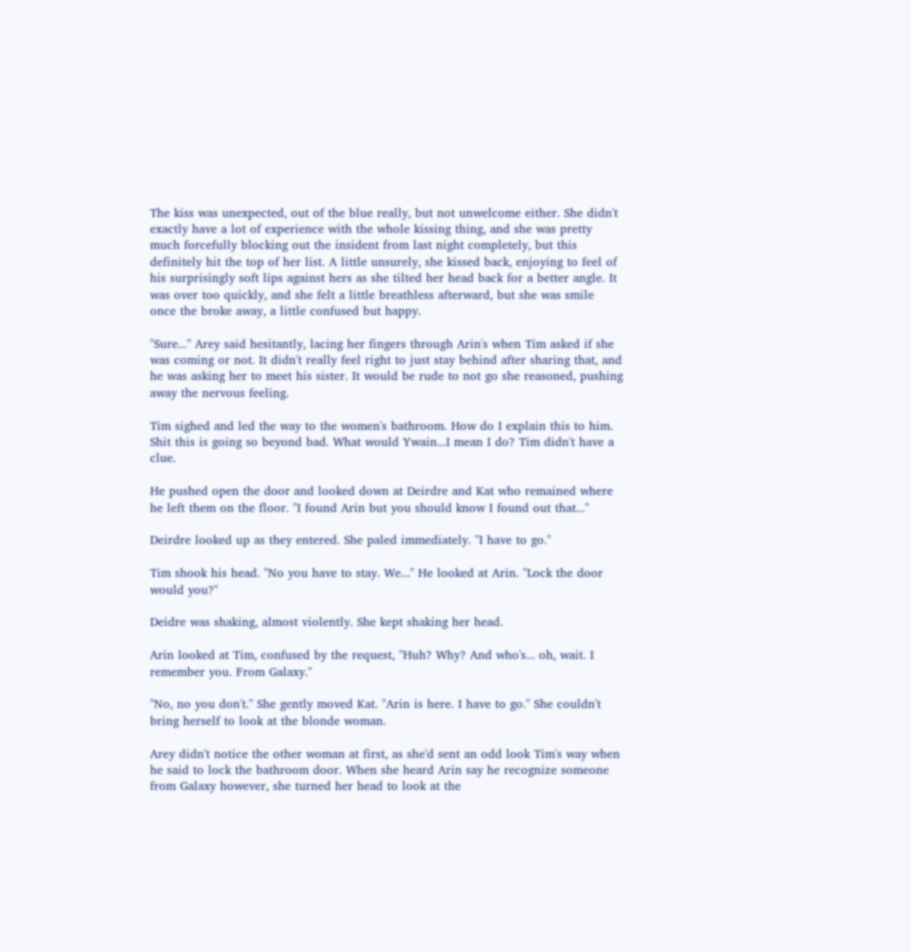The kiss was unexpected, out of the blue really, but not unwelcome either. She didn't exactly have a lot of experience with the whole kissing thing, and she was pretty much forcefully blocking out the insident from last night completely, but this definitely hit the top of her list. A little unsurely, she kissed back, enjoying to feel of his surprisingly soft lips against hers as she tilted her head back for a better angle. It was over too quickly, and she felt a little breathless afterward, but she was smile once the broke away, a little confused but happy.

"Sure..." Arey said hesitantly, lacing her fingers through Arin's when Tim asked if she was coming or not. It didn't really feel right to just stay behind after sharing that, and he was asking her to meet his sister. It would be rude to not go she reasoned, pushing away the nervous feeling.

Tim sighed and led the way to the women's bathroom. How do I explain this to him. Shit this is going so beyond bad. What would Ywain...I mean I do? Tim didn't have a clue.

He pushed open the door and looked down at Deirdre and Kat who remained where he left them on the floor. "I found Arin but you should know I found out that..."

Deirdre looked up as they entered. She paled immediately. "I have to go."

Tim shook his head. "No you have to stay. We..." He looked at Arin. "Lock the door would you?"

Deidre was shaking, almost violently. She kept shaking her head.

Arin looked at Tim, confused by the request, "Huh? Why? And who's... oh, wait. I remember you. From Galaxy."

"No, no you don't." She gently moved Kat. "Arin is here. I have to go." She couldn't bring herself to look at the blonde woman.

Arey didn't notice the other woman at first, as she'd sent an odd look Tim's way when he said to lock the bathroom door. When she heard Arin say he recognize someone from Galaxy however, she turned her head to look at the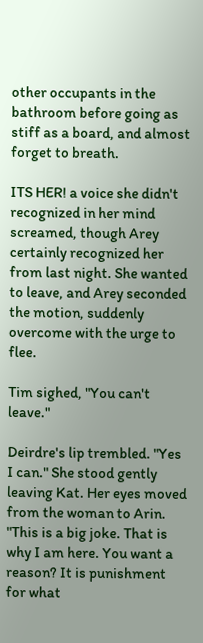other occupants in the bathroom before going as stiff as a board, and almost forget to breath.

ITS HER! a voice she didn't recognized in her mind screamed, though Arey certainly recognized her from last night. She wanted to leave, and Arey seconded the motion, suddenly overcome with the urge to flee.

Tim sighed, "You can't leave."

Deirdre's lip trembled. "Yes I can." She stood gently leaving Kat. Her eyes moved from the woman to Arin. "This is a big joke. That is why I am here. You want a reason? It is punishment for what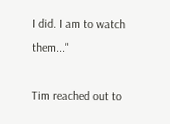I did. I am to watch them..."

Tim reached out to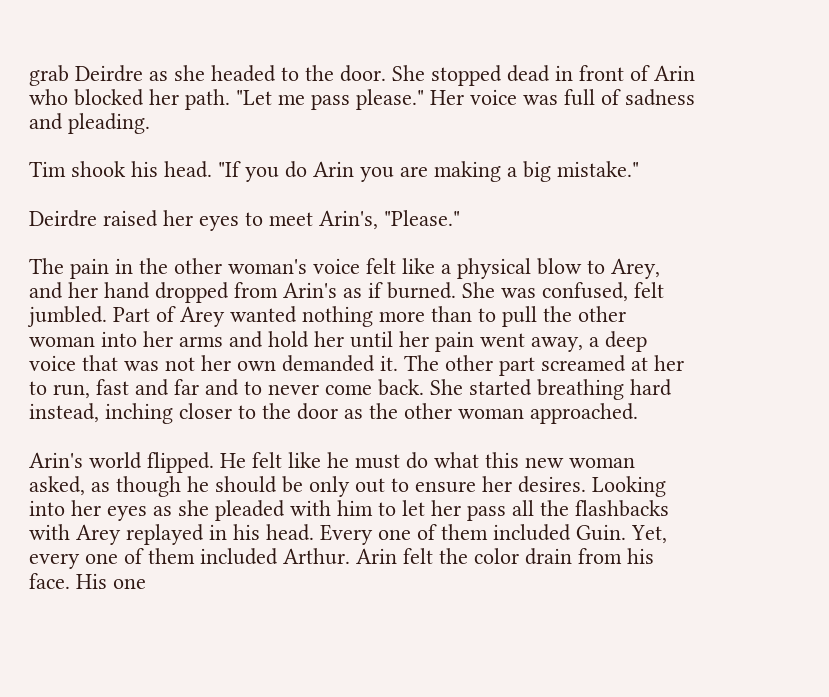grab Deirdre as she headed to the door. She stopped dead in front of Arin who blocked her path. "Let me pass please." Her voice was full of sadness and pleading.

Tim shook his head. "If you do Arin you are making a big mistake."

Deirdre raised her eyes to meet Arin's, "Please."

The pain in the other woman's voice felt like a physical blow to Arey, and her hand dropped from Arin's as if burned. She was confused, felt jumbled. Part of Arey wanted nothing more than to pull the other woman into her arms and hold her until her pain went away, a deep voice that was not her own demanded it. The other part screamed at her to run, fast and far and to never come back. She started breathing hard instead, inching closer to the door as the other woman approached.

Arin's world flipped. He felt like he must do what this new woman asked, as though he should be only out to ensure her desires. Looking into her eyes as she pleaded with him to let her pass all the flashbacks with Arey replayed in his head. Every one of them included Guin. Yet, every one of them included Arthur. Arin felt the color drain from his face. His one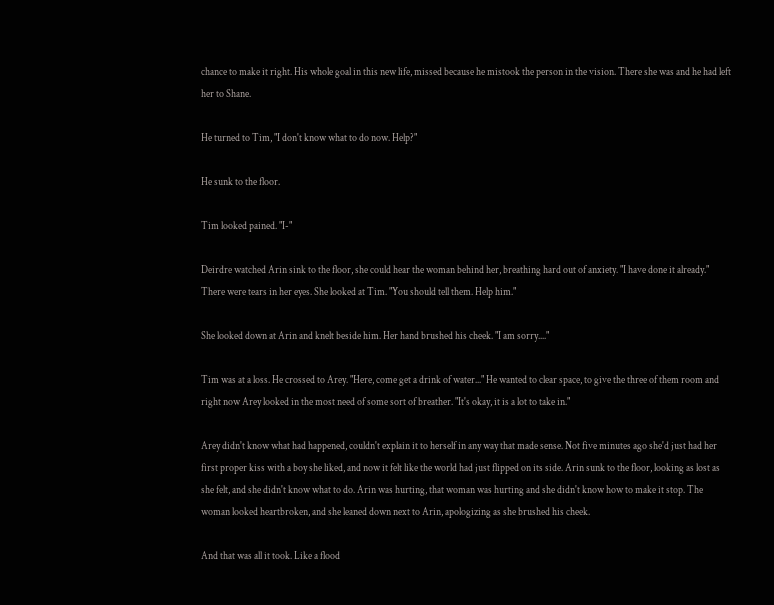chance to make it right. His whole goal in this new life, missed because he mistook the person in the vision. There she was and he had left her to Shane.

He turned to Tim, "I don't know what to do now. Help?"

He sunk to the floor.

Tim looked pained. "I-"

Deirdre watched Arin sink to the floor, she could hear the woman behind her, breathing hard out of anxiety. "I have done it already." There were tears in her eyes. She looked at Tim. "You should tell them. Help him."

She looked down at Arin and knelt beside him. Her hand brushed his cheek. "I am sorry...."

Tim was at a loss. He crossed to Arey. "Here, come get a drink of water..." He wanted to clear space, to give the three of them room and right now Arey looked in the most need of some sort of breather. "It's okay, it is a lot to take in."

Arey didn't know what had happened, couldn't explain it to herself in any way that made sense. Not five minutes ago she'd just had her first proper kiss with a boy she liked, and now it felt like the world had just flipped on its side. Arin sunk to the floor, looking as lost as she felt, and she didn't know what to do. Arin was hurting, that woman was hurting and she didn't know how to make it stop. The woman looked heartbroken, and she leaned down next to Arin, apologizing as she brushed his cheek.

And that was all it took. Like a flood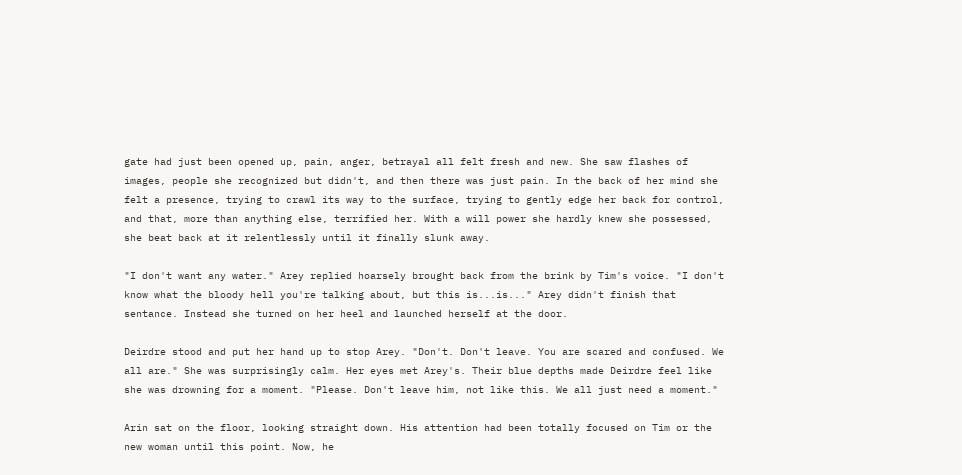gate had just been opened up, pain, anger, betrayal all felt fresh and new. She saw flashes of images, people she recognized but didn't, and then there was just pain. In the back of her mind she felt a presence, trying to crawl its way to the surface, trying to gently edge her back for control, and that, more than anything else, terrified her. With a will power she hardly knew she possessed, she beat back at it relentlessly until it finally slunk away.

"I don't want any water." Arey replied hoarsely brought back from the brink by Tim's voice. "I don't know what the bloody hell you're talking about, but this is...is..." Arey didn't finish that sentance. Instead she turned on her heel and launched herself at the door.

Deirdre stood and put her hand up to stop Arey. "Don't. Don't leave. You are scared and confused. We all are." She was surprisingly calm. Her eyes met Arey's. Their blue depths made Deirdre feel like she was drowning for a moment. "Please. Don't leave him, not like this. We all just need a moment."

Arin sat on the floor, looking straight down. His attention had been totally focused on Tim or the new woman until this point. Now, he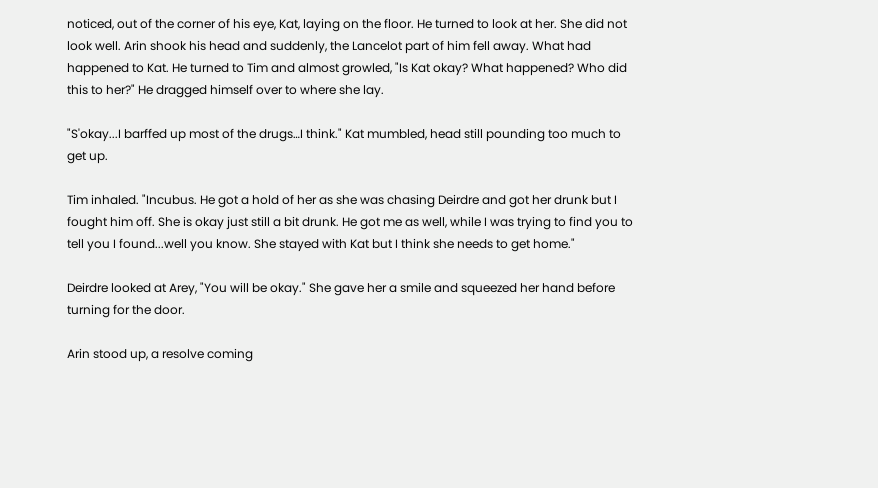noticed, out of the corner of his eye, Kat, laying on the floor. He turned to look at her. She did not look well. Arin shook his head and suddenly, the Lancelot part of him fell away. What had happened to Kat. He turned to Tim and almost growled, "Is Kat okay? What happened? Who did this to her?" He dragged himself over to where she lay.

"S'okay...I barffed up most of the drugs…I think." Kat mumbled, head still pounding too much to get up.

Tim inhaled. "Incubus. He got a hold of her as she was chasing Deirdre and got her drunk but I fought him off. She is okay just still a bit drunk. He got me as well, while I was trying to find you to tell you I found...well you know. She stayed with Kat but I think she needs to get home."

Deirdre looked at Arey, "You will be okay." She gave her a smile and squeezed her hand before turning for the door.

Arin stood up, a resolve coming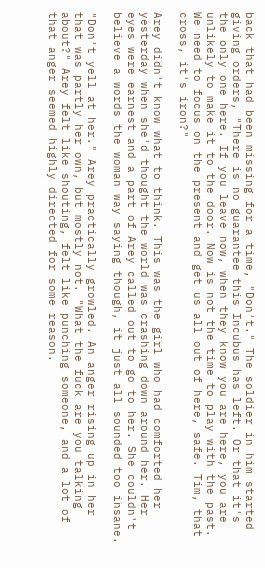back that had been missing for a time, "Don't." The soldier in him started giving orders, "There is no guarantee this Incubus has left. Or that it's the only one here. If you leave now, when they know you are here, you are unlikely to make it to the door. Now is not the time to play with the past. We need to focus on the present and get us all out of here, safe. Tim, that cross, it's iron?"

Arey didn't know what to think. This was the girl who had comforted her yesterday when she'd thought the world was crashing down around her. Her eyes were earnest and a part of Arey called out to go to her. She couldn't believe a words the woman way saying though, it just all sounded too insane.

"Don't yell at her." Arey practically growled. An anger rising up in her that was partly her own, but mostly not. "What the fuck are you talking about?" Arey felt like shouting, felt like punching someone, and a lot of that anger seemed highly directed for some reason.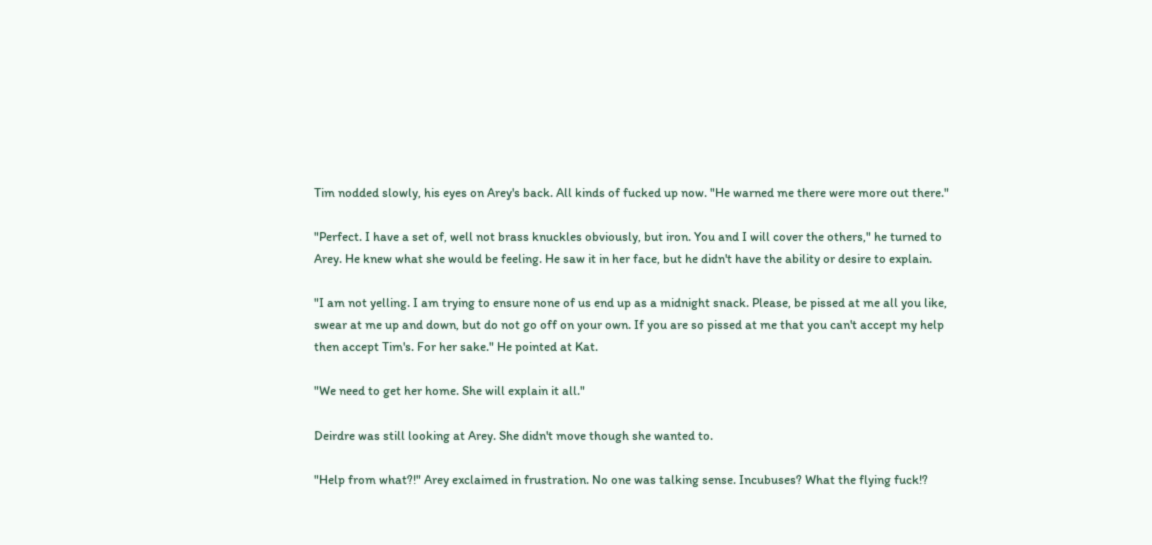Tim nodded slowly, his eyes on Arey's back. All kinds of fucked up now. "He warned me there were more out there."

"Perfect. I have a set of, well not brass knuckles obviously, but iron. You and I will cover the others," he turned to Arey. He knew what she would be feeling. He saw it in her face, but he didn't have the ability or desire to explain.

"I am not yelling. I am trying to ensure none of us end up as a midnight snack. Please, be pissed at me all you like, swear at me up and down, but do not go off on your own. If you are so pissed at me that you can't accept my help then accept Tim's. For her sake." He pointed at Kat.

"We need to get her home. She will explain it all."

Deirdre was still looking at Arey. She didn't move though she wanted to.

"Help from what?!" Arey exclaimed in frustration. No one was talking sense. Incubuses? What the flying fuck!?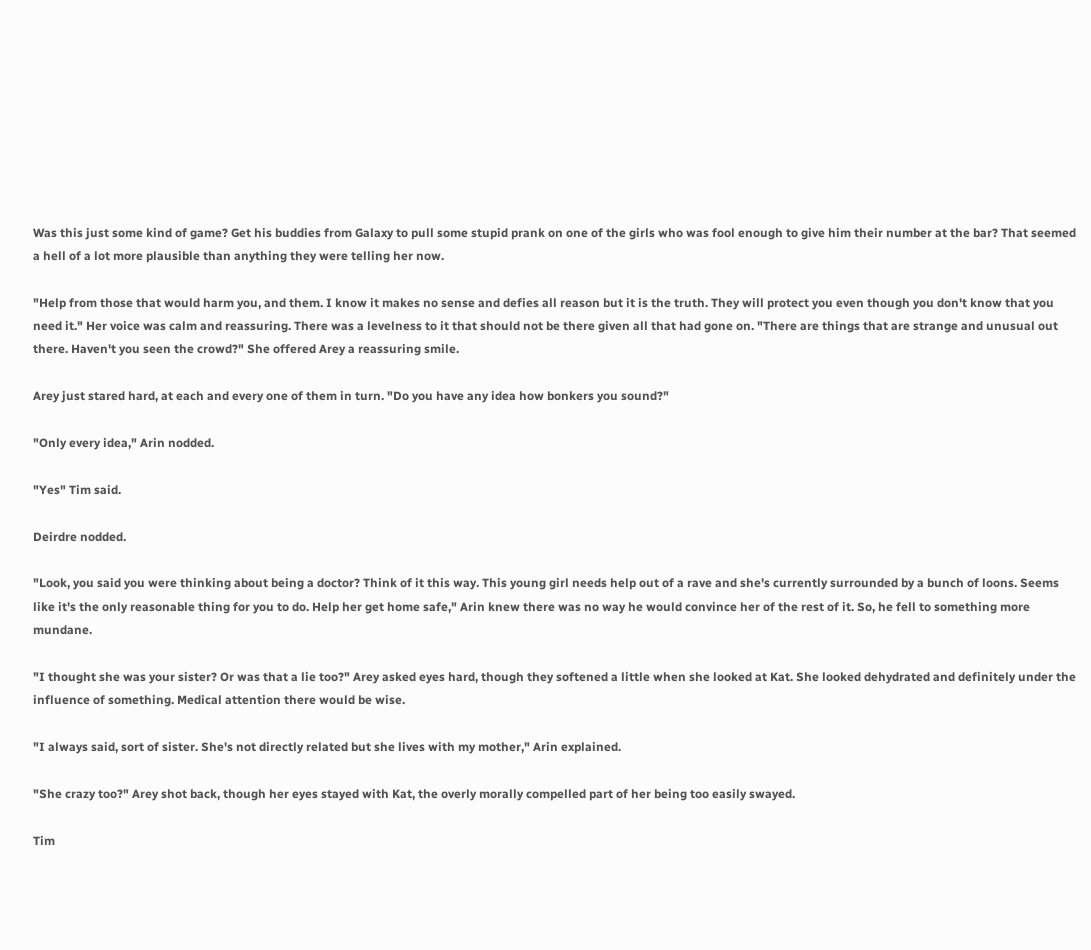Was this just some kind of game? Get his buddies from Galaxy to pull some stupid prank on one of the girls who was fool enough to give him their number at the bar? That seemed a hell of a lot more plausible than anything they were telling her now.

"Help from those that would harm you, and them. I know it makes no sense and defies all reason but it is the truth. They will protect you even though you don't know that you need it." Her voice was calm and reassuring. There was a levelness to it that should not be there given all that had gone on. "There are things that are strange and unusual out there. Haven't you seen the crowd?" She offered Arey a reassuring smile.

Arey just stared hard, at each and every one of them in turn. "Do you have any idea how bonkers you sound?"

"Only every idea," Arin nodded.

"Yes" Tim said.

Deirdre nodded.

"Look, you said you were thinking about being a doctor? Think of it this way. This young girl needs help out of a rave and she's currently surrounded by a bunch of loons. Seems like it's the only reasonable thing for you to do. Help her get home safe," Arin knew there was no way he would convince her of the rest of it. So, he fell to something more mundane.

"I thought she was your sister? Or was that a lie too?" Arey asked eyes hard, though they softened a little when she looked at Kat. She looked dehydrated and definitely under the influence of something. Medical attention there would be wise.

"I always said, sort of sister. She's not directly related but she lives with my mother," Arin explained.

"She crazy too?" Arey shot back, though her eyes stayed with Kat, the overly morally compelled part of her being too easily swayed.

Tim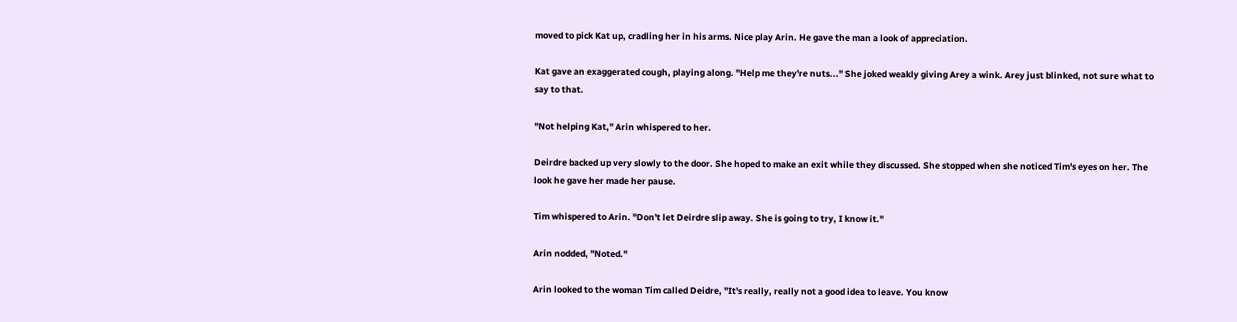moved to pick Kat up, cradling her in his arms. Nice play Arin. He gave the man a look of appreciation.

Kat gave an exaggerated cough, playing along. "Help me they're nuts..." She joked weakly giving Arey a wink. Arey just blinked, not sure what to say to that.

"Not helping Kat," Arin whispered to her.

Deirdre backed up very slowly to the door. She hoped to make an exit while they discussed. She stopped when she noticed Tim's eyes on her. The look he gave her made her pause.

Tim whispered to Arin. "Don't let Deirdre slip away. She is going to try, I know it."

Arin nodded, "Noted."

Arin looked to the woman Tim called Deidre, "It's really, really not a good idea to leave. You know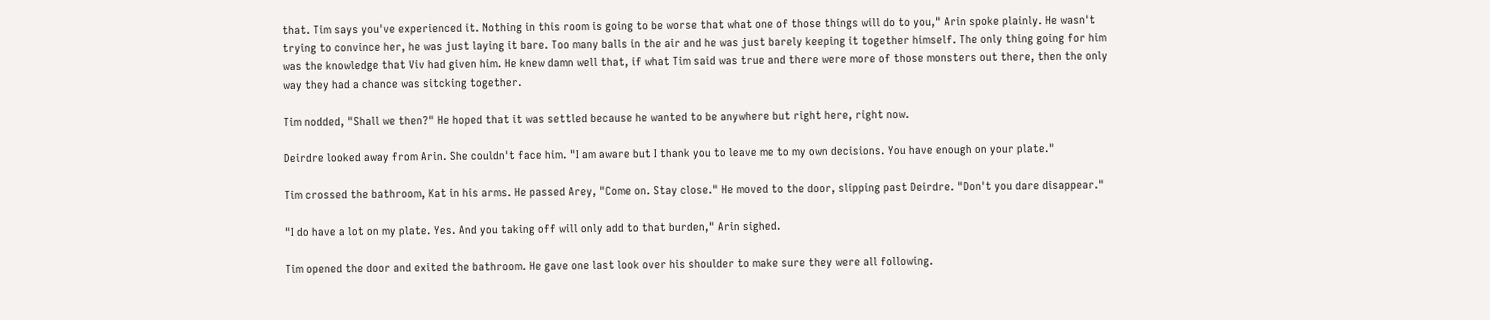that. Tim says you've experienced it. Nothing in this room is going to be worse that what one of those things will do to you," Arin spoke plainly. He wasn't trying to convince her, he was just laying it bare. Too many balls in the air and he was just barely keeping it together himself. The only thing going for him was the knowledge that Viv had given him. He knew damn well that, if what Tim said was true and there were more of those monsters out there, then the only way they had a chance was sitcking together.

Tim nodded, "Shall we then?" He hoped that it was settled because he wanted to be anywhere but right here, right now.

Deirdre looked away from Arin. She couldn't face him. "I am aware but I thank you to leave me to my own decisions. You have enough on your plate."

Tim crossed the bathroom, Kat in his arms. He passed Arey, "Come on. Stay close." He moved to the door, slipping past Deirdre. "Don't you dare disappear."

"I do have a lot on my plate. Yes. And you taking off will only add to that burden," Arin sighed.

Tim opened the door and exited the bathroom. He gave one last look over his shoulder to make sure they were all following.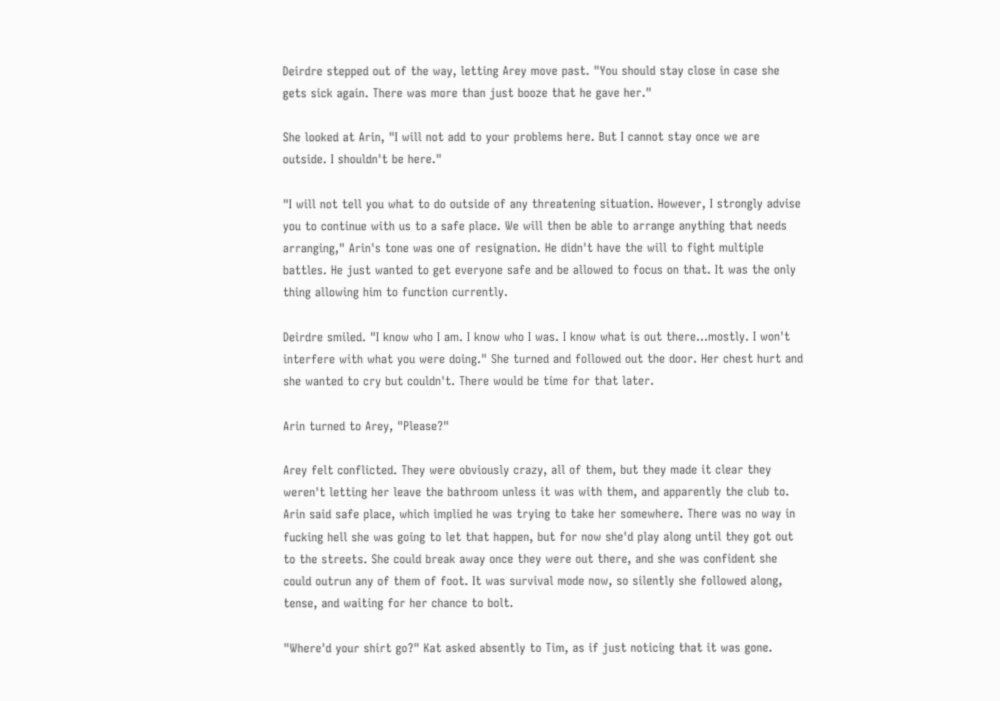Deirdre stepped out of the way, letting Arey move past. "You should stay close in case she gets sick again. There was more than just booze that he gave her."

She looked at Arin, "I will not add to your problems here. But I cannot stay once we are outside. I shouldn't be here."

"I will not tell you what to do outside of any threatening situation. However, I strongly advise you to continue with us to a safe place. We will then be able to arrange anything that needs arranging," Arin's tone was one of resignation. He didn't have the will to fight multiple battles. He just wanted to get everyone safe and be allowed to focus on that. It was the only thing allowing him to function currently.

Deirdre smiled. "I know who I am. I know who I was. I know what is out there...mostly. I won't interfere with what you were doing." She turned and followed out the door. Her chest hurt and she wanted to cry but couldn't. There would be time for that later.

Arin turned to Arey, "Please?"

Arey felt conflicted. They were obviously crazy, all of them, but they made it clear they weren't letting her leave the bathroom unless it was with them, and apparently the club to. Arin said safe place, which implied he was trying to take her somewhere. There was no way in fucking hell she was going to let that happen, but for now she'd play along until they got out to the streets. She could break away once they were out there, and she was confident she could outrun any of them of foot. It was survival mode now, so silently she followed along, tense, and waiting for her chance to bolt.

"Where'd your shirt go?" Kat asked absently to Tim, as if just noticing that it was gone.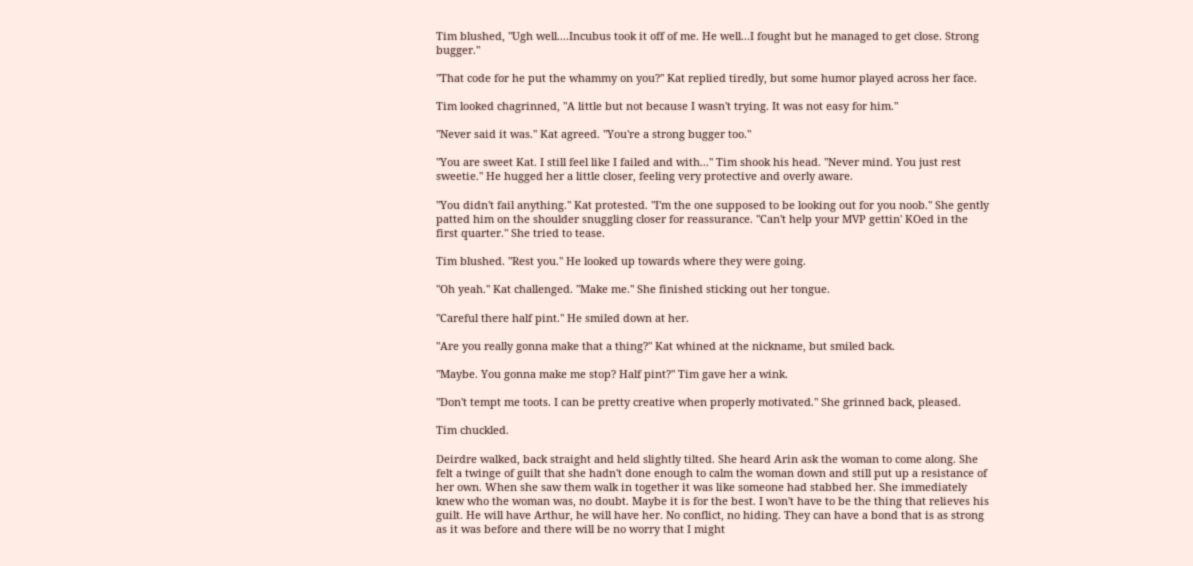Tim blushed, "Ugh well....Incubus took it off of me. He well...I fought but he managed to get close. Strong bugger."

"That code for he put the whammy on you?" Kat replied tiredly, but some humor played across her face.

Tim looked chagrinned, "A little but not because I wasn't trying. It was not easy for him."

"Never said it was." Kat agreed. "You're a strong bugger too."

"You are sweet Kat. I still feel like I failed and with..." Tim shook his head. "Never mind. You just rest sweetie." He hugged her a little closer, feeling very protective and overly aware.

"You didn't fail anything." Kat protested. "I'm the one supposed to be looking out for you noob." She gently patted him on the shoulder snuggling closer for reassurance. "Can't help your MVP gettin' KOed in the first quarter." She tried to tease.

Tim blushed. "Rest you." He looked up towards where they were going.

"Oh yeah." Kat challenged. "Make me." She finished sticking out her tongue.

"Careful there half pint." He smiled down at her.

"Are you really gonna make that a thing?" Kat whined at the nickname, but smiled back.

"Maybe. You gonna make me stop? Half pint?" Tim gave her a wink.

"Don't tempt me toots. I can be pretty creative when properly motivated." She grinned back, pleased.

Tim chuckled.

Deirdre walked, back straight and held slightly tilted. She heard Arin ask the woman to come along. She felt a twinge of guilt that she hadn't done enough to calm the woman down and still put up a resistance of her own. When she saw them walk in together it was like someone had stabbed her. She immediately knew who the woman was, no doubt. Maybe it is for the best. I won't have to be the thing that relieves his guilt. He will have Arthur, he will have her. No conflict, no hiding. They can have a bond that is as strong as it was before and there will be no worry that I might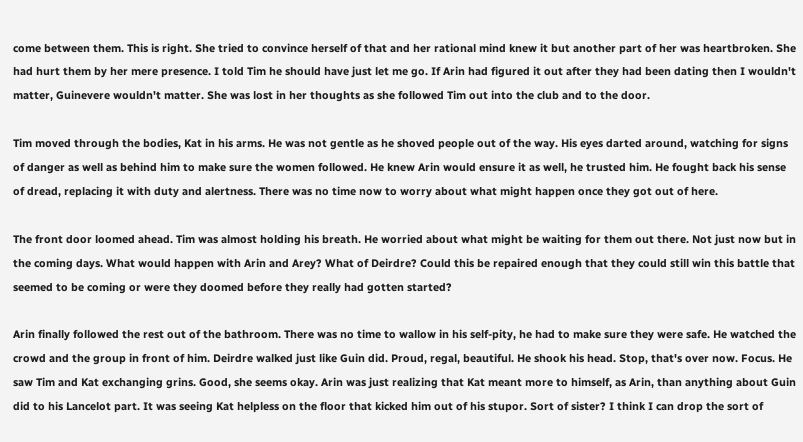come between them. This is right. She tried to convince herself of that and her rational mind knew it but another part of her was heartbroken. She had hurt them by her mere presence. I told Tim he should have just let me go. If Arin had figured it out after they had been dating then I wouldn't matter, Guinevere wouldn't matter. She was lost in her thoughts as she followed Tim out into the club and to the door.

Tim moved through the bodies, Kat in his arms. He was not gentle as he shoved people out of the way. His eyes darted around, watching for signs of danger as well as behind him to make sure the women followed. He knew Arin would ensure it as well, he trusted him. He fought back his sense of dread, replacing it with duty and alertness. There was no time now to worry about what might happen once they got out of here.

The front door loomed ahead. Tim was almost holding his breath. He worried about what might be waiting for them out there. Not just now but in the coming days. What would happen with Arin and Arey? What of Deirdre? Could this be repaired enough that they could still win this battle that seemed to be coming or were they doomed before they really had gotten started?

Arin finally followed the rest out of the bathroom. There was no time to wallow in his self-pity, he had to make sure they were safe. He watched the crowd and the group in front of him. Deirdre walked just like Guin did. Proud, regal, beautiful. He shook his head. Stop, that's over now. Focus. He saw Tim and Kat exchanging grins. Good, she seems okay. Arin was just realizing that Kat meant more to himself, as Arin, than anything about Guin did to his Lancelot part. It was seeing Kat helpless on the floor that kicked him out of his stupor. Sort of sister? I think I can drop the sort of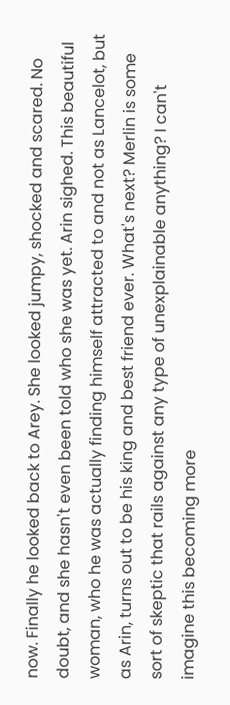now. Finally he looked back to Arey. She looked jumpy, shocked and scared. No doubt, and she hasn't even been told who she was yet. Arin sighed. This beautiful woman, who he was actually finding himself attracted to and not as Lancelot, but as Arin, turns out to be his king and best friend ever. What's next? Merlin is some sort of skeptic that rails against any type of unexplainable anything? I can't imagine this becoming more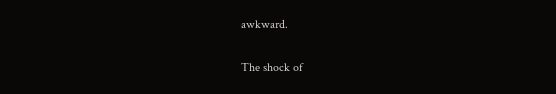awkward.

The shock of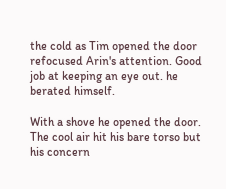the cold as Tim opened the door refocused Arin's attention. Good job at keeping an eye out. he berated himself.

With a shove he opened the door. The cool air hit his bare torso but his concern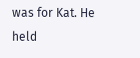was for Kat. He held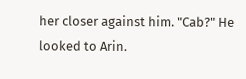her closer against him. "Cab?" He looked to Arin.